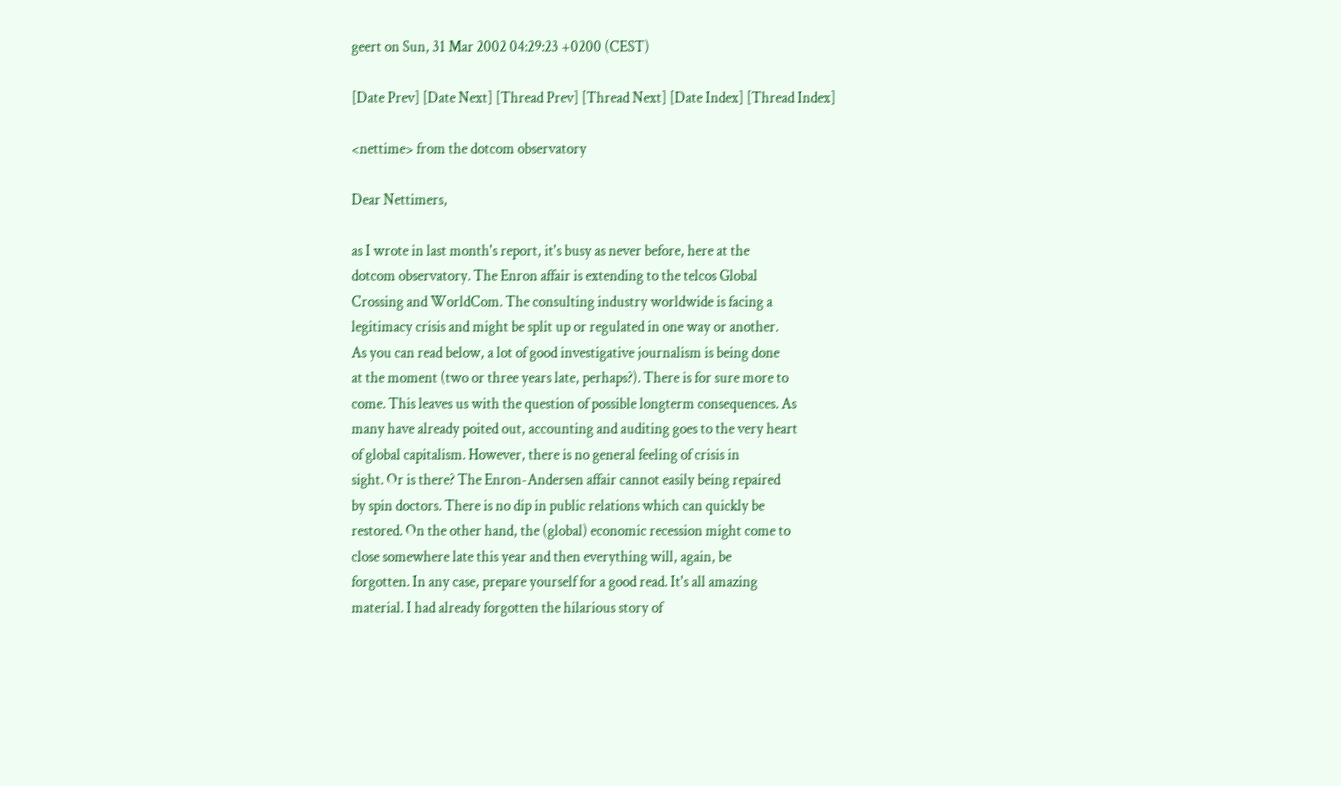geert on Sun, 31 Mar 2002 04:29:23 +0200 (CEST)

[Date Prev] [Date Next] [Thread Prev] [Thread Next] [Date Index] [Thread Index]

<nettime> from the dotcom observatory

Dear Nettimers,

as I wrote in last month's report, it's busy as never before, here at the
dotcom observatory. The Enron affair is extending to the telcos Global
Crossing and WorldCom. The consulting industry worldwide is facing a
legitimacy crisis and might be split up or regulated in one way or another.
As you can read below, a lot of good investigative journalism is being done
at the moment (two or three years late, perhaps?). There is for sure more to
come. This leaves us with the question of possible longterm consequences. As
many have already poited out, accounting and auditing goes to the very heart
of global capitalism. However, there is no general feeling of crisis in
sight. Or is there? The Enron-Andersen affair cannot easily being repaired
by spin doctors. There is no dip in public relations which can quickly be
restored. On the other hand, the (global) economic recession might come to
close somewhere late this year and then everything will, again, be
forgotten. In any case, prepare yourself for a good read. It's all amazing
material. I had already forgotten the hilarious story of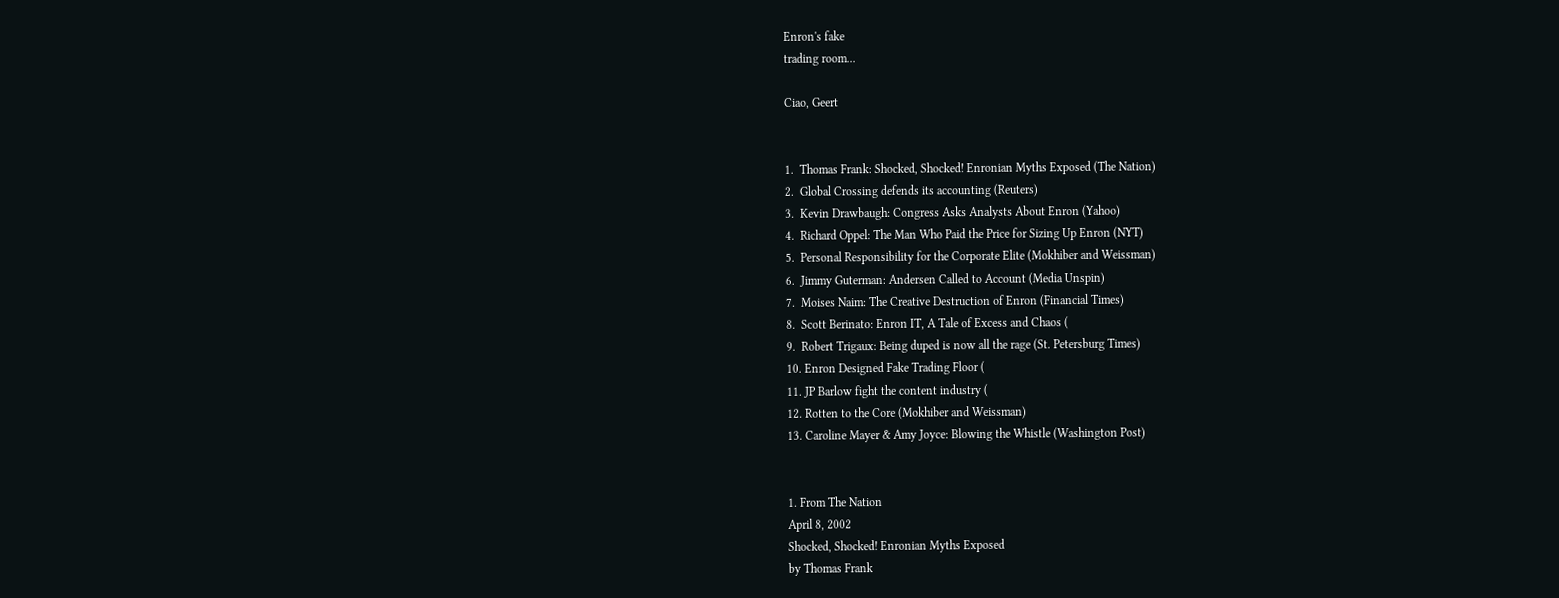Enron's fake
trading room...

Ciao, Geert


1.  Thomas Frank: Shocked, Shocked! Enronian Myths Exposed (The Nation)
2.  Global Crossing defends its accounting (Reuters)
3.  Kevin Drawbaugh: Congress Asks Analysts About Enron (Yahoo)
4.  Richard Oppel: The Man Who Paid the Price for Sizing Up Enron (NYT)
5.  Personal Responsibility for the Corporate Elite (Mokhiber and Weissman)
6.  Jimmy Guterman: Andersen Called to Account (Media Unspin)
7.  Moises Naim: The Creative Destruction of Enron (Financial Times)
8.  Scott Berinato: Enron IT, A Tale of Excess and Chaos (
9.  Robert Trigaux: Being duped is now all the rage (St. Petersburg Times)
10. Enron Designed Fake Trading Floor (
11. JP Barlow fight the content industry (
12. Rotten to the Core (Mokhiber and Weissman)
13. Caroline Mayer & Amy Joyce: Blowing the Whistle (Washington Post)


1. From The Nation
April 8, 2002
Shocked, Shocked! Enronian Myths Exposed
by Thomas Frank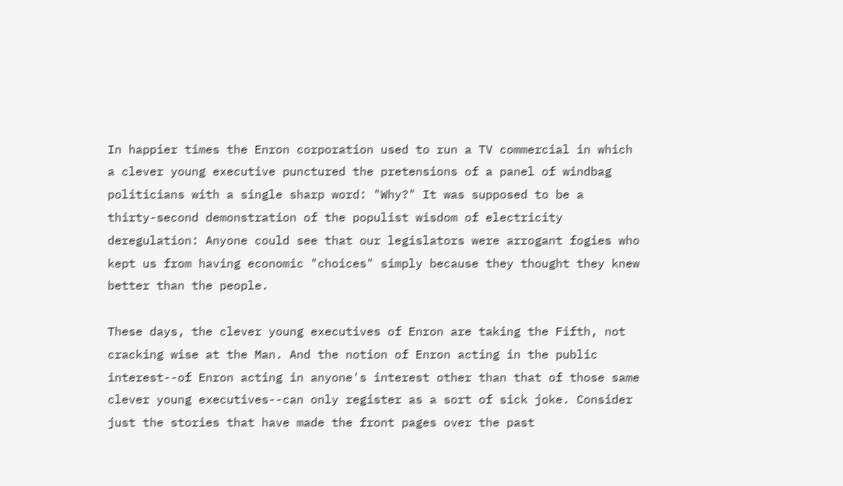In happier times the Enron corporation used to run a TV commercial in which
a clever young executive punctured the pretensions of a panel of windbag
politicians with a single sharp word: "Why?" It was supposed to be a
thirty-second demonstration of the populist wisdom of electricity
deregulation: Anyone could see that our legislators were arrogant fogies who
kept us from having economic "choices" simply because they thought they knew
better than the people.

These days, the clever young executives of Enron are taking the Fifth, not
cracking wise at the Man. And the notion of Enron acting in the public
interest--of Enron acting in anyone's interest other than that of those same
clever young executives--can only register as a sort of sick joke. Consider
just the stories that have made the front pages over the past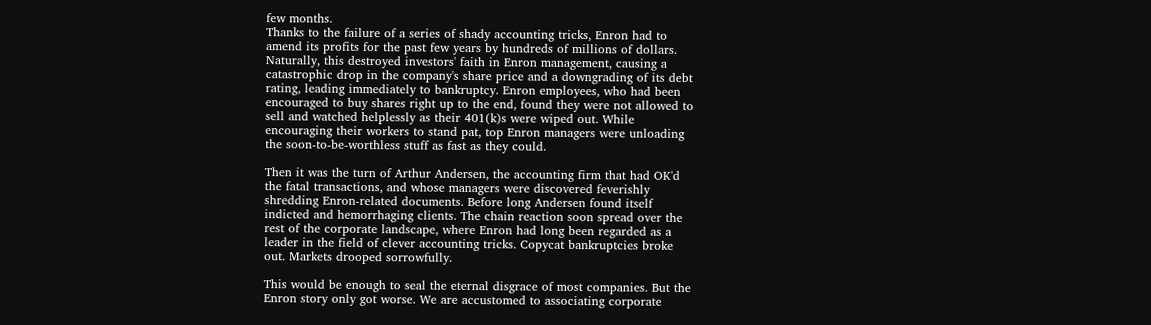few months.
Thanks to the failure of a series of shady accounting tricks, Enron had to
amend its profits for the past few years by hundreds of millions of dollars.
Naturally, this destroyed investors' faith in Enron management, causing a
catastrophic drop in the company's share price and a downgrading of its debt
rating, leading immediately to bankruptcy. Enron employees, who had been
encouraged to buy shares right up to the end, found they were not allowed to
sell and watched helplessly as their 401(k)s were wiped out. While
encouraging their workers to stand pat, top Enron managers were unloading
the soon-to-be-worthless stuff as fast as they could.

Then it was the turn of Arthur Andersen, the accounting firm that had OK'd
the fatal transactions, and whose managers were discovered feverishly
shredding Enron-related documents. Before long Andersen found itself
indicted and hemorrhaging clients. The chain reaction soon spread over the
rest of the corporate landscape, where Enron had long been regarded as a
leader in the field of clever accounting tricks. Copycat bankruptcies broke
out. Markets drooped sorrowfully.

This would be enough to seal the eternal disgrace of most companies. But the
Enron story only got worse. We are accustomed to associating corporate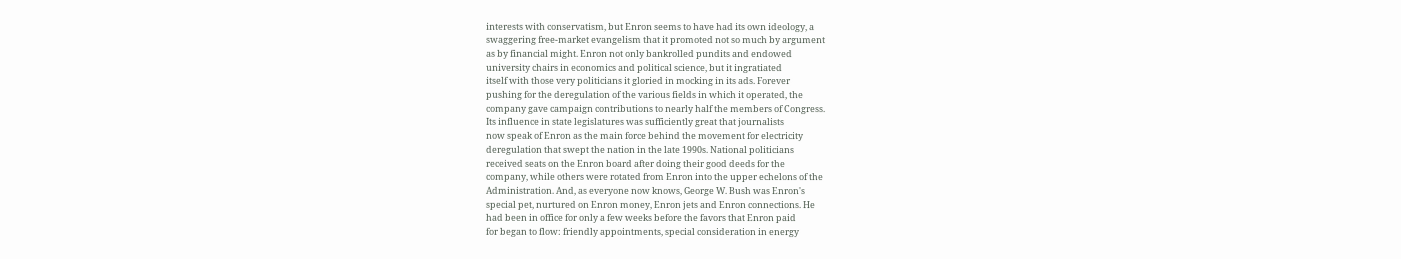interests with conservatism, but Enron seems to have had its own ideology, a
swaggering free-market evangelism that it promoted not so much by argument
as by financial might. Enron not only bankrolled pundits and endowed
university chairs in economics and political science, but it ingratiated
itself with those very politicians it gloried in mocking in its ads. Forever
pushing for the deregulation of the various fields in which it operated, the
company gave campaign contributions to nearly half the members of Congress.
Its influence in state legislatures was sufficiently great that journalists
now speak of Enron as the main force behind the movement for electricity
deregulation that swept the nation in the late 1990s. National politicians
received seats on the Enron board after doing their good deeds for the
company, while others were rotated from Enron into the upper echelons of the
Administration. And, as everyone now knows, George W. Bush was Enron's
special pet, nurtured on Enron money, Enron jets and Enron connections. He
had been in office for only a few weeks before the favors that Enron paid
for began to flow: friendly appointments, special consideration in energy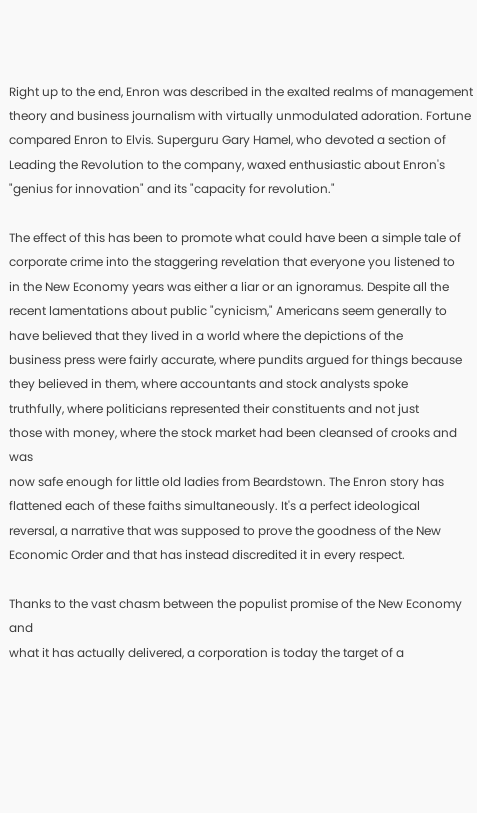Right up to the end, Enron was described in the exalted realms of management
theory and business journalism with virtually unmodulated adoration. Fortune
compared Enron to Elvis. Superguru Gary Hamel, who devoted a section of
Leading the Revolution to the company, waxed enthusiastic about Enron's
"genius for innovation" and its "capacity for revolution."

The effect of this has been to promote what could have been a simple tale of
corporate crime into the staggering revelation that everyone you listened to
in the New Economy years was either a liar or an ignoramus. Despite all the
recent lamentations about public "cynicism," Americans seem generally to
have believed that they lived in a world where the depictions of the
business press were fairly accurate, where pundits argued for things because
they believed in them, where accountants and stock analysts spoke
truthfully, where politicians represented their constituents and not just
those with money, where the stock market had been cleansed of crooks and was
now safe enough for little old ladies from Beardstown. The Enron story has
flattened each of these faiths simultaneously. It's a perfect ideological
reversal, a narrative that was supposed to prove the goodness of the New
Economic Order and that has instead discredited it in every respect.

Thanks to the vast chasm between the populist promise of the New Economy and
what it has actually delivered, a corporation is today the target of a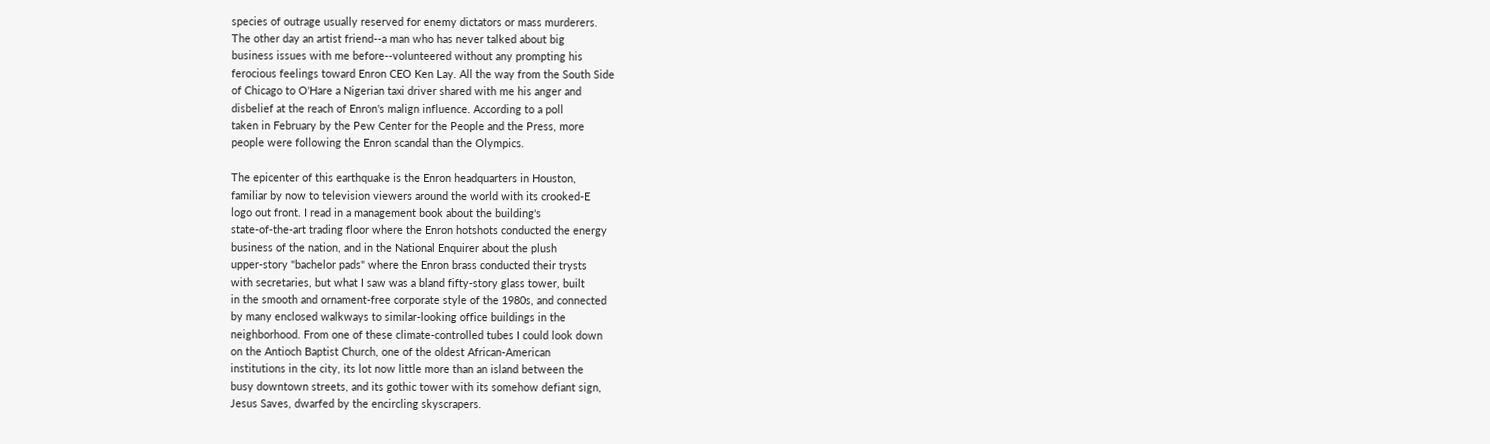species of outrage usually reserved for enemy dictators or mass murderers.
The other day an artist friend--a man who has never talked about big
business issues with me before--volunteered without any prompting his
ferocious feelings toward Enron CEO Ken Lay. All the way from the South Side
of Chicago to O'Hare a Nigerian taxi driver shared with me his anger and
disbelief at the reach of Enron's malign influence. According to a poll
taken in February by the Pew Center for the People and the Press, more
people were following the Enron scandal than the Olympics.

The epicenter of this earthquake is the Enron headquarters in Houston,
familiar by now to television viewers around the world with its crooked-E
logo out front. I read in a management book about the building's
state-of-the-art trading floor where the Enron hotshots conducted the energy
business of the nation, and in the National Enquirer about the plush
upper-story "bachelor pads" where the Enron brass conducted their trysts
with secretaries, but what I saw was a bland fifty-story glass tower, built
in the smooth and ornament-free corporate style of the 1980s, and connected
by many enclosed walkways to similar-looking office buildings in the
neighborhood. From one of these climate-controlled tubes I could look down
on the Antioch Baptist Church, one of the oldest African-American
institutions in the city, its lot now little more than an island between the
busy downtown streets, and its gothic tower with its somehow defiant sign,
Jesus Saves, dwarfed by the encircling skyscrapers.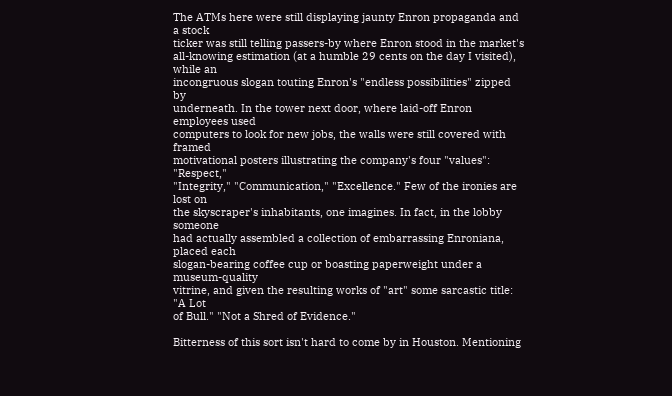The ATMs here were still displaying jaunty Enron propaganda and a stock
ticker was still telling passers-by where Enron stood in the market's
all-knowing estimation (at a humble 29 cents on the day I visited), while an
incongruous slogan touting Enron's "endless possibilities" zipped by
underneath. In the tower next door, where laid-off Enron employees used
computers to look for new jobs, the walls were still covered with framed
motivational posters illustrating the company's four "values": "Respect,"
"Integrity," "Communication," "Excellence." Few of the ironies are lost on
the skyscraper's inhabitants, one imagines. In fact, in the lobby someone
had actually assembled a collection of embarrassing Enroniana, placed each
slogan-bearing coffee cup or boasting paperweight under a museum-quality
vitrine, and given the resulting works of "art" some sarcastic title: "A Lot
of Bull." "Not a Shred of Evidence."

Bitterness of this sort isn't hard to come by in Houston. Mentioning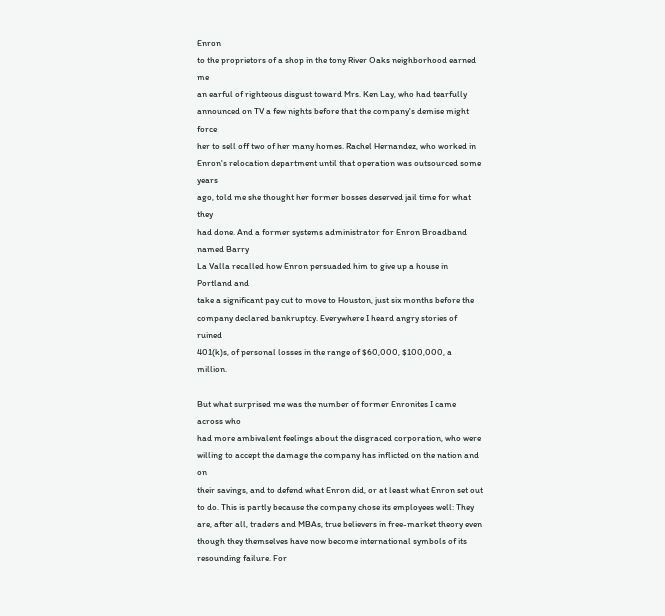Enron
to the proprietors of a shop in the tony River Oaks neighborhood earned me
an earful of righteous disgust toward Mrs. Ken Lay, who had tearfully
announced on TV a few nights before that the company's demise might force
her to sell off two of her many homes. Rachel Hernandez, who worked in
Enron's relocation department until that operation was outsourced some years
ago, told me she thought her former bosses deserved jail time for what they
had done. And a former systems administrator for Enron Broadband named Barry
La Valla recalled how Enron persuaded him to give up a house in Portland and
take a significant pay cut to move to Houston, just six months before the
company declared bankruptcy. Everywhere I heard angry stories of ruined
401(k)s, of personal losses in the range of $60,000, $100,000, a million.

But what surprised me was the number of former Enronites I came across who
had more ambivalent feelings about the disgraced corporation, who were
willing to accept the damage the company has inflicted on the nation and on
their savings, and to defend what Enron did, or at least what Enron set out
to do. This is partly because the company chose its employees well: They
are, after all, traders and MBAs, true believers in free-market theory even
though they themselves have now become international symbols of its
resounding failure. For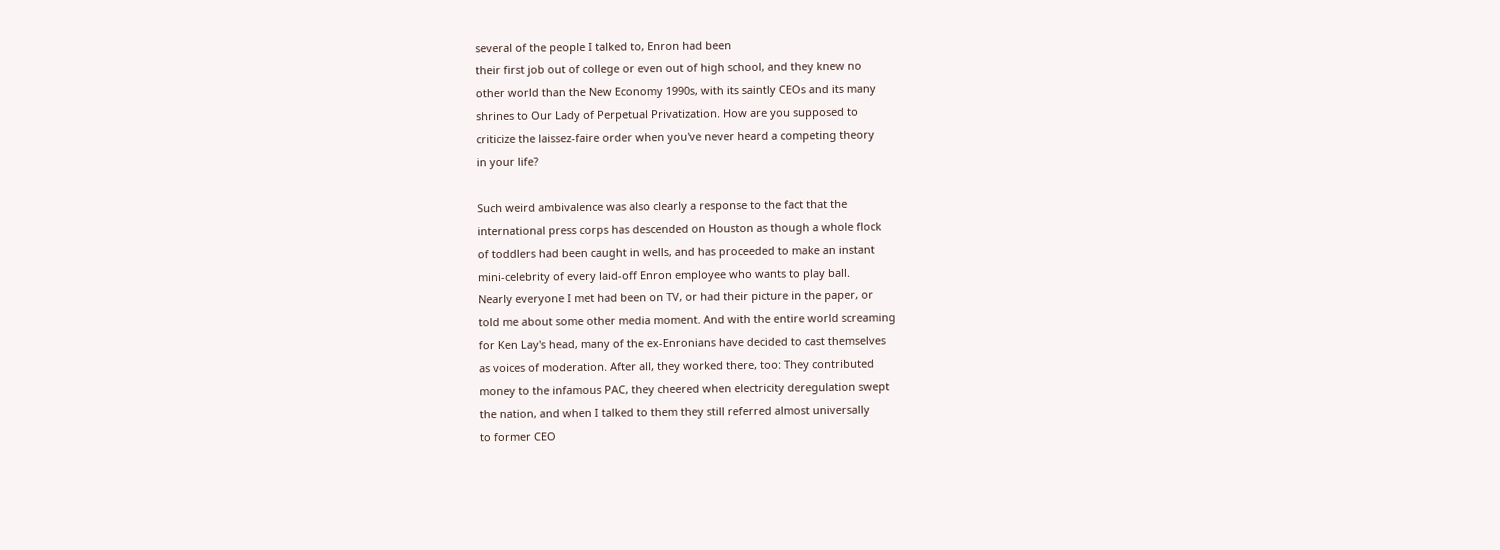several of the people I talked to, Enron had been
their first job out of college or even out of high school, and they knew no
other world than the New Economy 1990s, with its saintly CEOs and its many
shrines to Our Lady of Perpetual Privatization. How are you supposed to
criticize the laissez-faire order when you've never heard a competing theory
in your life?

Such weird ambivalence was also clearly a response to the fact that the
international press corps has descended on Houston as though a whole flock
of toddlers had been caught in wells, and has proceeded to make an instant
mini-celebrity of every laid-off Enron employee who wants to play ball.
Nearly everyone I met had been on TV, or had their picture in the paper, or
told me about some other media moment. And with the entire world screaming
for Ken Lay's head, many of the ex-Enronians have decided to cast themselves
as voices of moderation. After all, they worked there, too: They contributed
money to the infamous PAC, they cheered when electricity deregulation swept
the nation, and when I talked to them they still referred almost universally
to former CEO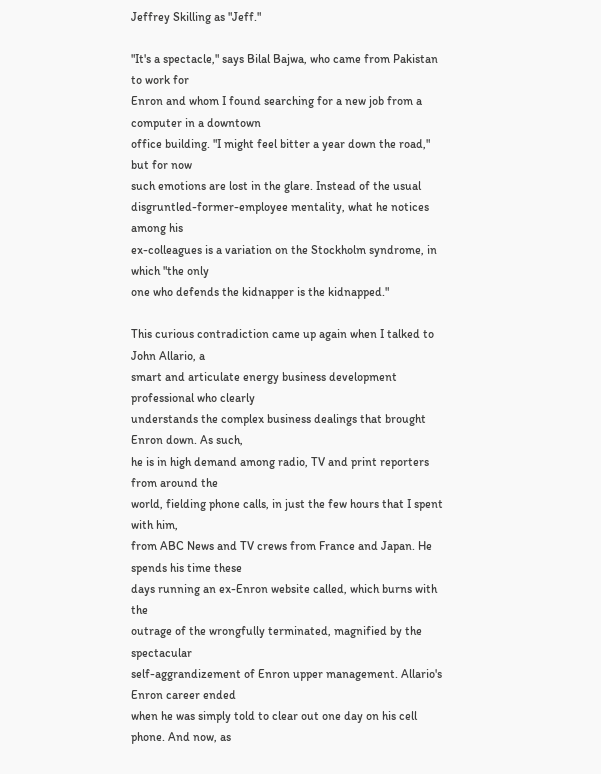Jeffrey Skilling as "Jeff."

"It's a spectacle," says Bilal Bajwa, who came from Pakistan to work for
Enron and whom I found searching for a new job from a computer in a downtown
office building. "I might feel bitter a year down the road," but for now
such emotions are lost in the glare. Instead of the usual
disgruntled-former-employee mentality, what he notices among his
ex-colleagues is a variation on the Stockholm syndrome, in which "the only
one who defends the kidnapper is the kidnapped."

This curious contradiction came up again when I talked to John Allario, a
smart and articulate energy business development professional who clearly
understands the complex business dealings that brought Enron down. As such,
he is in high demand among radio, TV and print reporters from around the
world, fielding phone calls, in just the few hours that I spent with him,
from ABC News and TV crews from France and Japan. He spends his time these
days running an ex-Enron website called, which burns with the
outrage of the wrongfully terminated, magnified by the spectacular
self-aggrandizement of Enron upper management. Allario's Enron career ended
when he was simply told to clear out one day on his cell phone. And now, as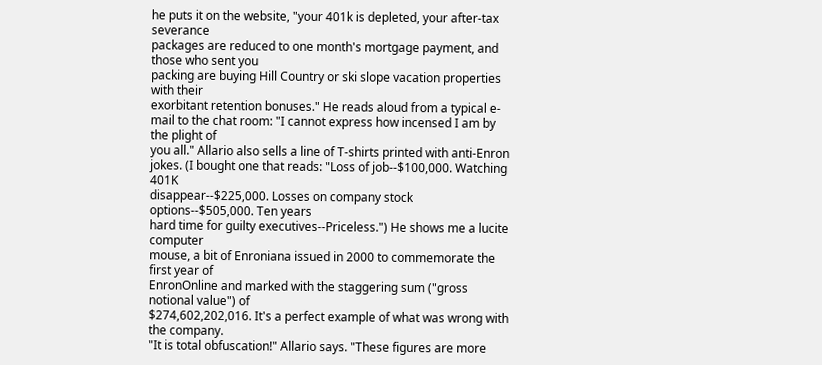he puts it on the website, "your 401k is depleted, your after-tax severance
packages are reduced to one month's mortgage payment, and those who sent you
packing are buying Hill Country or ski slope vacation properties with their
exorbitant retention bonuses." He reads aloud from a typical e-mail to the chat room: "I cannot express how incensed I am by the plight of
you all." Allario also sells a line of T-shirts printed with anti-Enron
jokes. (I bought one that reads: "Loss of job--$100,000. Watching 401K
disappear--$225,000. Losses on company stock options--$505,000. Ten years
hard time for guilty executives--Priceless.") He shows me a lucite computer
mouse, a bit of Enroniana issued in 2000 to commemorate the first year of
EnronOnline and marked with the staggering sum ("gross notional value") of
$274,602,202,016. It's a perfect example of what was wrong with the company.
"It is total obfuscation!" Allario says. "These figures are more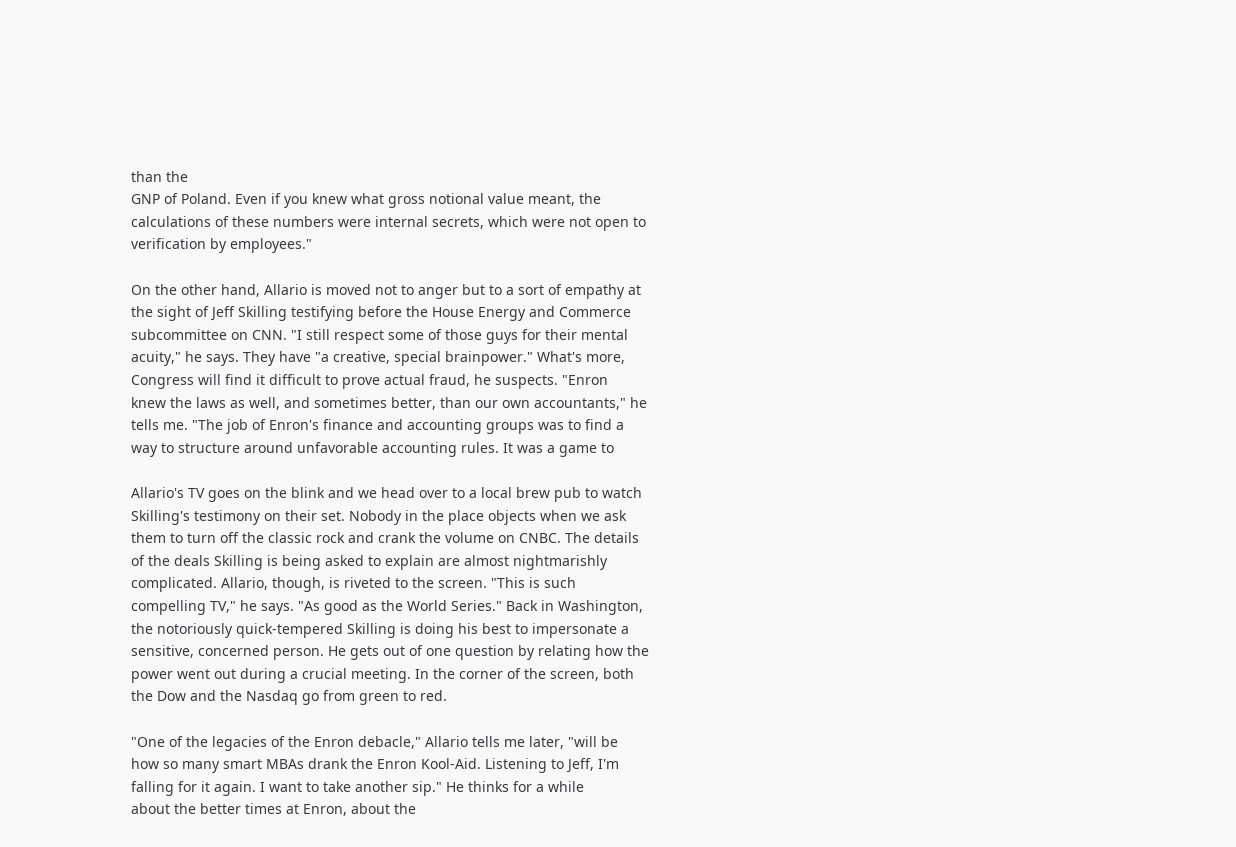than the
GNP of Poland. Even if you knew what gross notional value meant, the
calculations of these numbers were internal secrets, which were not open to
verification by employees."

On the other hand, Allario is moved not to anger but to a sort of empathy at
the sight of Jeff Skilling testifying before the House Energy and Commerce
subcommittee on CNN. "I still respect some of those guys for their mental
acuity," he says. They have "a creative, special brainpower." What's more,
Congress will find it difficult to prove actual fraud, he suspects. "Enron
knew the laws as well, and sometimes better, than our own accountants," he
tells me. "The job of Enron's finance and accounting groups was to find a
way to structure around unfavorable accounting rules. It was a game to

Allario's TV goes on the blink and we head over to a local brew pub to watch
Skilling's testimony on their set. Nobody in the place objects when we ask
them to turn off the classic rock and crank the volume on CNBC. The details
of the deals Skilling is being asked to explain are almost nightmarishly
complicated. Allario, though, is riveted to the screen. "This is such
compelling TV," he says. "As good as the World Series." Back in Washington,
the notoriously quick-tempered Skilling is doing his best to impersonate a
sensitive, concerned person. He gets out of one question by relating how the
power went out during a crucial meeting. In the corner of the screen, both
the Dow and the Nasdaq go from green to red.

"One of the legacies of the Enron debacle," Allario tells me later, "will be
how so many smart MBAs drank the Enron Kool-Aid. Listening to Jeff, I'm
falling for it again. I want to take another sip." He thinks for a while
about the better times at Enron, about the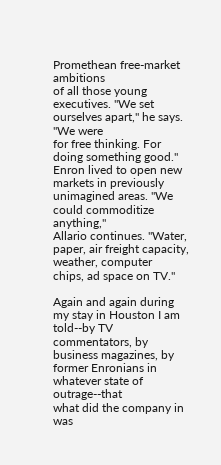Promethean free-market ambitions
of all those young executives. "We set ourselves apart," he says. "We were
for free thinking. For doing something good." Enron lived to open new
markets in previously unimagined areas. "We could commoditize anything,"
Allario continues. "Water, paper, air freight capacity, weather, computer
chips, ad space on TV."

Again and again during my stay in Houston I am told--by TV commentators, by
business magazines, by former Enronians in whatever state of outrage--that
what did the company in was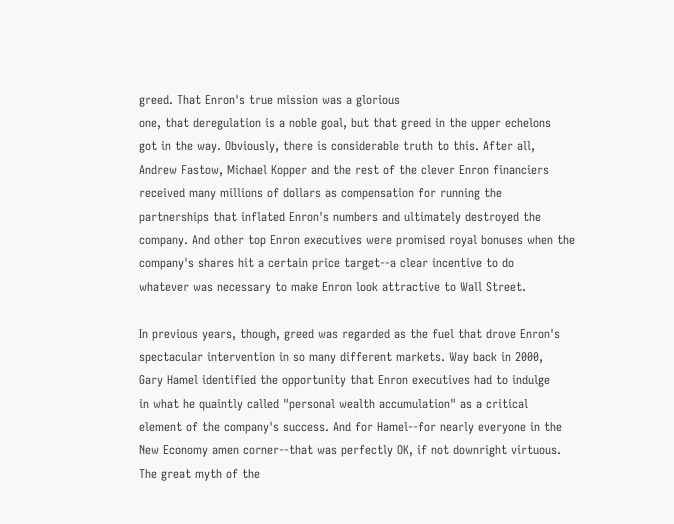greed. That Enron's true mission was a glorious
one, that deregulation is a noble goal, but that greed in the upper echelons
got in the way. Obviously, there is considerable truth to this. After all,
Andrew Fastow, Michael Kopper and the rest of the clever Enron financiers
received many millions of dollars as compensation for running the
partnerships that inflated Enron's numbers and ultimately destroyed the
company. And other top Enron executives were promised royal bonuses when the
company's shares hit a certain price target--a clear incentive to do
whatever was necessary to make Enron look attractive to Wall Street.

In previous years, though, greed was regarded as the fuel that drove Enron's
spectacular intervention in so many different markets. Way back in 2000,
Gary Hamel identified the opportunity that Enron executives had to indulge
in what he quaintly called "personal wealth accumulation" as a critical
element of the company's success. And for Hamel--for nearly everyone in the
New Economy amen corner--that was perfectly OK, if not downright virtuous.
The great myth of the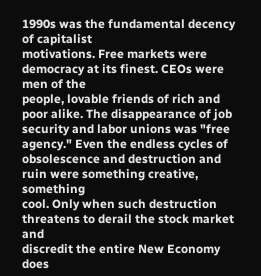1990s was the fundamental decency of capitalist
motivations. Free markets were democracy at its finest. CEOs were men of the
people, lovable friends of rich and poor alike. The disappearance of job
security and labor unions was "free agency." Even the endless cycles of
obsolescence and destruction and ruin were something creative, something
cool. Only when such destruction threatens to derail the stock market and
discredit the entire New Economy does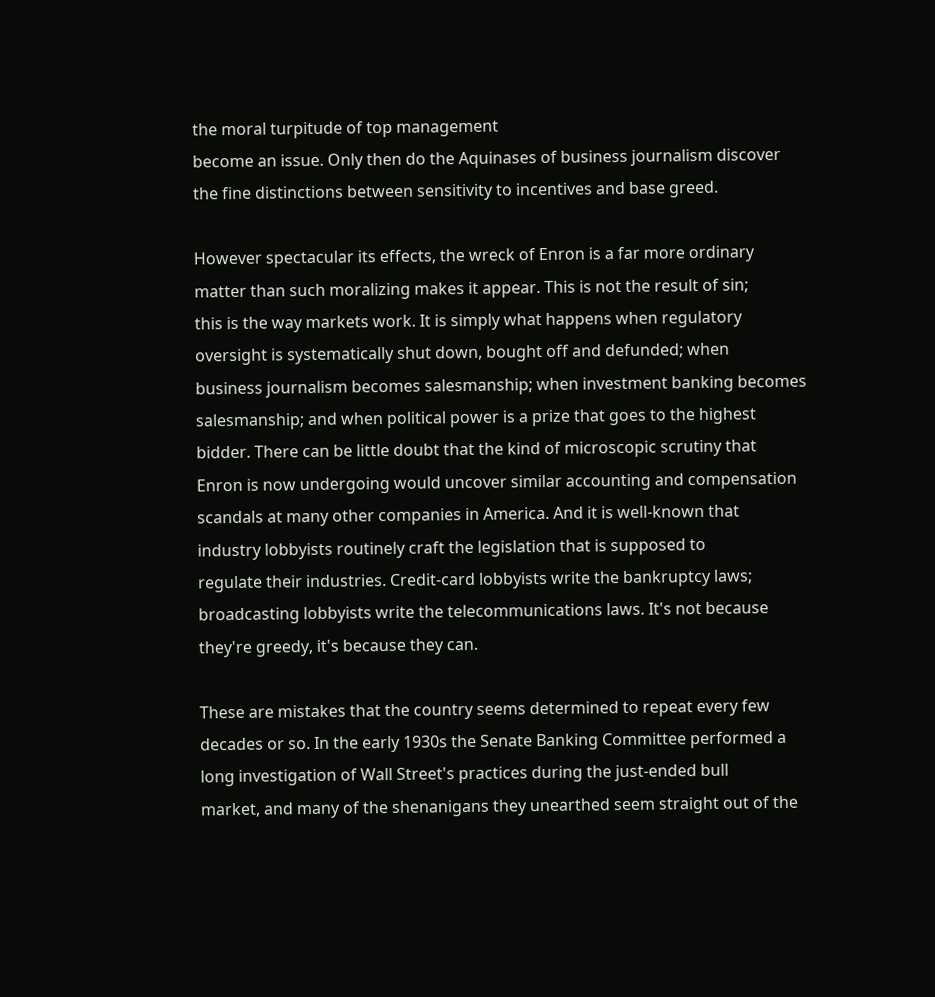the moral turpitude of top management
become an issue. Only then do the Aquinases of business journalism discover
the fine distinctions between sensitivity to incentives and base greed.

However spectacular its effects, the wreck of Enron is a far more ordinary
matter than such moralizing makes it appear. This is not the result of sin;
this is the way markets work. It is simply what happens when regulatory
oversight is systematically shut down, bought off and defunded; when
business journalism becomes salesmanship; when investment banking becomes
salesmanship; and when political power is a prize that goes to the highest
bidder. There can be little doubt that the kind of microscopic scrutiny that
Enron is now undergoing would uncover similar accounting and compensation
scandals at many other companies in America. And it is well-known that
industry lobbyists routinely craft the legislation that is supposed to
regulate their industries. Credit-card lobbyists write the bankruptcy laws;
broadcasting lobbyists write the telecommunications laws. It's not because
they're greedy, it's because they can.

These are mistakes that the country seems determined to repeat every few
decades or so. In the early 1930s the Senate Banking Committee performed a
long investigation of Wall Street's practices during the just-ended bull
market, and many of the shenanigans they unearthed seem straight out of the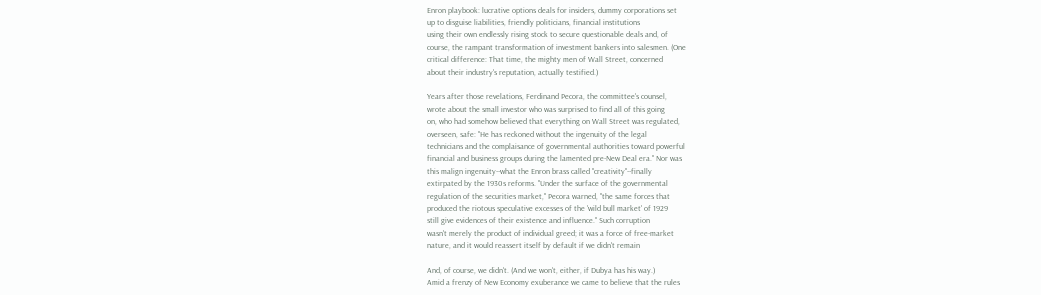Enron playbook: lucrative options deals for insiders, dummy corporations set
up to disguise liabilities, friendly politicians, financial institutions
using their own endlessly rising stock to secure questionable deals and, of
course, the rampant transformation of investment bankers into salesmen. (One
critical difference: That time, the mighty men of Wall Street, concerned
about their industry's reputation, actually testified.)

Years after those revelations, Ferdinand Pecora, the committee's counsel,
wrote about the small investor who was surprised to find all of this going
on, who had somehow believed that everything on Wall Street was regulated,
overseen, safe: "He has reckoned without the ingenuity of the legal
technicians and the complaisance of governmental authorities toward powerful
financial and business groups during the lamented pre-New Deal era." Nor was
this malign ingenuity--what the Enron brass called "creativity"--finally
extirpated by the 1930s reforms. "Under the surface of the governmental
regulation of the securities market," Pecora warned, "the same forces that
produced the riotous speculative excesses of the 'wild bull market' of 1929
still give evidences of their existence and influence." Such corruption
wasn't merely the product of individual greed; it was a force of free-market
nature, and it would reassert itself by default if we didn't remain

And, of course, we didn't. (And we won't, either, if Dubya has his way.)
Amid a frenzy of New Economy exuberance we came to believe that the rules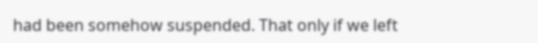had been somehow suspended. That only if we left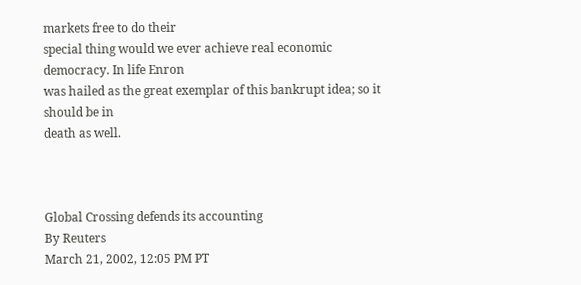markets free to do their
special thing would we ever achieve real economic democracy. In life Enron
was hailed as the great exemplar of this bankrupt idea; so it should be in
death as well.



Global Crossing defends its accounting
By Reuters
March 21, 2002, 12:05 PM PT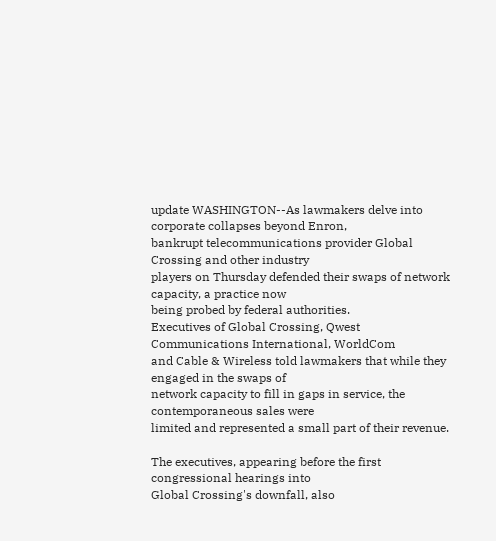update WASHINGTON--As lawmakers delve into corporate collapses beyond Enron,
bankrupt telecommunications provider Global Crossing and other industry
players on Thursday defended their swaps of network capacity, a practice now
being probed by federal authorities.
Executives of Global Crossing, Qwest Communications International, WorldCom
and Cable & Wireless told lawmakers that while they engaged in the swaps of
network capacity to fill in gaps in service, the contemporaneous sales were
limited and represented a small part of their revenue.

The executives, appearing before the first congressional hearings into
Global Crossing's downfall, also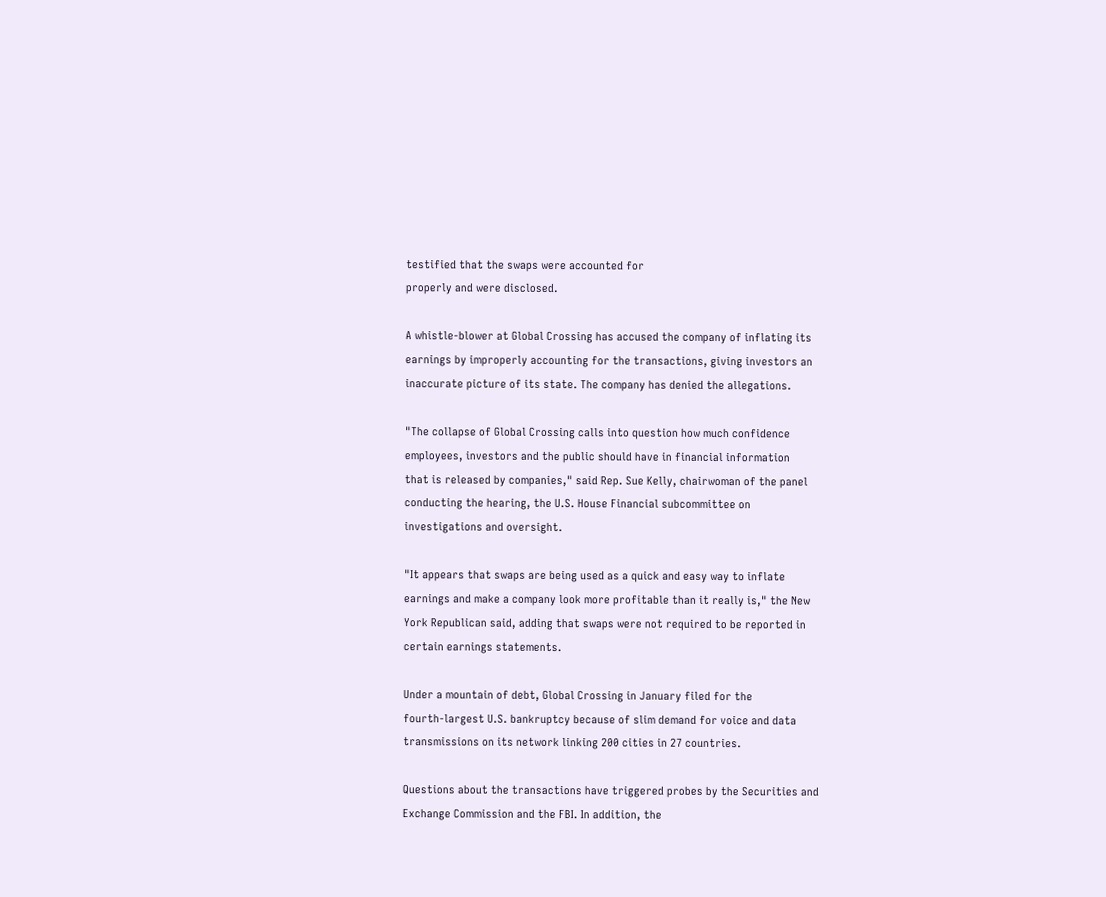testified that the swaps were accounted for
properly and were disclosed.

A whistle-blower at Global Crossing has accused the company of inflating its
earnings by improperly accounting for the transactions, giving investors an
inaccurate picture of its state. The company has denied the allegations.

"The collapse of Global Crossing calls into question how much confidence
employees, investors and the public should have in financial information
that is released by companies," said Rep. Sue Kelly, chairwoman of the panel
conducting the hearing, the U.S. House Financial subcommittee on
investigations and oversight.

"It appears that swaps are being used as a quick and easy way to inflate
earnings and make a company look more profitable than it really is," the New
York Republican said, adding that swaps were not required to be reported in
certain earnings statements.

Under a mountain of debt, Global Crossing in January filed for the
fourth-largest U.S. bankruptcy because of slim demand for voice and data
transmissions on its network linking 200 cities in 27 countries.

Questions about the transactions have triggered probes by the Securities and
Exchange Commission and the FBI. In addition, the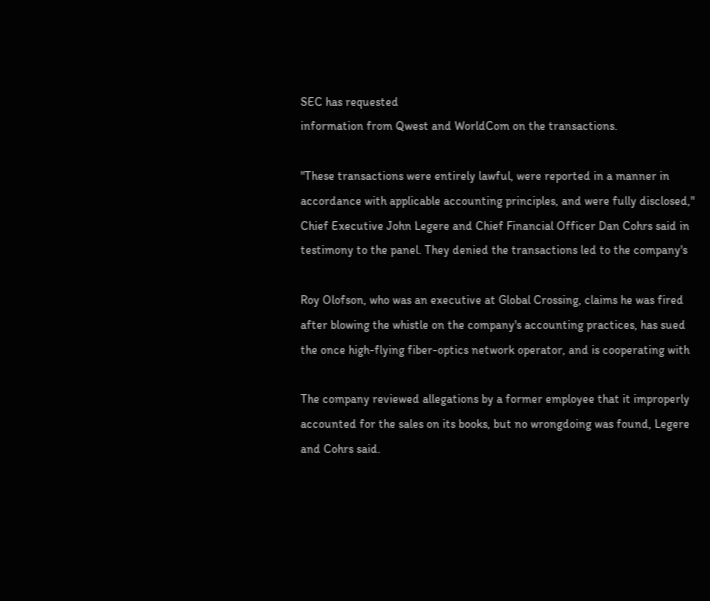SEC has requested
information from Qwest and WorldCom on the transactions.

"These transactions were entirely lawful, were reported in a manner in
accordance with applicable accounting principles, and were fully disclosed,"
Chief Executive John Legere and Chief Financial Officer Dan Cohrs said in
testimony to the panel. They denied the transactions led to the company's

Roy Olofson, who was an executive at Global Crossing, claims he was fired
after blowing the whistle on the company's accounting practices, has sued
the once high-flying fiber-optics network operator, and is cooperating with

The company reviewed allegations by a former employee that it improperly
accounted for the sales on its books, but no wrongdoing was found, Legere
and Cohrs said.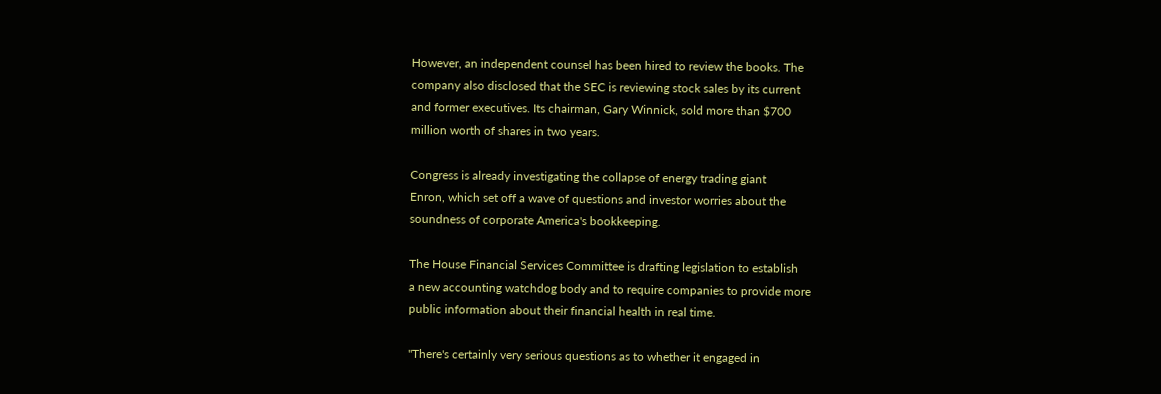However, an independent counsel has been hired to review the books. The
company also disclosed that the SEC is reviewing stock sales by its current
and former executives. Its chairman, Gary Winnick, sold more than $700
million worth of shares in two years.

Congress is already investigating the collapse of energy trading giant
Enron, which set off a wave of questions and investor worries about the
soundness of corporate America's bookkeeping.

The House Financial Services Committee is drafting legislation to establish
a new accounting watchdog body and to require companies to provide more
public information about their financial health in real time.

"There's certainly very serious questions as to whether it engaged in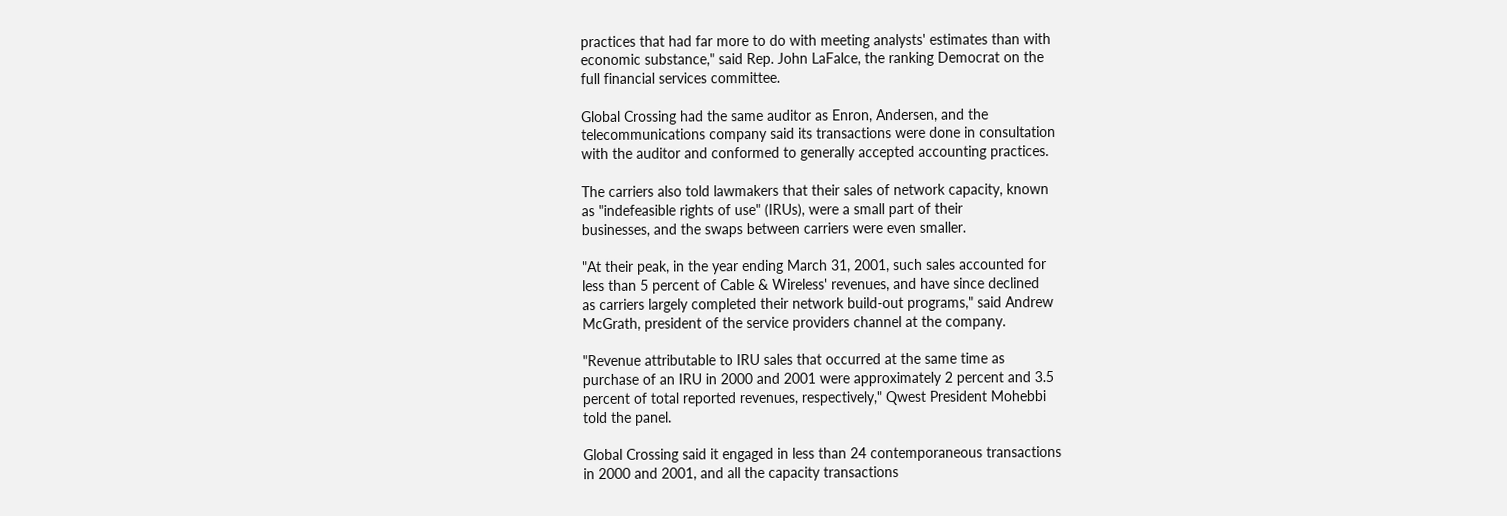practices that had far more to do with meeting analysts' estimates than with
economic substance," said Rep. John LaFalce, the ranking Democrat on the
full financial services committee.

Global Crossing had the same auditor as Enron, Andersen, and the
telecommunications company said its transactions were done in consultation
with the auditor and conformed to generally accepted accounting practices.

The carriers also told lawmakers that their sales of network capacity, known
as "indefeasible rights of use" (IRUs), were a small part of their
businesses, and the swaps between carriers were even smaller.

"At their peak, in the year ending March 31, 2001, such sales accounted for
less than 5 percent of Cable & Wireless' revenues, and have since declined
as carriers largely completed their network build-out programs," said Andrew
McGrath, president of the service providers channel at the company.

"Revenue attributable to IRU sales that occurred at the same time as
purchase of an IRU in 2000 and 2001 were approximately 2 percent and 3.5
percent of total reported revenues, respectively," Qwest President Mohebbi
told the panel.

Global Crossing said it engaged in less than 24 contemporaneous transactions
in 2000 and 2001, and all the capacity transactions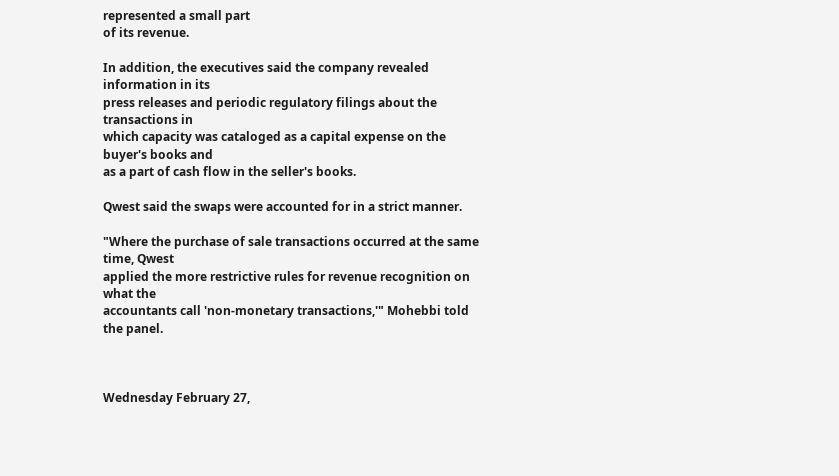represented a small part
of its revenue.

In addition, the executives said the company revealed information in its
press releases and periodic regulatory filings about the transactions in
which capacity was cataloged as a capital expense on the buyer's books and
as a part of cash flow in the seller's books.

Qwest said the swaps were accounted for in a strict manner.

"Where the purchase of sale transactions occurred at the same time, Qwest
applied the more restrictive rules for revenue recognition on what the
accountants call 'non-monetary transactions,'" Mohebbi told the panel.



Wednesday February 27,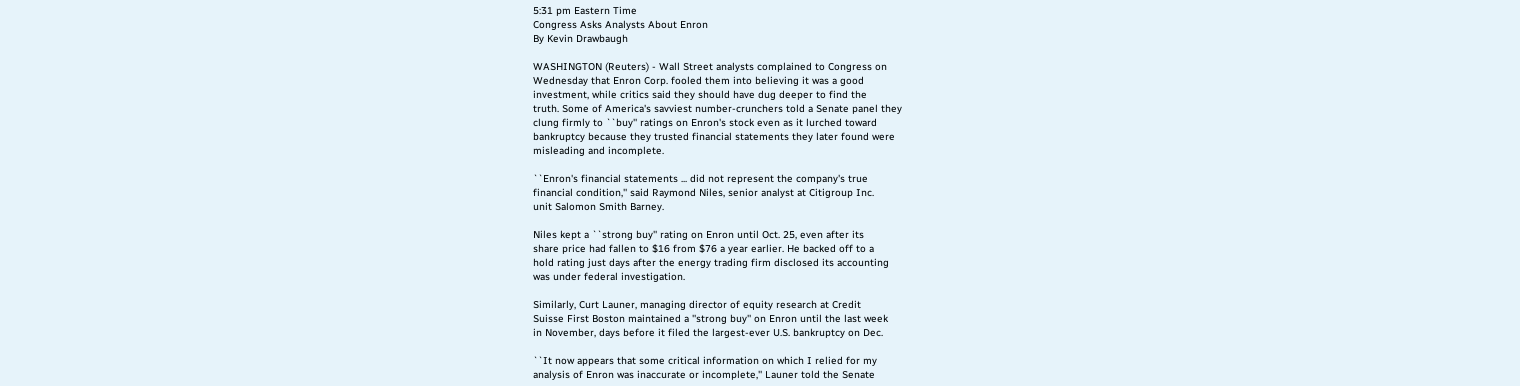5:31 pm Eastern Time
Congress Asks Analysts About Enron
By Kevin Drawbaugh

WASHINGTON (Reuters) - Wall Street analysts complained to Congress on
Wednesday that Enron Corp. fooled them into believing it was a good
investment, while critics said they should have dug deeper to find the
truth. Some of America's savviest number-crunchers told a Senate panel they
clung firmly to ``buy'' ratings on Enron's stock even as it lurched toward
bankruptcy because they trusted financial statements they later found were
misleading and incomplete.

``Enron's financial statements ... did not represent the company's true
financial condition,'' said Raymond Niles, senior analyst at Citigroup Inc.
unit Salomon Smith Barney.

Niles kept a ``strong buy'' rating on Enron until Oct. 25, even after its
share price had fallen to $16 from $76 a year earlier. He backed off to a
hold rating just days after the energy trading firm disclosed its accounting
was under federal investigation.

Similarly, Curt Launer, managing director of equity research at Credit
Suisse First Boston maintained a ''strong buy'' on Enron until the last week
in November, days before it filed the largest-ever U.S. bankruptcy on Dec.

``It now appears that some critical information on which I relied for my
analysis of Enron was inaccurate or incomplete,'' Launer told the Senate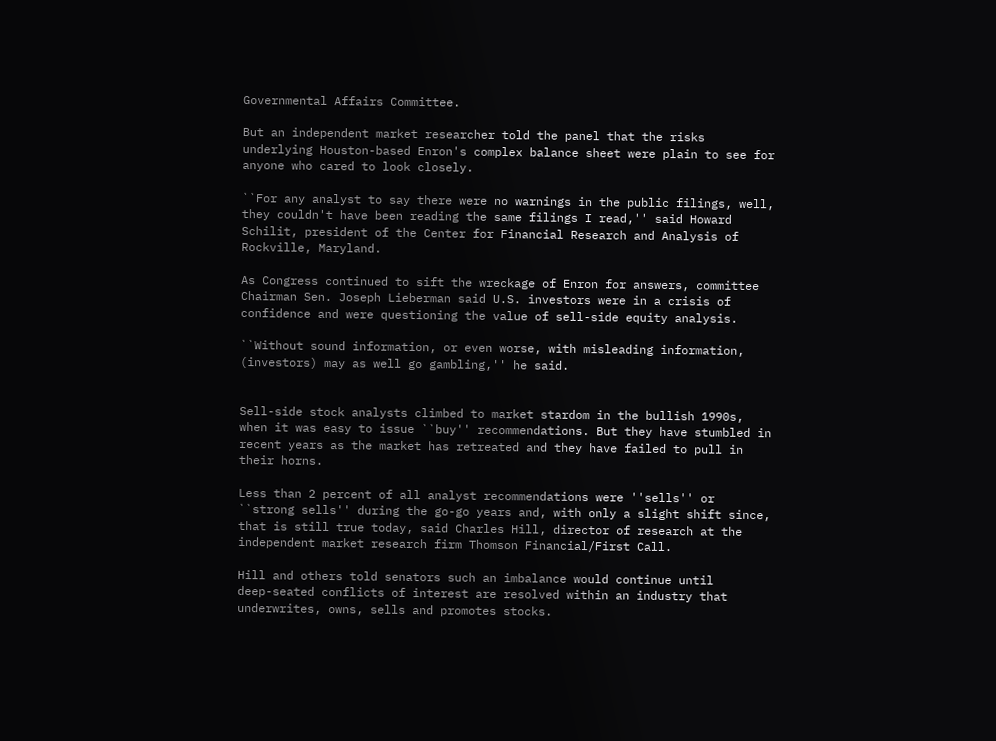Governmental Affairs Committee.

But an independent market researcher told the panel that the risks
underlying Houston-based Enron's complex balance sheet were plain to see for
anyone who cared to look closely.

``For any analyst to say there were no warnings in the public filings, well,
they couldn't have been reading the same filings I read,'' said Howard
Schilit, president of the Center for Financial Research and Analysis of
Rockville, Maryland.

As Congress continued to sift the wreckage of Enron for answers, committee
Chairman Sen. Joseph Lieberman said U.S. investors were in a crisis of
confidence and were questioning the value of sell-side equity analysis.

``Without sound information, or even worse, with misleading information,
(investors) may as well go gambling,'' he said.


Sell-side stock analysts climbed to market stardom in the bullish 1990s,
when it was easy to issue ``buy'' recommendations. But they have stumbled in
recent years as the market has retreated and they have failed to pull in
their horns.

Less than 2 percent of all analyst recommendations were ''sells'' or
``strong sells'' during the go-go years and, with only a slight shift since,
that is still true today, said Charles Hill, director of research at the
independent market research firm Thomson Financial/First Call.

Hill and others told senators such an imbalance would continue until
deep-seated conflicts of interest are resolved within an industry that
underwrites, owns, sells and promotes stocks.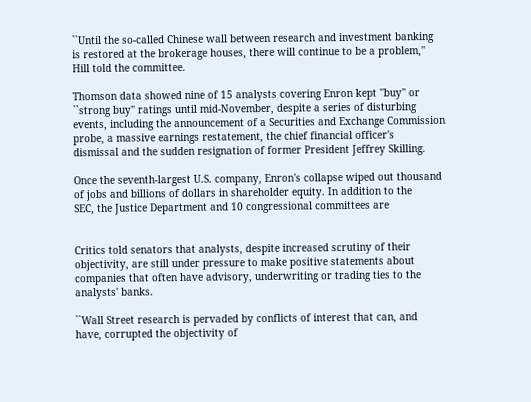``Until the so-called Chinese wall between research and investment banking
is restored at the brokerage houses, there will continue to be a problem,''
Hill told the committee.

Thomson data showed nine of 15 analysts covering Enron kept ''buy'' or
``strong buy'' ratings until mid-November, despite a series of disturbing
events, including the announcement of a Securities and Exchange Commission
probe, a massive earnings restatement, the chief financial officer's
dismissal and the sudden resignation of former President Jeffrey Skilling.

Once the seventh-largest U.S. company, Enron's collapse wiped out thousand
of jobs and billions of dollars in shareholder equity. In addition to the
SEC, the Justice Department and 10 congressional committees are


Critics told senators that analysts, despite increased scrutiny of their
objectivity, are still under pressure to make positive statements about
companies that often have advisory, underwriting or trading ties to the
analysts' banks.

``Wall Street research is pervaded by conflicts of interest that can, and
have, corrupted the objectivity of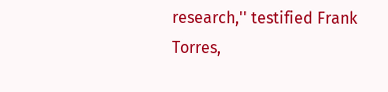research,'' testified Frank Torres,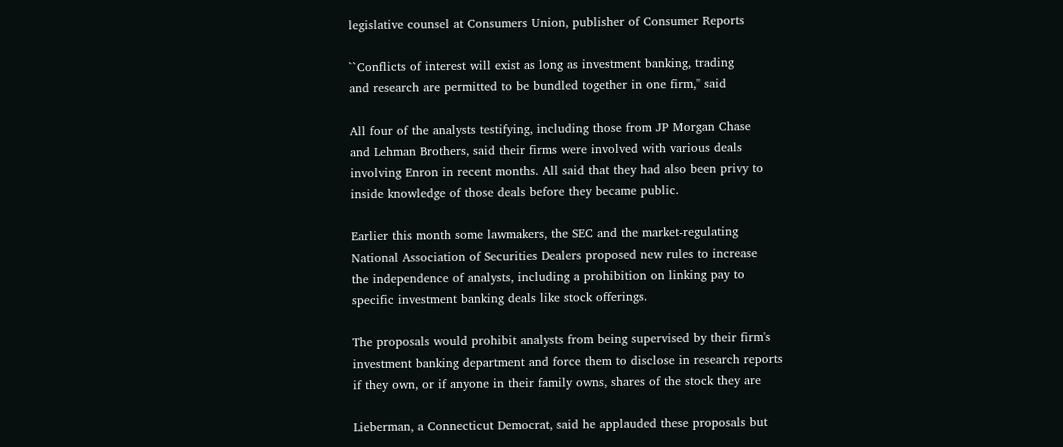legislative counsel at Consumers Union, publisher of Consumer Reports

``Conflicts of interest will exist as long as investment banking, trading
and research are permitted to be bundled together in one firm,'' said

All four of the analysts testifying, including those from JP Morgan Chase
and Lehman Brothers, said their firms were involved with various deals
involving Enron in recent months. All said that they had also been privy to
inside knowledge of those deals before they became public.

Earlier this month some lawmakers, the SEC and the market-regulating
National Association of Securities Dealers proposed new rules to increase
the independence of analysts, including a prohibition on linking pay to
specific investment banking deals like stock offerings.

The proposals would prohibit analysts from being supervised by their firm's
investment banking department and force them to disclose in research reports
if they own, or if anyone in their family owns, shares of the stock they are

Lieberman, a Connecticut Democrat, said he applauded these proposals but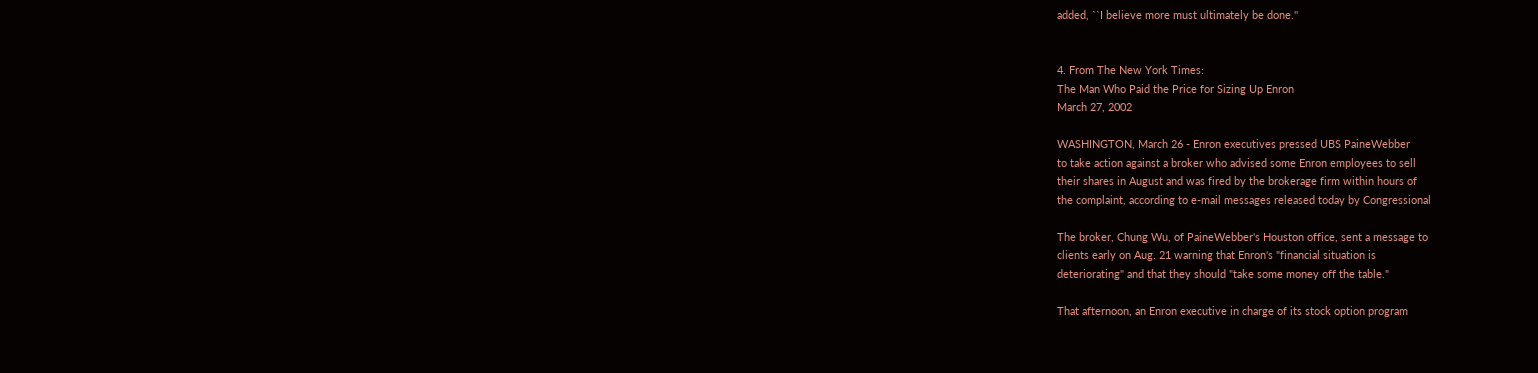added, ``I believe more must ultimately be done.''


4. From The New York Times:
The Man Who Paid the Price for Sizing Up Enron
March 27, 2002

WASHINGTON, March 26 - Enron executives pressed UBS PaineWebber
to take action against a broker who advised some Enron employees to sell
their shares in August and was fired by the brokerage firm within hours of
the complaint, according to e-mail messages released today by Congressional

The broker, Chung Wu, of PaineWebber's Houston office, sent a message to
clients early on Aug. 21 warning that Enron's "financial situation is
deteriorating" and that they should "take some money off the table."

That afternoon, an Enron executive in charge of its stock option program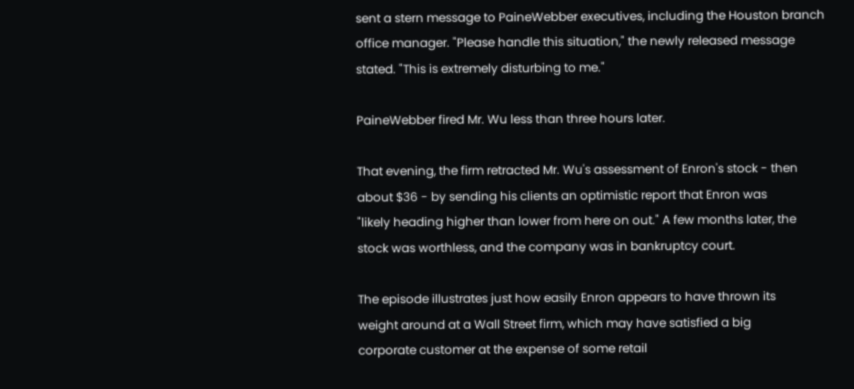sent a stern message to PaineWebber executives, including the Houston branch
office manager. "Please handle this situation," the newly released message
stated. "This is extremely disturbing to me."

PaineWebber fired Mr. Wu less than three hours later.

That evening, the firm retracted Mr. Wu's assessment of Enron's stock - then
about $36 - by sending his clients an optimistic report that Enron was
"likely heading higher than lower from here on out." A few months later, the
stock was worthless, and the company was in bankruptcy court.

The episode illustrates just how easily Enron appears to have thrown its
weight around at a Wall Street firm, which may have satisfied a big
corporate customer at the expense of some retail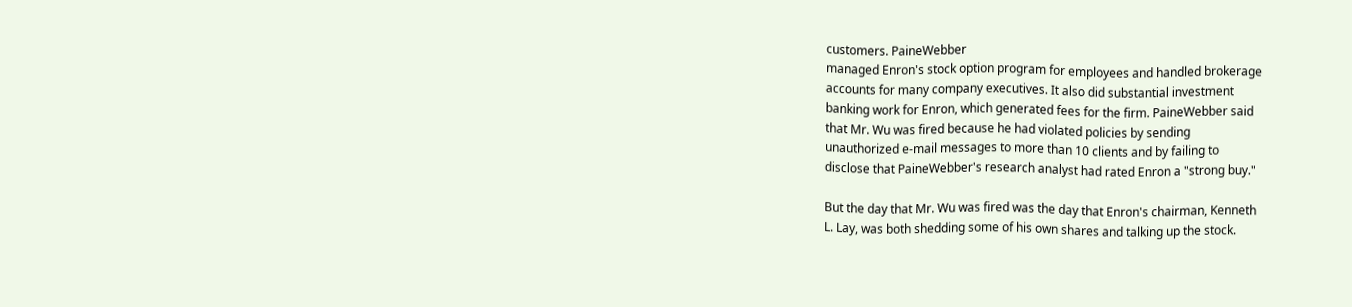customers. PaineWebber
managed Enron's stock option program for employees and handled brokerage
accounts for many company executives. It also did substantial investment
banking work for Enron, which generated fees for the firm. PaineWebber said
that Mr. Wu was fired because he had violated policies by sending
unauthorized e-mail messages to more than 10 clients and by failing to
disclose that PaineWebber's research analyst had rated Enron a "strong buy."

But the day that Mr. Wu was fired was the day that Enron's chairman, Kenneth
L. Lay, was both shedding some of his own shares and talking up the stock.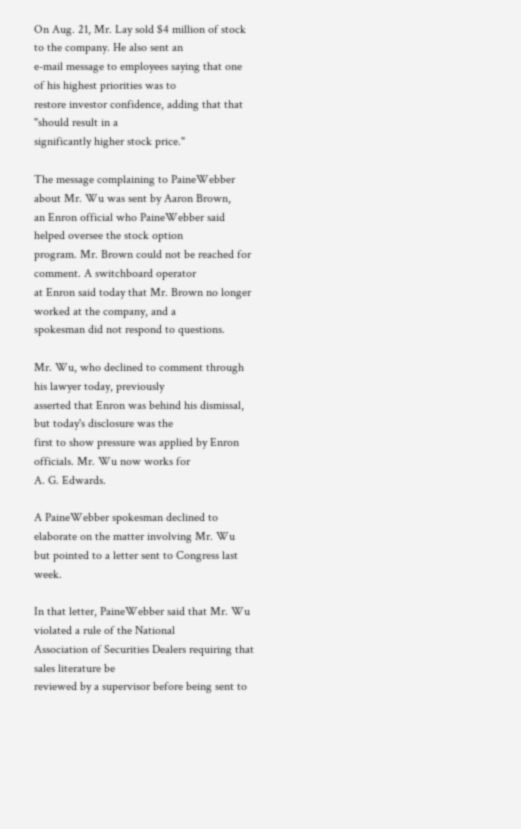On Aug. 21, Mr. Lay sold $4 million of stock to the company. He also sent an
e-mail message to employees saying that one of his highest priorities was to
restore investor confidence, adding that that "should result in a
significantly higher stock price."

The message complaining to PaineWebber about Mr. Wu was sent by Aaron Brown,
an Enron official who PaineWebber said helped oversee the stock option
program. Mr. Brown could not be reached for comment. A switchboard operator
at Enron said today that Mr. Brown no longer worked at the company, and a
spokesman did not respond to questions.

Mr. Wu, who declined to comment through his lawyer today, previously
asserted that Enron was behind his dismissal, but today's disclosure was the
first to show pressure was applied by Enron officials. Mr. Wu now works for
A. G. Edwards.

A PaineWebber spokesman declined to elaborate on the matter involving Mr. Wu
but pointed to a letter sent to Congress last week.

In that letter, PaineWebber said that Mr. Wu violated a rule of the National
Association of Securities Dealers requiring that sales literature be
reviewed by a supervisor before being sent to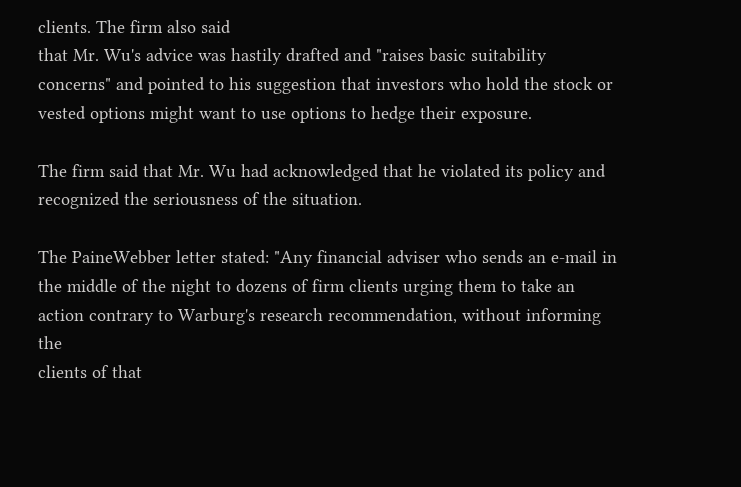clients. The firm also said
that Mr. Wu's advice was hastily drafted and "raises basic suitability
concerns" and pointed to his suggestion that investors who hold the stock or
vested options might want to use options to hedge their exposure.

The firm said that Mr. Wu had acknowledged that he violated its policy and
recognized the seriousness of the situation.

The PaineWebber letter stated: "Any financial adviser who sends an e-mail in
the middle of the night to dozens of firm clients urging them to take an
action contrary to Warburg's research recommendation, without informing the
clients of that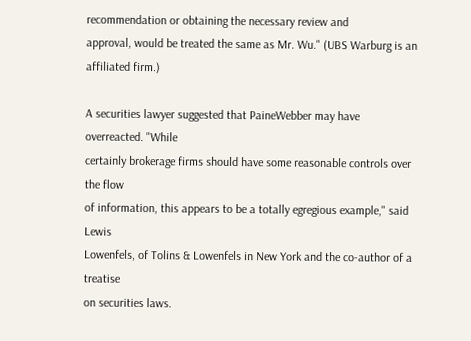recommendation or obtaining the necessary review and
approval, would be treated the same as Mr. Wu." (UBS Warburg is an
affiliated firm.)

A securities lawyer suggested that PaineWebber may have overreacted. "While
certainly brokerage firms should have some reasonable controls over the flow
of information, this appears to be a totally egregious example," said Lewis
Lowenfels, of Tolins & Lowenfels in New York and the co-author of a treatise
on securities laws.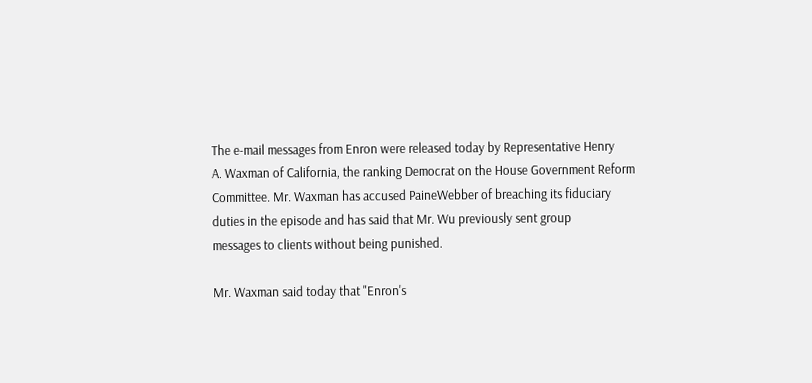The e-mail messages from Enron were released today by Representative Henry
A. Waxman of California, the ranking Democrat on the House Government Reform
Committee. Mr. Waxman has accused PaineWebber of breaching its fiduciary
duties in the episode and has said that Mr. Wu previously sent group
messages to clients without being punished.

Mr. Waxman said today that "Enron's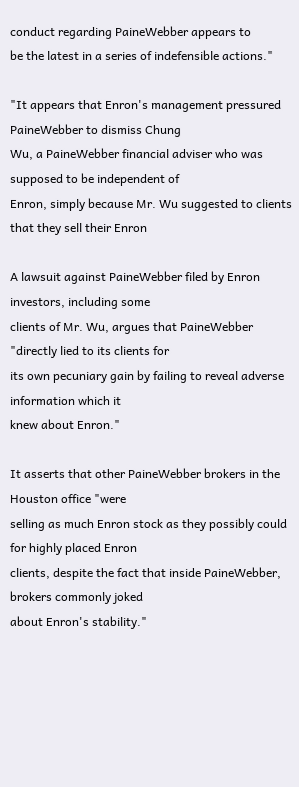conduct regarding PaineWebber appears to
be the latest in a series of indefensible actions."

"It appears that Enron's management pressured PaineWebber to dismiss Chung
Wu, a PaineWebber financial adviser who was supposed to be independent of
Enron, simply because Mr. Wu suggested to clients that they sell their Enron

A lawsuit against PaineWebber filed by Enron investors, including some
clients of Mr. Wu, argues that PaineWebber "directly lied to its clients for
its own pecuniary gain by failing to reveal adverse information which it
knew about Enron."

It asserts that other PaineWebber brokers in the Houston office "were
selling as much Enron stock as they possibly could for highly placed Enron
clients, despite the fact that inside PaineWebber, brokers commonly joked
about Enron's stability."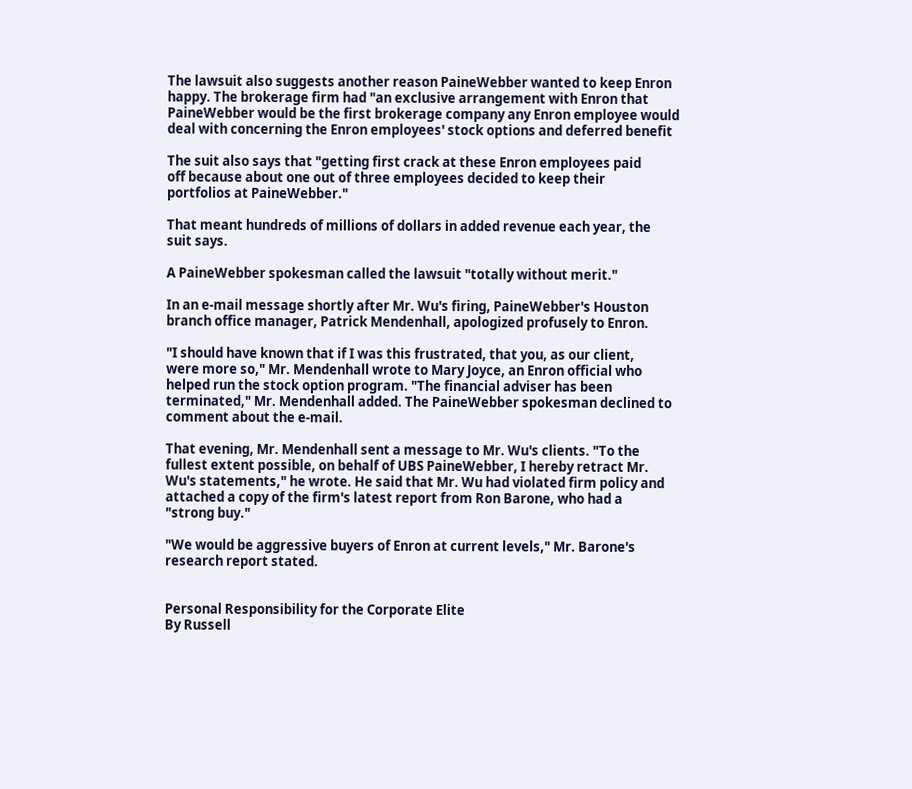The lawsuit also suggests another reason PaineWebber wanted to keep Enron
happy. The brokerage firm had "an exclusive arrangement with Enron that
PaineWebber would be the first brokerage company any Enron employee would
deal with concerning the Enron employees' stock options and deferred benefit

The suit also says that "getting first crack at these Enron employees paid
off because about one out of three employees decided to keep their
portfolios at PaineWebber."

That meant hundreds of millions of dollars in added revenue each year, the
suit says.

A PaineWebber spokesman called the lawsuit "totally without merit."

In an e-mail message shortly after Mr. Wu's firing, PaineWebber's Houston
branch office manager, Patrick Mendenhall, apologized profusely to Enron.

"I should have known that if I was this frustrated, that you, as our client,
were more so," Mr. Mendenhall wrote to Mary Joyce, an Enron official who
helped run the stock option program. "The financial adviser has been
terminated," Mr. Mendenhall added. The PaineWebber spokesman declined to
comment about the e-mail.

That evening, Mr. Mendenhall sent a message to Mr. Wu's clients. "To the
fullest extent possible, on behalf of UBS PaineWebber, I hereby retract Mr.
Wu's statements," he wrote. He said that Mr. Wu had violated firm policy and
attached a copy of the firm's latest report from Ron Barone, who had a
"strong buy."

"We would be aggressive buyers of Enron at current levels," Mr. Barone's
research report stated.


Personal Responsibility for the Corporate Elite
By Russell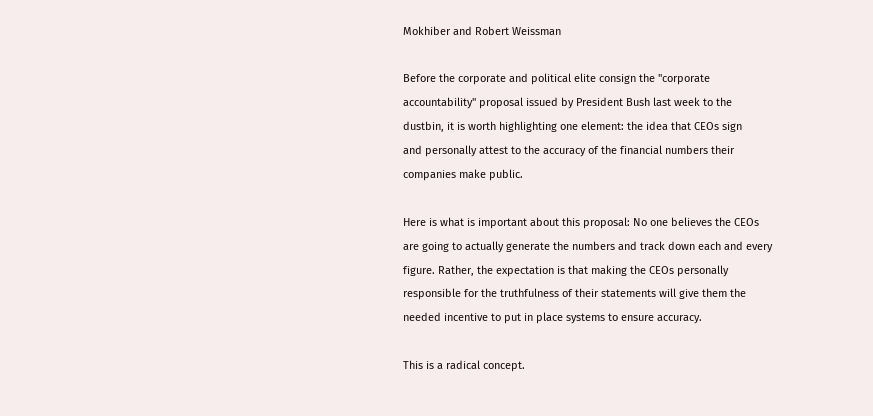Mokhiber and Robert Weissman

Before the corporate and political elite consign the "corporate
accountability" proposal issued by President Bush last week to the
dustbin, it is worth highlighting one element: the idea that CEOs sign
and personally attest to the accuracy of the financial numbers their
companies make public.

Here is what is important about this proposal: No one believes the CEOs
are going to actually generate the numbers and track down each and every
figure. Rather, the expectation is that making the CEOs personally
responsible for the truthfulness of their statements will give them the
needed incentive to put in place systems to ensure accuracy.

This is a radical concept.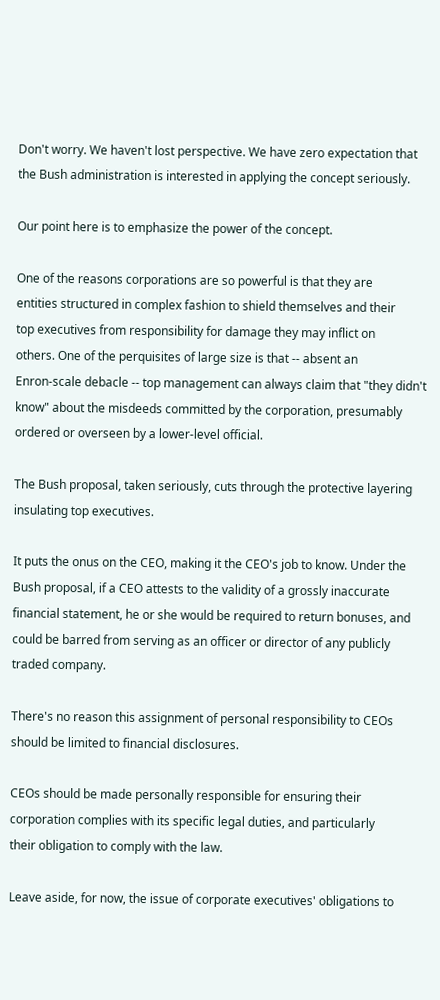Don't worry. We haven't lost perspective. We have zero expectation that
the Bush administration is interested in applying the concept seriously.

Our point here is to emphasize the power of the concept.

One of the reasons corporations are so powerful is that they are
entities structured in complex fashion to shield themselves and their
top executives from responsibility for damage they may inflict on
others. One of the perquisites of large size is that -- absent an
Enron-scale debacle -- top management can always claim that "they didn't
know" about the misdeeds committed by the corporation, presumably
ordered or overseen by a lower-level official.

The Bush proposal, taken seriously, cuts through the protective layering
insulating top executives.

It puts the onus on the CEO, making it the CEO's job to know. Under the
Bush proposal, if a CEO attests to the validity of a grossly inaccurate
financial statement, he or she would be required to return bonuses, and
could be barred from serving as an officer or director of any publicly
traded company.

There's no reason this assignment of personal responsibility to CEOs
should be limited to financial disclosures.

CEOs should be made personally responsible for ensuring their
corporation complies with its specific legal duties, and particularly
their obligation to comply with the law.

Leave aside, for now, the issue of corporate executives' obligations to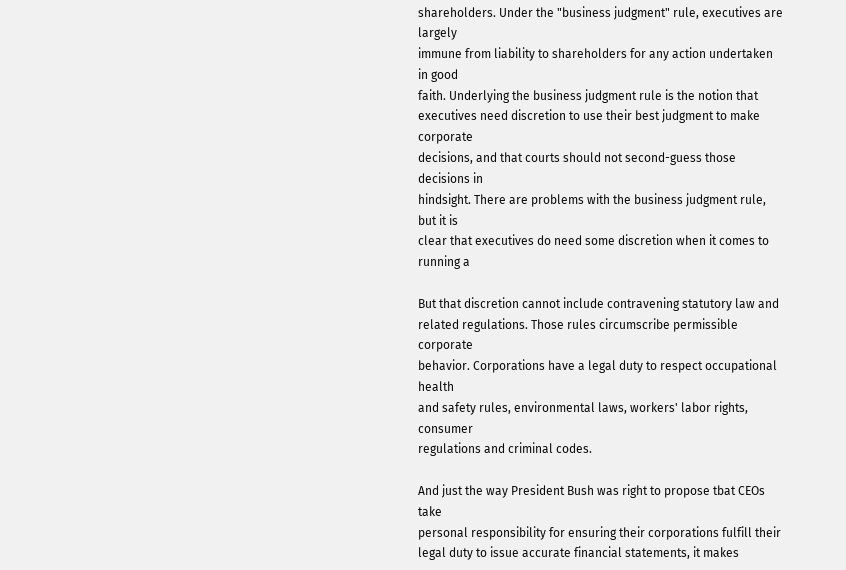shareholders. Under the "business judgment" rule, executives are largely
immune from liability to shareholders for any action undertaken in good
faith. Underlying the business judgment rule is the notion that
executives need discretion to use their best judgment to make corporate
decisions, and that courts should not second-guess those decisions in
hindsight. There are problems with the business judgment rule, but it is
clear that executives do need some discretion when it comes to running a

But that discretion cannot include contravening statutory law and
related regulations. Those rules circumscribe permissible corporate
behavior. Corporations have a legal duty to respect occupational health
and safety rules, environmental laws, workers' labor rights, consumer
regulations and criminal codes.

And just the way President Bush was right to propose tbat CEOs take
personal responsibility for ensuring their corporations fulfill their
legal duty to issue accurate financial statements, it makes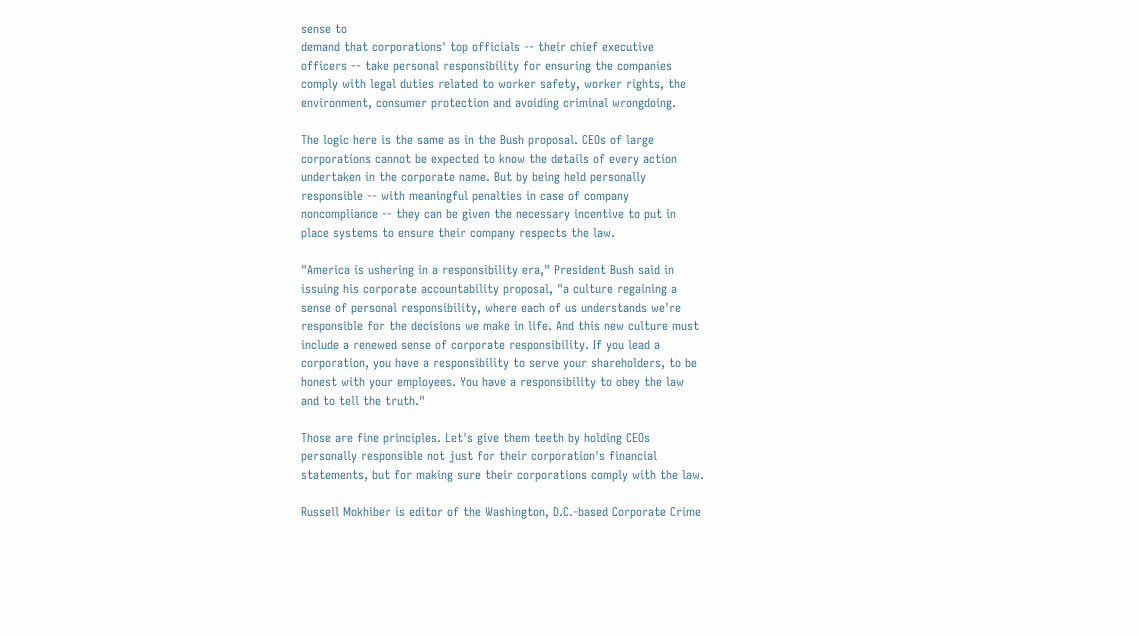sense to
demand that corporations' top officials -- their chief executive
officers -- take personal responsibility for ensuring the companies
comply with legal duties related to worker safety, worker rights, the
environment, consumer protection and avoiding criminal wrongdoing.

The logic here is the same as in the Bush proposal. CEOs of large
corporations cannot be expected to know the details of every action
undertaken in the corporate name. But by being held personally
responsible -- with meaningful penalties in case of company
noncompliance -- they can be given the necessary incentive to put in
place systems to ensure their company respects the law.

"America is ushering in a responsibility era," President Bush said in
issuing his corporate accountability proposal, "a culture regaining a
sense of personal responsibility, where each of us understands we're
responsible for the decisions we make in life. And this new culture must
include a renewed sense of corporate responsibility. If you lead a
corporation, you have a responsibility to serve your shareholders, to be
honest with your employees. You have a responsibility to obey the law
and to tell the truth."

Those are fine principles. Let's give them teeth by holding CEOs
personally responsible not just for their corporation's financial
statements, but for making sure their corporations comply with the law.

Russell Mokhiber is editor of the Washington, D.C.-based Corporate Crime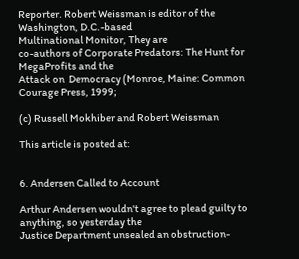Reporter. Robert Weissman is editor of the Washington, D.C.-based
Multinational Monitor, They are
co-authors of Corporate Predators: The Hunt for MegaProfits and the
Attack on  Democracy (Monroe, Maine: Common Courage Press, 1999;

(c) Russell Mokhiber and Robert Weissman

This article is posted at:


6. Andersen Called to Account

Arthur Andersen wouldn't agree to plead guilty to anything, so yesterday the
Justice Department unsealed an obstruction-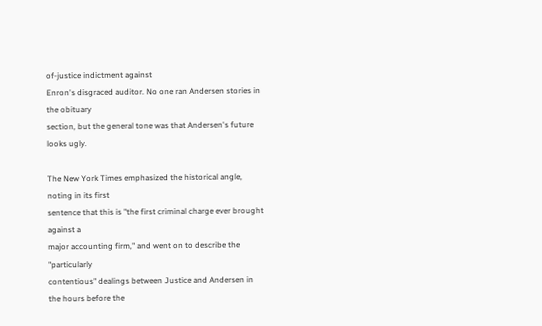of-justice indictment against
Enron's disgraced auditor. No one ran Andersen stories in the obituary
section, but the general tone was that Andersen's future looks ugly.

The New York Times emphasized the historical angle, noting in its first
sentence that this is "the first criminal charge ever brought against a
major accounting firm," and went on to describe the "particularly
contentious" dealings between Justice and Andersen in the hours before the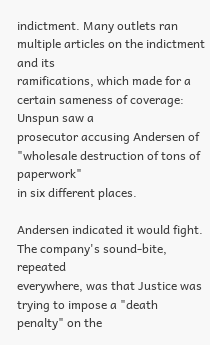indictment. Many outlets ran multiple articles on the indictment and its
ramifications, which made for a certain sameness of coverage: Unspun saw a
prosecutor accusing Andersen of "wholesale destruction of tons of paperwork"
in six different places.

Andersen indicated it would fight. The company's sound-bite, repeated
everywhere, was that Justice was trying to impose a "death penalty" on the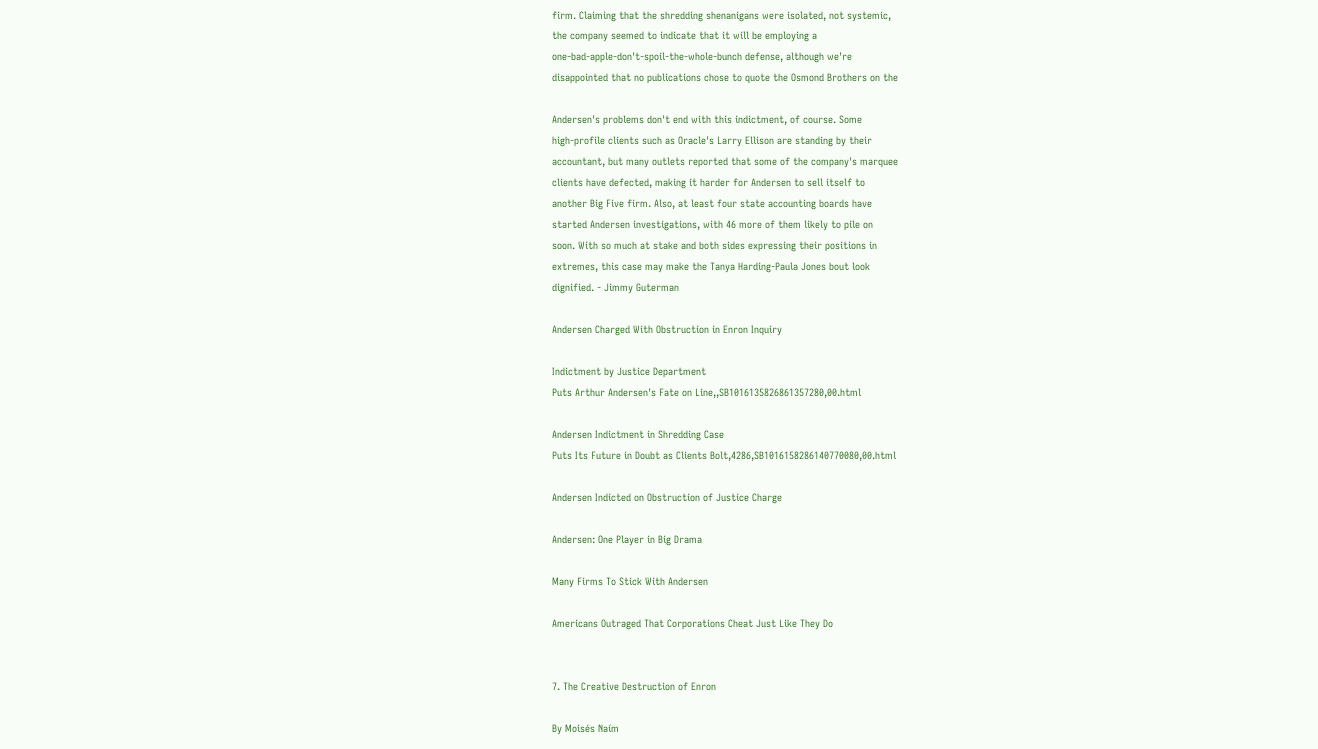firm. Claiming that the shredding shenanigans were isolated, not systemic,
the company seemed to indicate that it will be employing a
one-bad-apple-don't-spoil-the-whole-bunch defense, although we're
disappointed that no publications chose to quote the Osmond Brothers on the

Andersen's problems don't end with this indictment, of course. Some
high-profile clients such as Oracle's Larry Ellison are standing by their
accountant, but many outlets reported that some of the company's marquee
clients have defected, making it harder for Andersen to sell itself to
another Big Five firm. Also, at least four state accounting boards have
started Andersen investigations, with 46 more of them likely to pile on
soon. With so much at stake and both sides expressing their positions in
extremes, this case may make the Tanya Harding-Paula Jones bout look
dignified. - Jimmy Guterman

Andersen Charged With Obstruction in Enron Inquiry

Indictment by Justice Department
Puts Arthur Andersen's Fate on Line,,SB1016135826861357280,00.html

Andersen Indictment in Shredding Case
Puts Its Future in Doubt as Clients Bolt,4286,SB1016158286140770080,00.html

Andersen Indicted on Obstruction of Justice Charge

Andersen: One Player in Big Drama

Many Firms To Stick With Andersen

Americans Outraged That Corporations Cheat Just Like They Do


7. The Creative Destruction of Enron

By Moisés Naím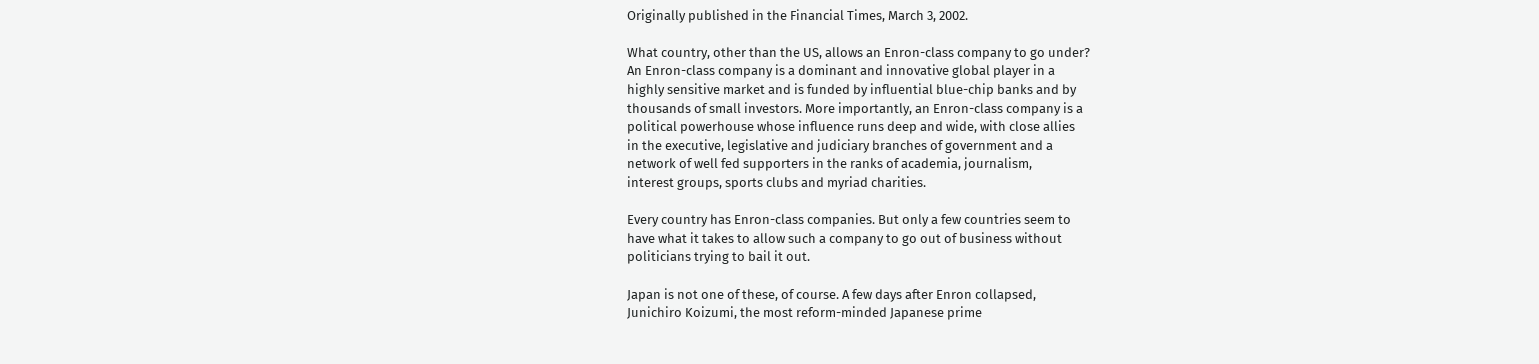Originally published in the Financial Times, March 3, 2002.

What country, other than the US, allows an Enron-class company to go under?
An Enron-class company is a dominant and innovative global player in a
highly sensitive market and is funded by influential blue-chip banks and by
thousands of small investors. More importantly, an Enron-class company is a
political powerhouse whose influence runs deep and wide, with close allies
in the executive, legislative and judiciary branches of government and a
network of well fed supporters in the ranks of academia, journalism,
interest groups, sports clubs and myriad charities.

Every country has Enron-class companies. But only a few countries seem to
have what it takes to allow such a company to go out of business without
politicians trying to bail it out.

Japan is not one of these, of course. A few days after Enron collapsed,
Junichiro Koizumi, the most reform-minded Japanese prime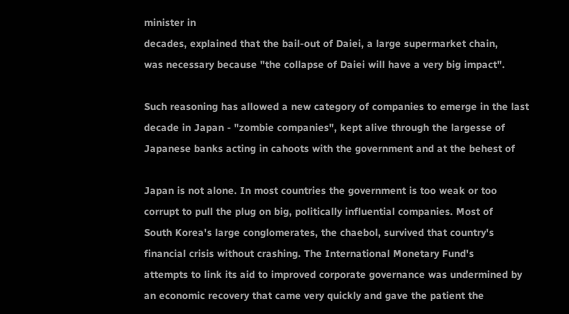minister in
decades, explained that the bail-out of Daiei, a large supermarket chain,
was necessary because "the collapse of Daiei will have a very big impact".

Such reasoning has allowed a new category of companies to emerge in the last
decade in Japan - "zombie companies", kept alive through the largesse of
Japanese banks acting in cahoots with the government and at the behest of

Japan is not alone. In most countries the government is too weak or too
corrupt to pull the plug on big, politically influential companies. Most of
South Korea's large conglomerates, the chaebol, survived that country's
financial crisis without crashing. The International Monetary Fund's
attempts to link its aid to improved corporate governance was undermined by
an economic recovery that came very quickly and gave the patient the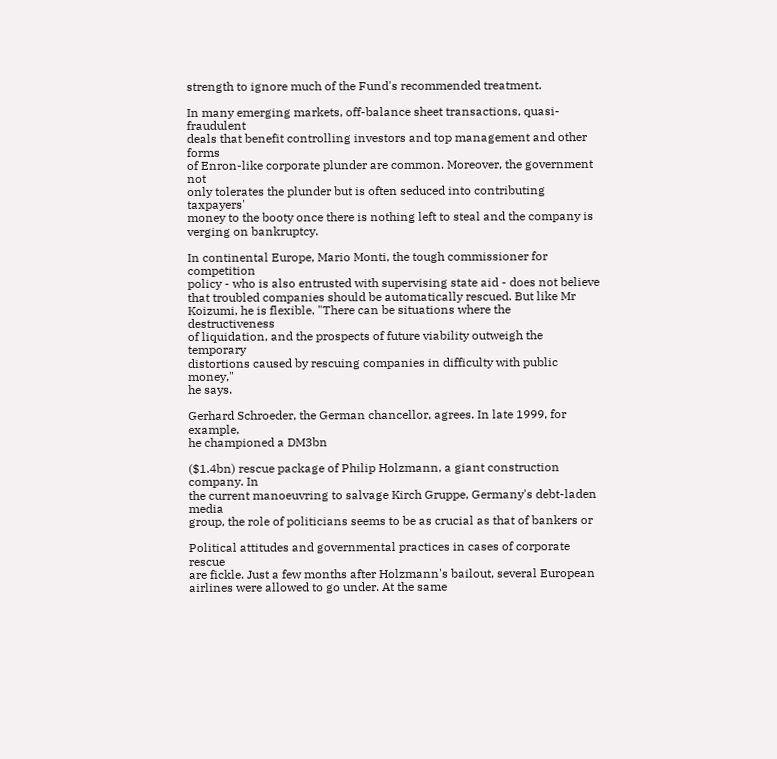strength to ignore much of the Fund's recommended treatment.

In many emerging markets, off-balance sheet transactions, quasi-fraudulent
deals that benefit controlling investors and top management and other forms
of Enron-like corporate plunder are common. Moreover, the government not
only tolerates the plunder but is often seduced into contributing taxpayers'
money to the booty once there is nothing left to steal and the company is
verging on bankruptcy.

In continental Europe, Mario Monti, the tough commissioner for competition
policy - who is also entrusted with supervising state aid - does not believe
that troubled companies should be automatically rescued. But like Mr
Koizumi, he is flexible. "There can be situations where the destructiveness
of liquidation, and the prospects of future viability outweigh the temporary
distortions caused by rescuing companies in difficulty with public money,"
he says.

Gerhard Schroeder, the German chancellor, agrees. In late 1999, for example,
he championed a DM3bn

($1.4bn) rescue package of Philip Holzmann, a giant construction company. In
the current manoeuvring to salvage Kirch Gruppe, Germany's debt-laden media
group, the role of politicians seems to be as crucial as that of bankers or

Political attitudes and governmental practices in cases of corporate rescue
are fickle. Just a few months after Holzmann's bailout, several European
airlines were allowed to go under. At the same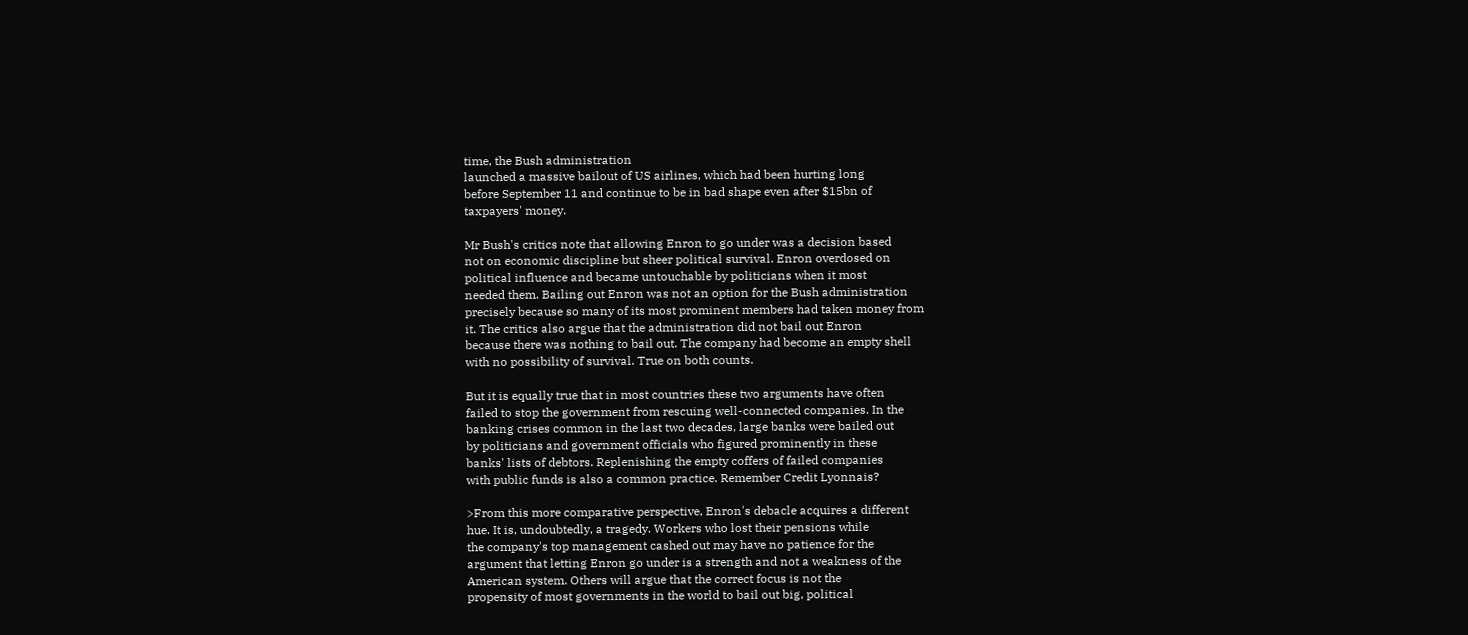time, the Bush administration
launched a massive bailout of US airlines, which had been hurting long
before September 11 and continue to be in bad shape even after $15bn of
taxpayers' money.

Mr Bush's critics note that allowing Enron to go under was a decision based
not on economic discipline but sheer political survival. Enron overdosed on
political influence and became untouchable by politicians when it most
needed them. Bailing out Enron was not an option for the Bush administration
precisely because so many of its most prominent members had taken money from
it. The critics also argue that the administration did not bail out Enron
because there was nothing to bail out. The company had become an empty shell
with no possibility of survival. True on both counts.

But it is equally true that in most countries these two arguments have often
failed to stop the government from rescuing well-connected companies. In the
banking crises common in the last two decades, large banks were bailed out
by politicians and government officials who figured prominently in these
banks' lists of debtors. Replenishing the empty coffers of failed companies
with public funds is also a common practice. Remember Credit Lyonnais?

>From this more comparative perspective, Enron's debacle acquires a different
hue. It is, undoubtedly, a tragedy. Workers who lost their pensions while
the company's top management cashed out may have no patience for the
argument that letting Enron go under is a strength and not a weakness of the
American system. Others will argue that the correct focus is not the
propensity of most governments in the world to bail out big, political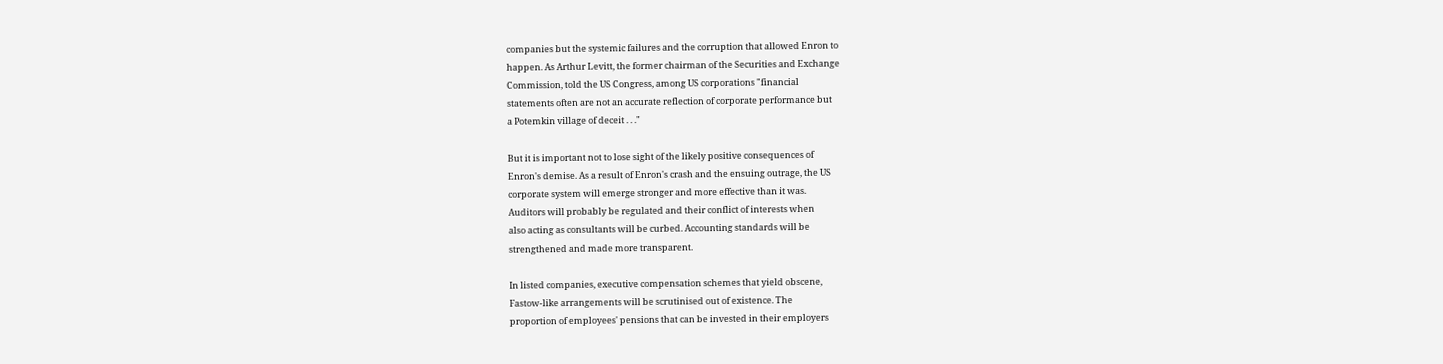companies but the systemic failures and the corruption that allowed Enron to
happen. As Arthur Levitt, the former chairman of the Securities and Exchange
Commission, told the US Congress, among US corporations "financial
statements often are not an accurate reflection of corporate performance but
a Potemkin village of deceit . . ."

But it is important not to lose sight of the likely positive consequences of
Enron's demise. As a result of Enron's crash and the ensuing outrage, the US
corporate system will emerge stronger and more effective than it was.
Auditors will probably be regulated and their conflict of interests when
also acting as consultants will be curbed. Accounting standards will be
strengthened and made more transparent.

In listed companies, executive compensation schemes that yield obscene,
Fastow-like arrangements will be scrutinised out of existence. The
proportion of employees' pensions that can be invested in their employers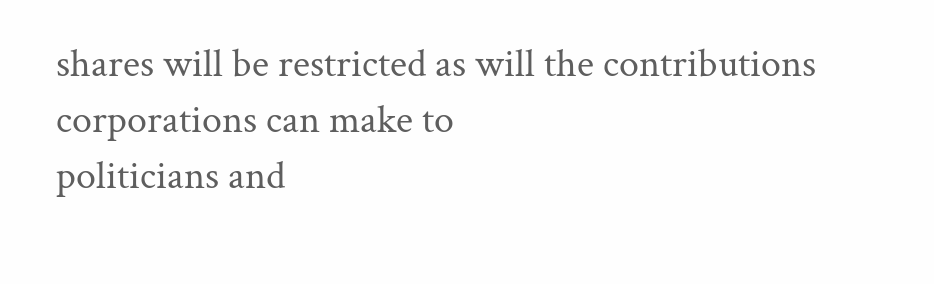shares will be restricted as will the contributions corporations can make to
politicians and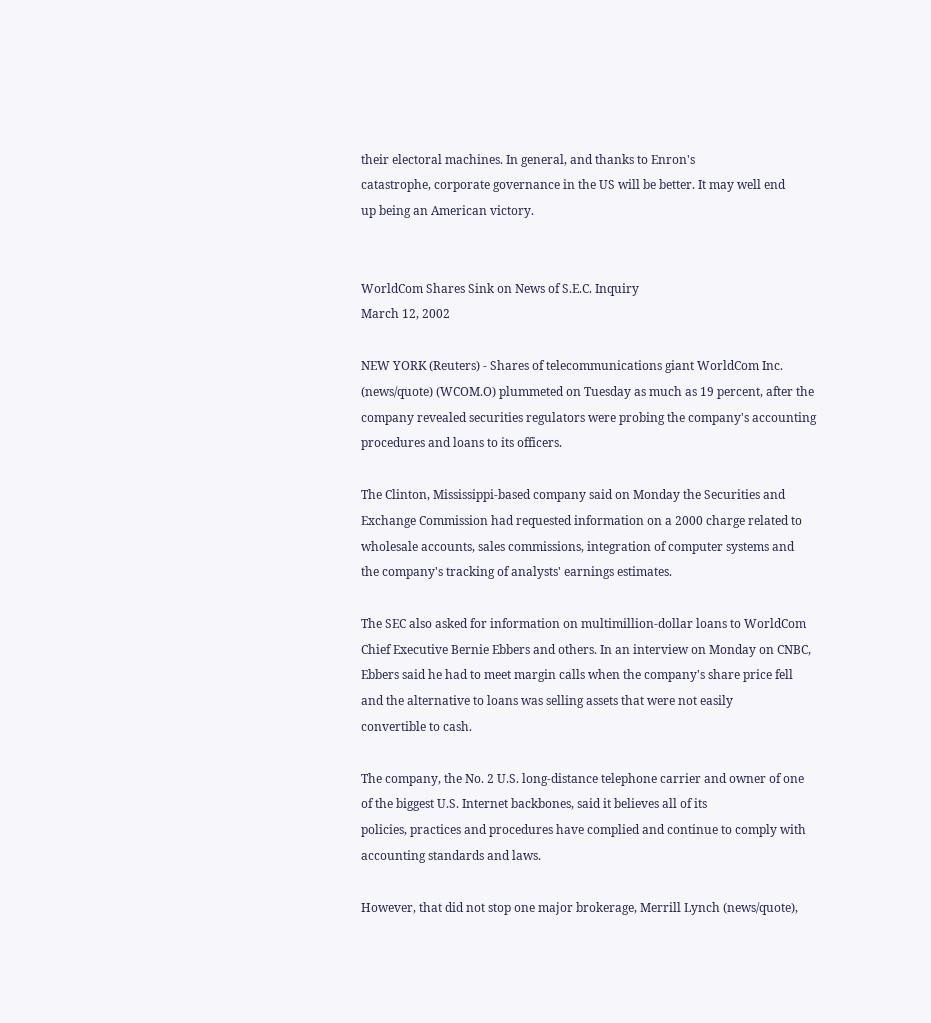their electoral machines. In general, and thanks to Enron's
catastrophe, corporate governance in the US will be better. It may well end
up being an American victory.


WorldCom Shares Sink on News of S.E.C. Inquiry
March 12, 2002

NEW YORK (Reuters) - Shares of telecommunications giant WorldCom Inc.
(news/quote) (WCOM.O) plummeted on Tuesday as much as 19 percent, after the
company revealed securities regulators were probing the company's accounting
procedures and loans to its officers.

The Clinton, Mississippi-based company said on Monday the Securities and
Exchange Commission had requested information on a 2000 charge related to
wholesale accounts, sales commissions, integration of computer systems and
the company's tracking of analysts' earnings estimates.

The SEC also asked for information on multimillion-dollar loans to WorldCom
Chief Executive Bernie Ebbers and others. In an interview on Monday on CNBC,
Ebbers said he had to meet margin calls when the company's share price fell
and the alternative to loans was selling assets that were not easily
convertible to cash.

The company, the No. 2 U.S. long-distance telephone carrier and owner of one
of the biggest U.S. Internet backbones, said it believes all of its
policies, practices and procedures have complied and continue to comply with
accounting standards and laws.

However, that did not stop one major brokerage, Merrill Lynch (news/quote),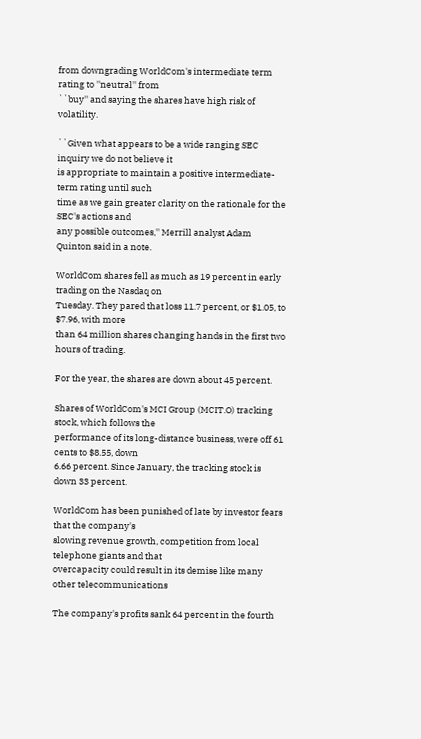from downgrading WorldCom's intermediate term rating to ''neutral'' from
``buy'' and saying the shares have high risk of volatility.

``Given what appears to be a wide ranging SEC inquiry we do not believe it
is appropriate to maintain a positive intermediate-term rating until such
time as we gain greater clarity on the rationale for the SEC's actions and
any possible outcomes,'' Merrill analyst Adam Quinton said in a note.

WorldCom shares fell as much as 19 percent in early trading on the Nasdaq on
Tuesday. They pared that loss 11.7 percent, or $1.05, to $7.96, with more
than 64 million shares changing hands in the first two hours of trading.

For the year, the shares are down about 45 percent.

Shares of WorldCom's MCI Group (MCIT.O) tracking stock, which follows the
performance of its long-distance business, were off 61 cents to $8.55, down
6.66 percent. Since January, the tracking stock is down 33 percent.

WorldCom has been punished of late by investor fears that the company's
slowing revenue growth, competition from local telephone giants and that
overcapacity could result in its demise like many other telecommunications

The company's profits sank 64 percent in the fourth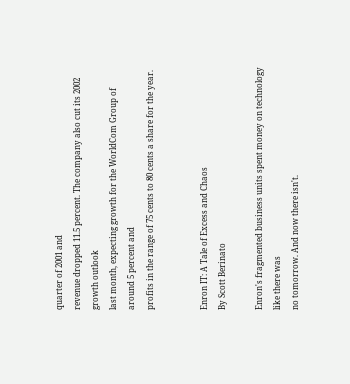quarter of 2001 and
revenue dropped 11.5 percent. The company also cut its 2002 growth outlook
last month, expecting growth for the WorldCom Group of around 5 percent and
profits in the range of 75 cents to 80 cents a share for the year.


Enron IT: A Tale of Excess and Chaos
By Scott Berinato

Enron's fragmented business units spent money on technology like there was
no tomorrow. And now there isn't.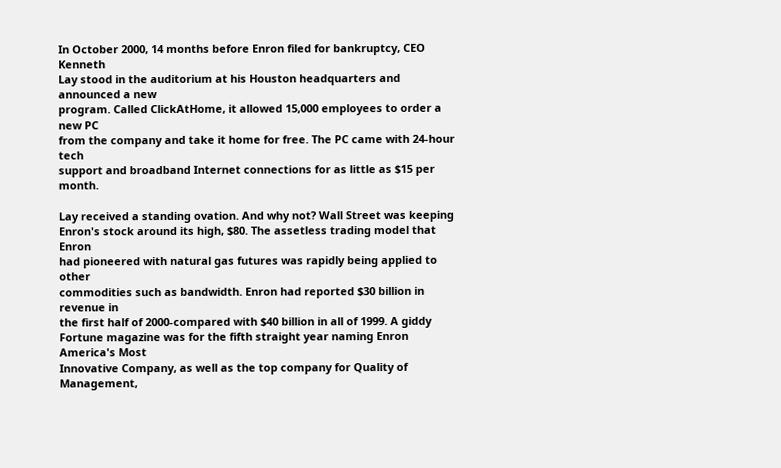In October 2000, 14 months before Enron filed for bankruptcy, CEO Kenneth
Lay stood in the auditorium at his Houston headquarters and announced a new
program. Called ClickAtHome, it allowed 15,000 employees to order a new PC
from the company and take it home for free. The PC came with 24-hour tech
support and broadband Internet connections for as little as $15 per month.

Lay received a standing ovation. And why not? Wall Street was keeping
Enron's stock around its high, $80. The assetless trading model that Enron
had pioneered with natural gas futures was rapidly being applied to other
commodities such as bandwidth. Enron had reported $30 billion in revenue in
the first half of 2000-compared with $40 billion in all of 1999. A giddy
Fortune magazine was for the fifth straight year naming Enron America's Most
Innovative Company, as well as the top company for Quality of Management,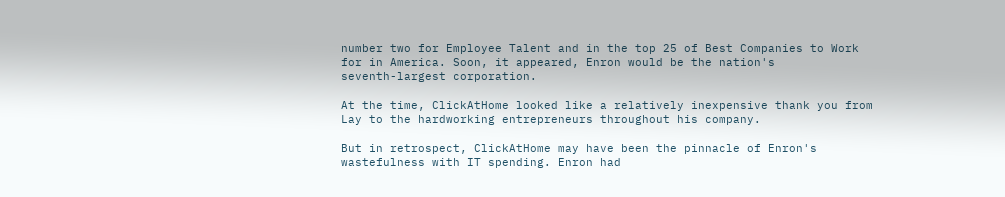number two for Employee Talent and in the top 25 of Best Companies to Work
for in America. Soon, it appeared, Enron would be the nation's
seventh-largest corporation.

At the time, ClickAtHome looked like a relatively inexpensive thank you from
Lay to the hardworking entrepreneurs throughout his company.

But in retrospect, ClickAtHome may have been the pinnacle of Enron's
wastefulness with IT spending. Enron had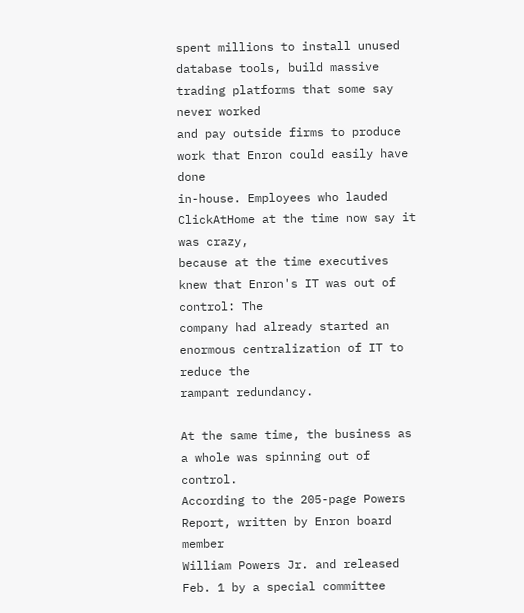spent millions to install unused
database tools, build massive trading platforms that some say never worked
and pay outside firms to produce work that Enron could easily have done
in-house. Employees who lauded ClickAtHome at the time now say it was crazy,
because at the time executives knew that Enron's IT was out of control: The
company had already started an enormous centralization of IT to reduce the
rampant redundancy.

At the same time, the business as a whole was spinning out of control.
According to the 205-page Powers Report, written by Enron board member
William Powers Jr. and released Feb. 1 by a special committee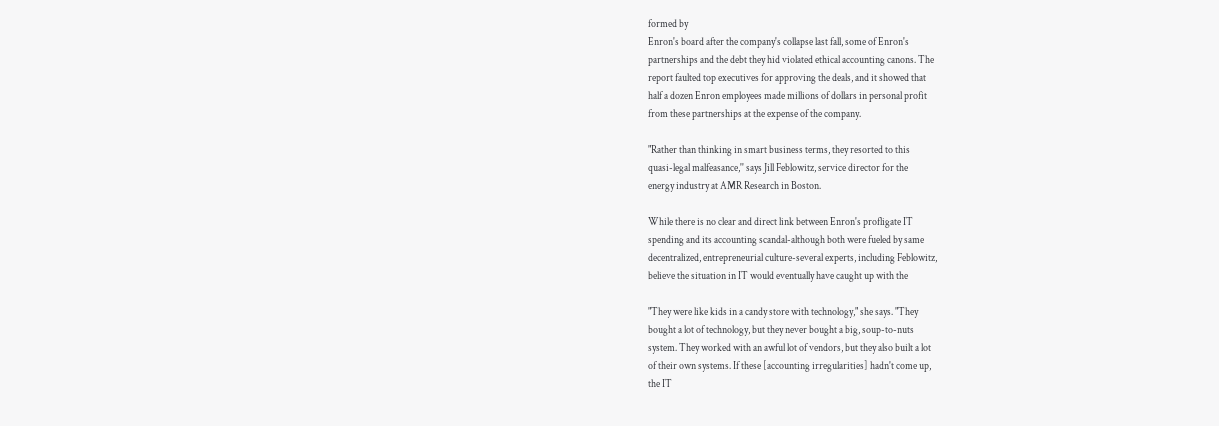formed by
Enron's board after the company's collapse last fall, some of Enron's
partnerships and the debt they hid violated ethical accounting canons. The
report faulted top executives for approving the deals, and it showed that
half a dozen Enron employees made millions of dollars in personal profit
from these partnerships at the expense of the company.

"Rather than thinking in smart business terms, they resorted to this
quasi-legal malfeasance,'' says Jill Feblowitz, service director for the
energy industry at AMR Research in Boston.

While there is no clear and direct link between Enron's profligate IT
spending and its accounting scandal-although both were fueled by same
decentralized, entrepreneurial culture-several experts, including Feblowitz,
believe the situation in IT would eventually have caught up with the

"They were like kids in a candy store with technology," she says. "They
bought a lot of technology, but they never bought a big, soup-to-nuts
system. They worked with an awful lot of vendors, but they also built a lot
of their own systems. If these [accounting irregularities] hadn't come up,
the IT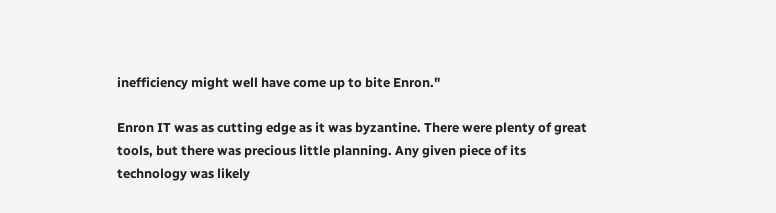inefficiency might well have come up to bite Enron."

Enron IT was as cutting edge as it was byzantine. There were plenty of great
tools, but there was precious little planning. Any given piece of its
technology was likely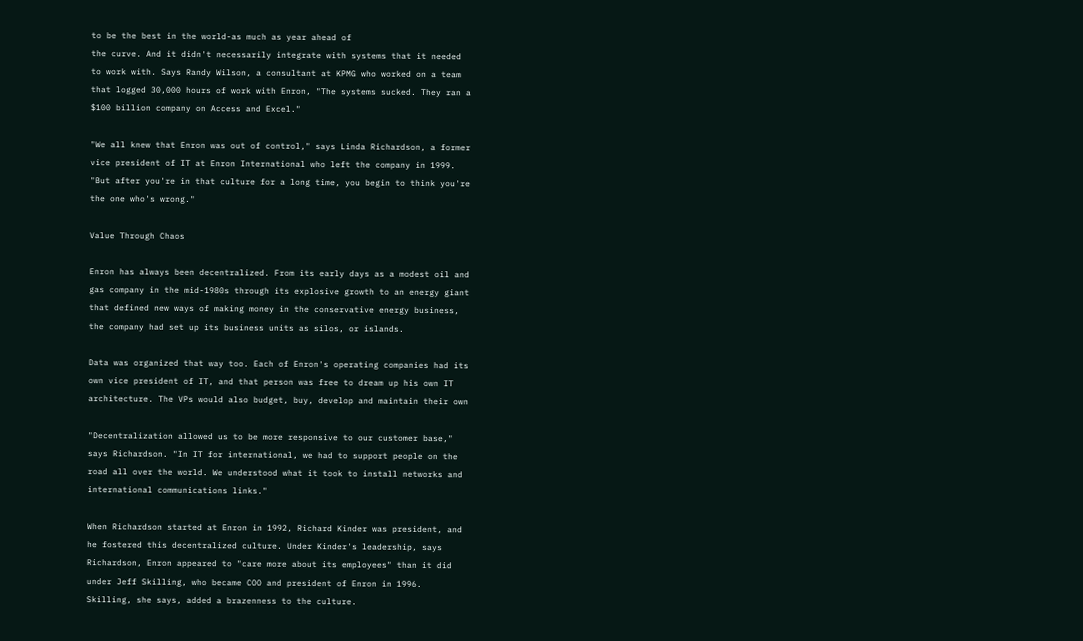to be the best in the world-as much as year ahead of
the curve. And it didn't necessarily integrate with systems that it needed
to work with. Says Randy Wilson, a consultant at KPMG who worked on a team
that logged 30,000 hours of work with Enron, "The systems sucked. They ran a
$100 billion company on Access and Excel."

"We all knew that Enron was out of control," says Linda Richardson, a former
vice president of IT at Enron International who left the company in 1999.
"But after you're in that culture for a long time, you begin to think you're
the one who's wrong."

Value Through Chaos

Enron has always been decentralized. From its early days as a modest oil and
gas company in the mid-1980s through its explosive growth to an energy giant
that defined new ways of making money in the conservative energy business,
the company had set up its business units as silos, or islands.

Data was organized that way too. Each of Enron's operating companies had its
own vice president of IT, and that person was free to dream up his own IT
architecture. The VPs would also budget, buy, develop and maintain their own

"Decentralization allowed us to be more responsive to our customer base,"
says Richardson. "In IT for international, we had to support people on the
road all over the world. We understood what it took to install networks and
international communications links."

When Richardson started at Enron in 1992, Richard Kinder was president, and
he fostered this decentralized culture. Under Kinder's leadership, says
Richardson, Enron appeared to "care more about its employees" than it did
under Jeff Skilling, who became COO and president of Enron in 1996.
Skilling, she says, added a brazenness to the culture.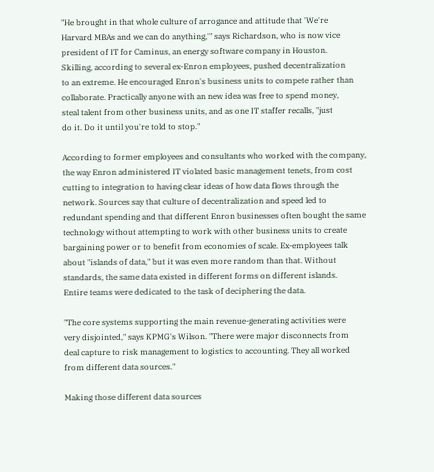"He brought in that whole culture of arrogance and attitude that 'We're
Harvard MBAs and we can do anything,'" says Richardson, who is now vice
president of IT for Caminus, an energy software company in Houston.
Skilling, according to several ex-Enron employees, pushed decentralization
to an extreme. He encouraged Enron's business units to compete rather than
collaborate. Practically anyone with an new idea was free to spend money,
steal talent from other business units, and as one IT staffer recalls, "just
do it. Do it until you're told to stop."

According to former employees and consultants who worked with the company,
the way Enron administered IT violated basic management tenets, from cost
cutting to integration to having clear ideas of how data flows through the
network. Sources say that culture of decentralization and speed led to
redundant spending and that different Enron businesses often bought the same
technology without attempting to work with other business units to create
bargaining power or to benefit from economies of scale. Ex-employees talk
about "islands of data," but it was even more random than that. Without
standards, the same data existed in different forms on different islands.
Entire teams were dedicated to the task of deciphering the data.

"The core systems supporting the main revenue-generating activities were
very disjointed," says KPMG's Wilson. "There were major disconnects from
deal capture to risk management to logistics to accounting. They all worked
from different data sources."

Making those different data sources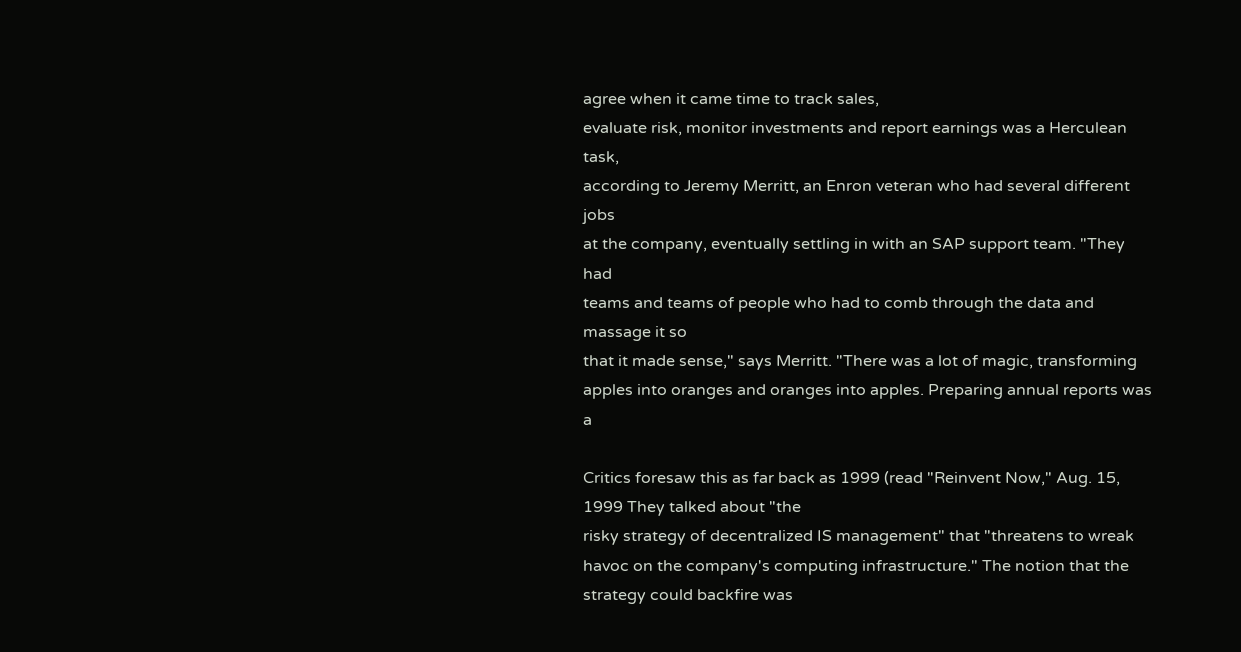agree when it came time to track sales,
evaluate risk, monitor investments and report earnings was a Herculean task,
according to Jeremy Merritt, an Enron veteran who had several different jobs
at the company, eventually settling in with an SAP support team. "They had
teams and teams of people who had to comb through the data and massage it so
that it made sense," says Merritt. "There was a lot of magic, transforming
apples into oranges and oranges into apples. Preparing annual reports was a

Critics foresaw this as far back as 1999 (read "Reinvent Now," Aug. 15, 1999 They talked about "the
risky strategy of decentralized IS management" that "threatens to wreak
havoc on the company's computing infrastructure." The notion that the
strategy could backfire was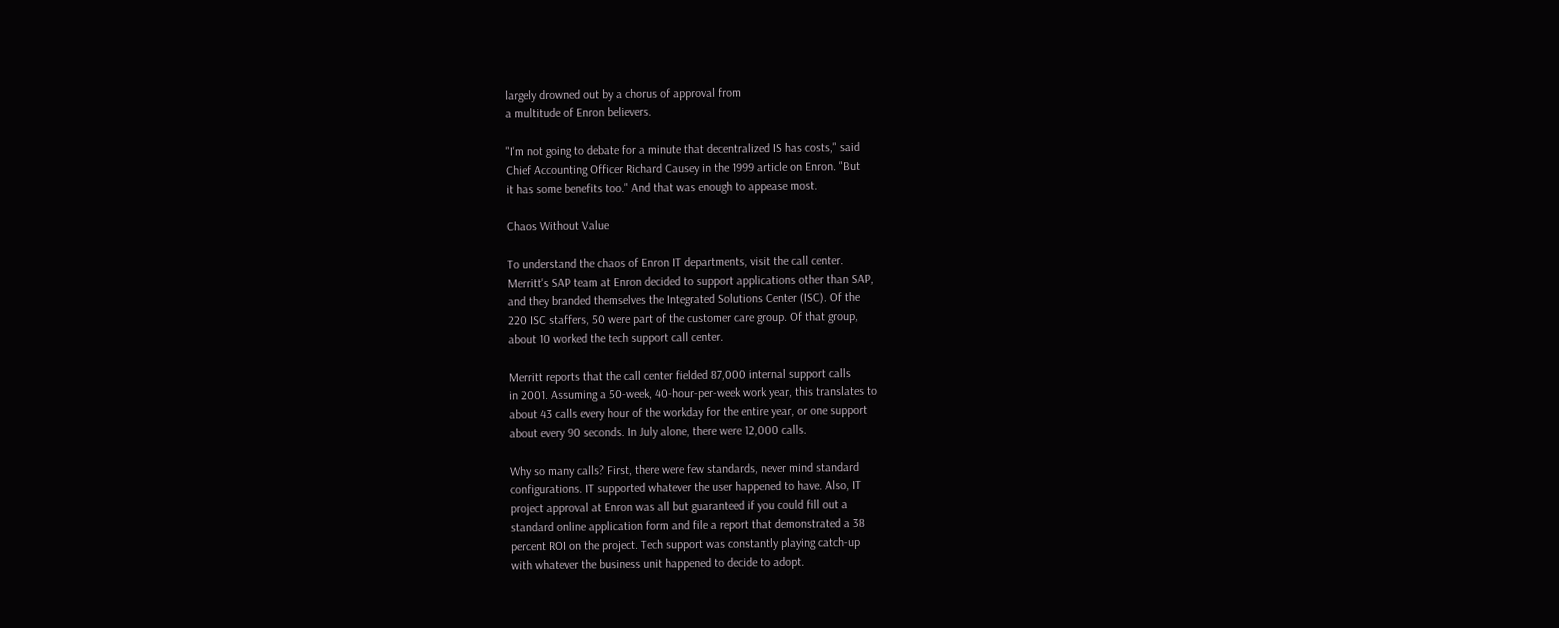largely drowned out by a chorus of approval from
a multitude of Enron believers.

"I'm not going to debate for a minute that decentralized IS has costs," said
Chief Accounting Officer Richard Causey in the 1999 article on Enron. "But
it has some benefits too." And that was enough to appease most.

Chaos Without Value

To understand the chaos of Enron IT departments, visit the call center.
Merritt's SAP team at Enron decided to support applications other than SAP,
and they branded themselves the Integrated Solutions Center (ISC). Of the
220 ISC staffers, 50 were part of the customer care group. Of that group,
about 10 worked the tech support call center.

Merritt reports that the call center fielded 87,000 internal support calls
in 2001. Assuming a 50-week, 40-hour-per-week work year, this translates to
about 43 calls every hour of the workday for the entire year, or one support
about every 90 seconds. In July alone, there were 12,000 calls.

Why so many calls? First, there were few standards, never mind standard
configurations. IT supported whatever the user happened to have. Also, IT
project approval at Enron was all but guaranteed if you could fill out a
standard online application form and file a report that demonstrated a 38
percent ROI on the project. Tech support was constantly playing catch-up
with whatever the business unit happened to decide to adopt.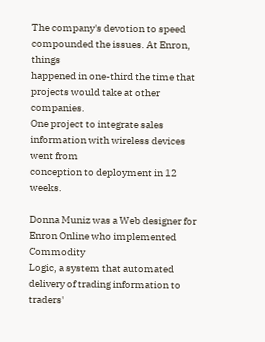The company's devotion to speed compounded the issues. At Enron, things
happened in one-third the time that projects would take at other companies.
One project to integrate sales information with wireless devices went from
conception to deployment in 12 weeks.

Donna Muniz was a Web designer for Enron Online who implemented Commodity
Logic, a system that automated delivery of trading information to traders'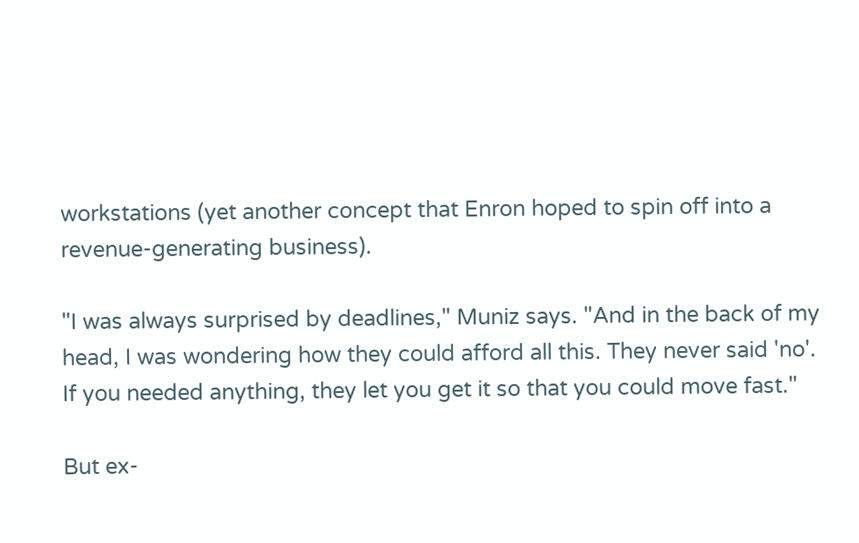workstations (yet another concept that Enron hoped to spin off into a
revenue-generating business).

"I was always surprised by deadlines," Muniz says. "And in the back of my
head, I was wondering how they could afford all this. They never said 'no'.
If you needed anything, they let you get it so that you could move fast."

But ex-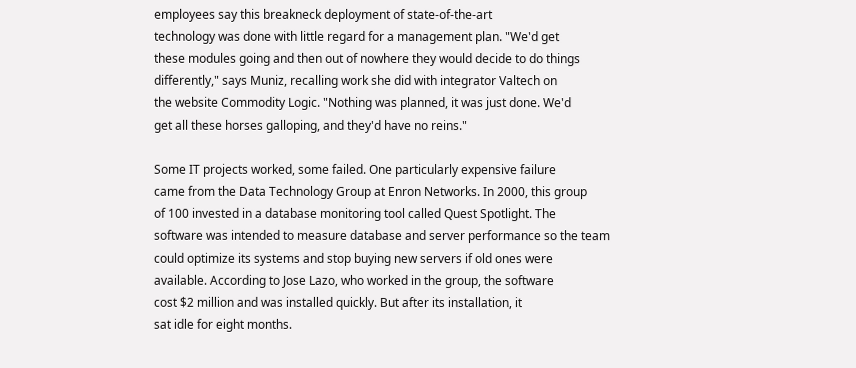employees say this breakneck deployment of state-of-the-art
technology was done with little regard for a management plan. "We'd get
these modules going and then out of nowhere they would decide to do things
differently," says Muniz, recalling work she did with integrator Valtech on
the website Commodity Logic. "Nothing was planned, it was just done. We'd
get all these horses galloping, and they'd have no reins."

Some IT projects worked, some failed. One particularly expensive failure
came from the Data Technology Group at Enron Networks. In 2000, this group
of 100 invested in a database monitoring tool called Quest Spotlight. The
software was intended to measure database and server performance so the team
could optimize its systems and stop buying new servers if old ones were
available. According to Jose Lazo, who worked in the group, the software
cost $2 million and was installed quickly. But after its installation, it
sat idle for eight months.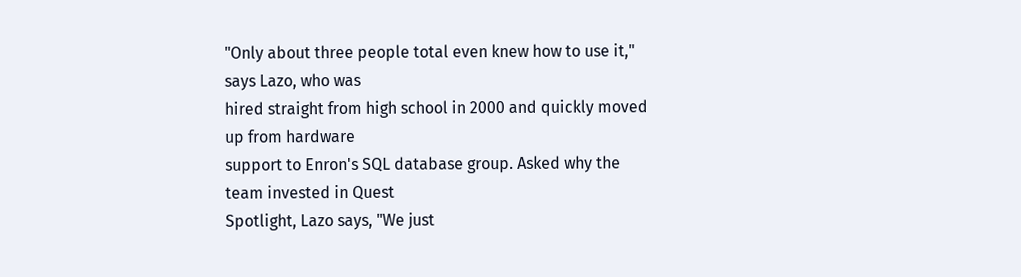"Only about three people total even knew how to use it," says Lazo, who was
hired straight from high school in 2000 and quickly moved up from hardware
support to Enron's SQL database group. Asked why the team invested in Quest
Spotlight, Lazo says, "We just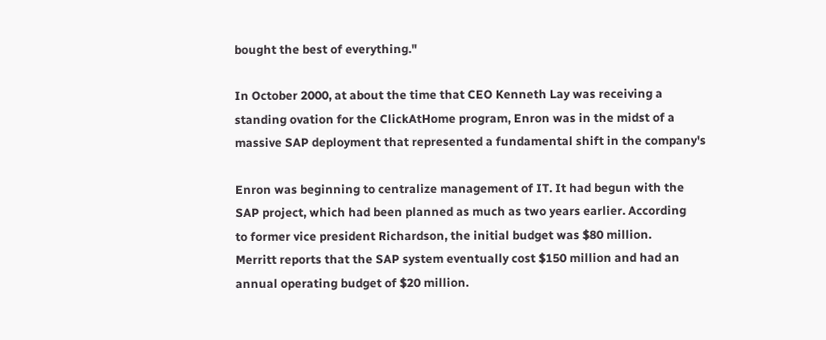bought the best of everything."

In October 2000, at about the time that CEO Kenneth Lay was receiving a
standing ovation for the ClickAtHome program, Enron was in the midst of a
massive SAP deployment that represented a fundamental shift in the company's

Enron was beginning to centralize management of IT. It had begun with the
SAP project, which had been planned as much as two years earlier. According
to former vice president Richardson, the initial budget was $80 million.
Merritt reports that the SAP system eventually cost $150 million and had an
annual operating budget of $20 million.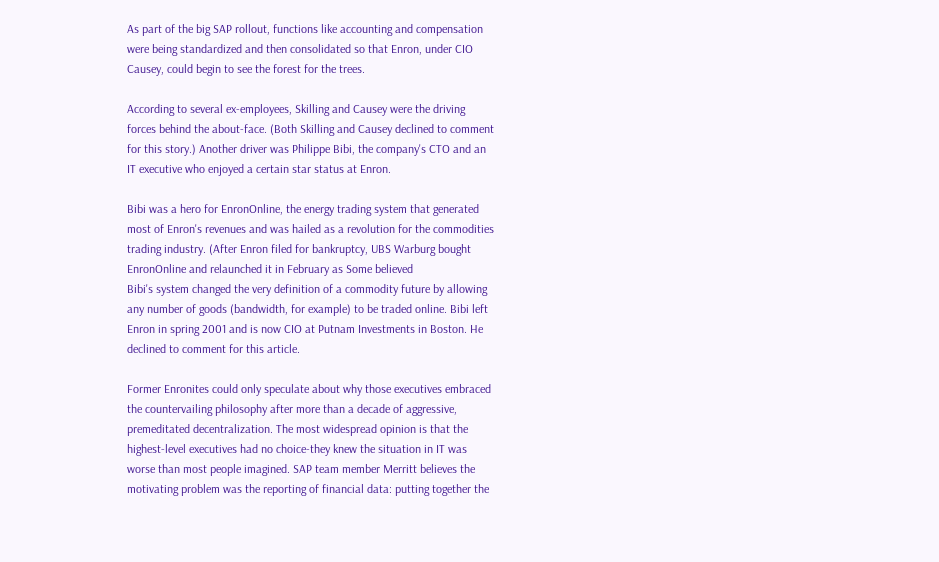As part of the big SAP rollout, functions like accounting and compensation
were being standardized and then consolidated so that Enron, under CIO
Causey, could begin to see the forest for the trees.

According to several ex-employees, Skilling and Causey were the driving
forces behind the about-face. (Both Skilling and Causey declined to comment
for this story.) Another driver was Philippe Bibi, the company's CTO and an
IT executive who enjoyed a certain star status at Enron.

Bibi was a hero for EnronOnline, the energy trading system that generated
most of Enron's revenues and was hailed as a revolution for the commodities
trading industry. (After Enron filed for bankruptcy, UBS Warburg bought
EnronOnline and relaunched it in February as Some believed
Bibi's system changed the very definition of a commodity future by allowing
any number of goods (bandwidth, for example) to be traded online. Bibi left
Enron in spring 2001 and is now CIO at Putnam Investments in Boston. He
declined to comment for this article.

Former Enronites could only speculate about why those executives embraced
the countervailing philosophy after more than a decade of aggressive,
premeditated decentralization. The most widespread opinion is that the
highest-level executives had no choice-they knew the situation in IT was
worse than most people imagined. SAP team member Merritt believes the
motivating problem was the reporting of financial data: putting together the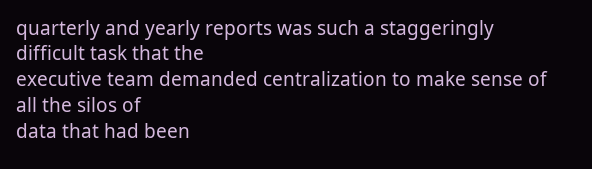quarterly and yearly reports was such a staggeringly difficult task that the
executive team demanded centralization to make sense of all the silos of
data that had been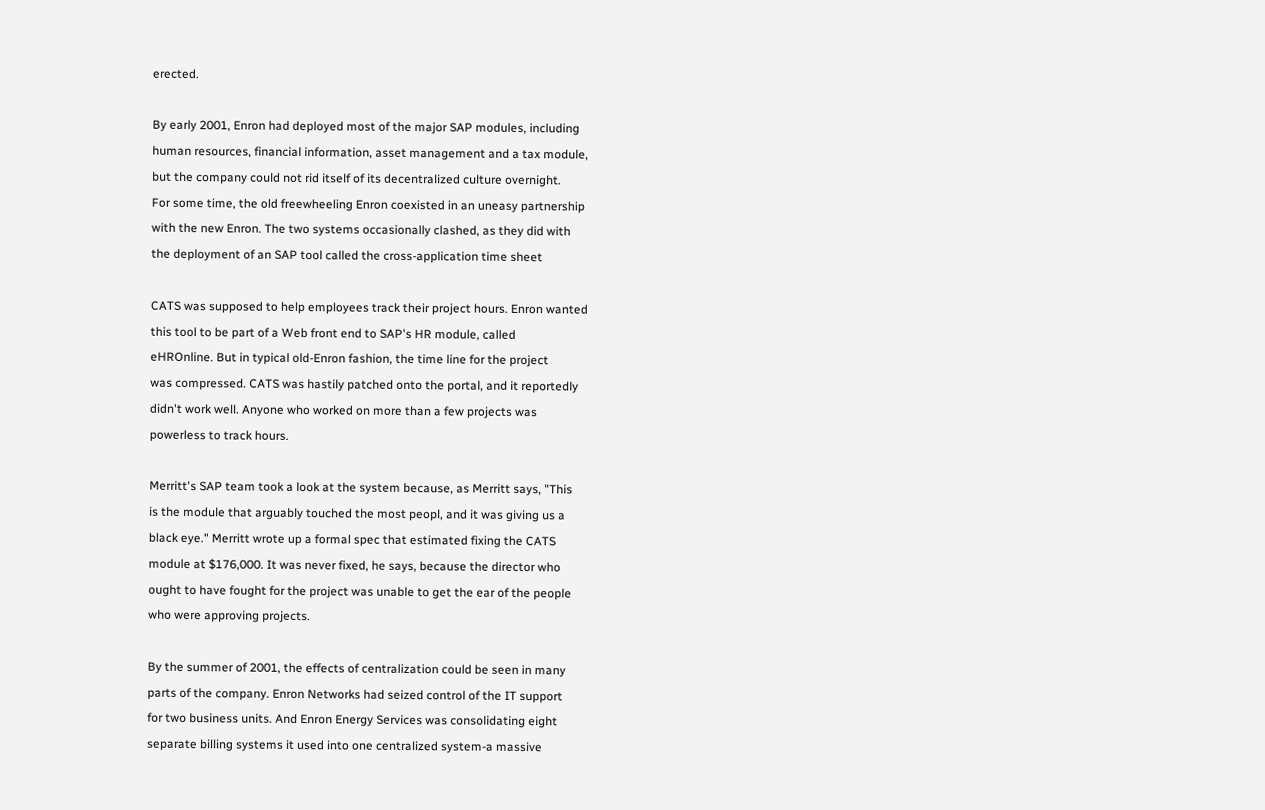erected.

By early 2001, Enron had deployed most of the major SAP modules, including
human resources, financial information, asset management and a tax module,
but the company could not rid itself of its decentralized culture overnight.
For some time, the old freewheeling Enron coexisted in an uneasy partnership
with the new Enron. The two systems occasionally clashed, as they did with
the deployment of an SAP tool called the cross-application time sheet

CATS was supposed to help employees track their project hours. Enron wanted
this tool to be part of a Web front end to SAP's HR module, called
eHROnline. But in typical old-Enron fashion, the time line for the project
was compressed. CATS was hastily patched onto the portal, and it reportedly
didn't work well. Anyone who worked on more than a few projects was
powerless to track hours.

Merritt's SAP team took a look at the system because, as Merritt says, "This
is the module that arguably touched the most peopl, and it was giving us a
black eye." Merritt wrote up a formal spec that estimated fixing the CATS
module at $176,000. It was never fixed, he says, because the director who
ought to have fought for the project was unable to get the ear of the people
who were approving projects.

By the summer of 2001, the effects of centralization could be seen in many
parts of the company. Enron Networks had seized control of the IT support
for two business units. And Enron Energy Services was consolidating eight
separate billing systems it used into one centralized system-a massive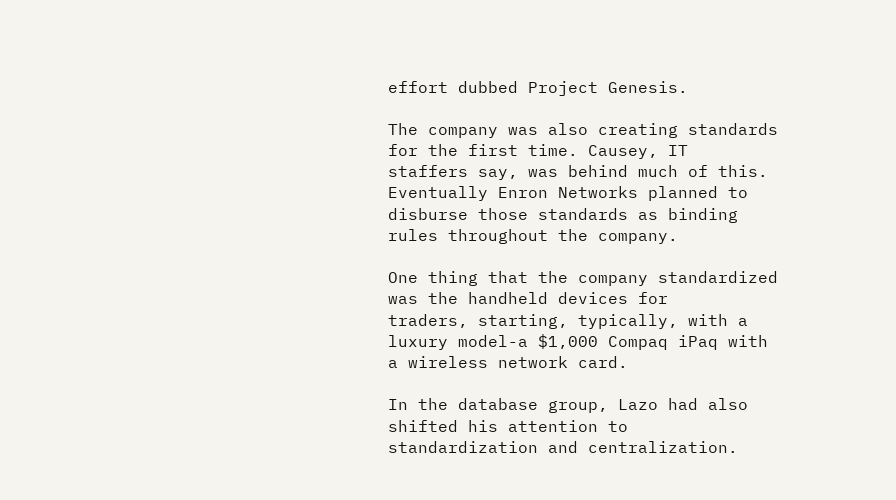effort dubbed Project Genesis.

The company was also creating standards for the first time. Causey, IT
staffers say, was behind much of this. Eventually Enron Networks planned to
disburse those standards as binding rules throughout the company.

One thing that the company standardized was the handheld devices for
traders, starting, typically, with a luxury model-a $1,000 Compaq iPaq with
a wireless network card.

In the database group, Lazo had also shifted his attention to
standardization and centralization.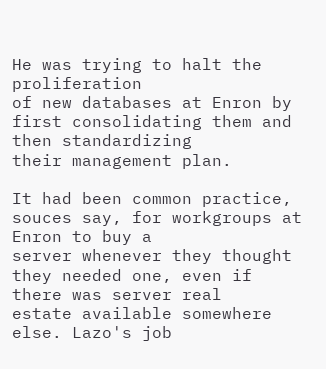He was trying to halt the proliferation
of new databases at Enron by first consolidating them and then standardizing
their management plan.

It had been common practice, souces say, for workgroups at Enron to buy a
server whenever they thought they needed one, even if there was server real
estate available somewhere else. Lazo's job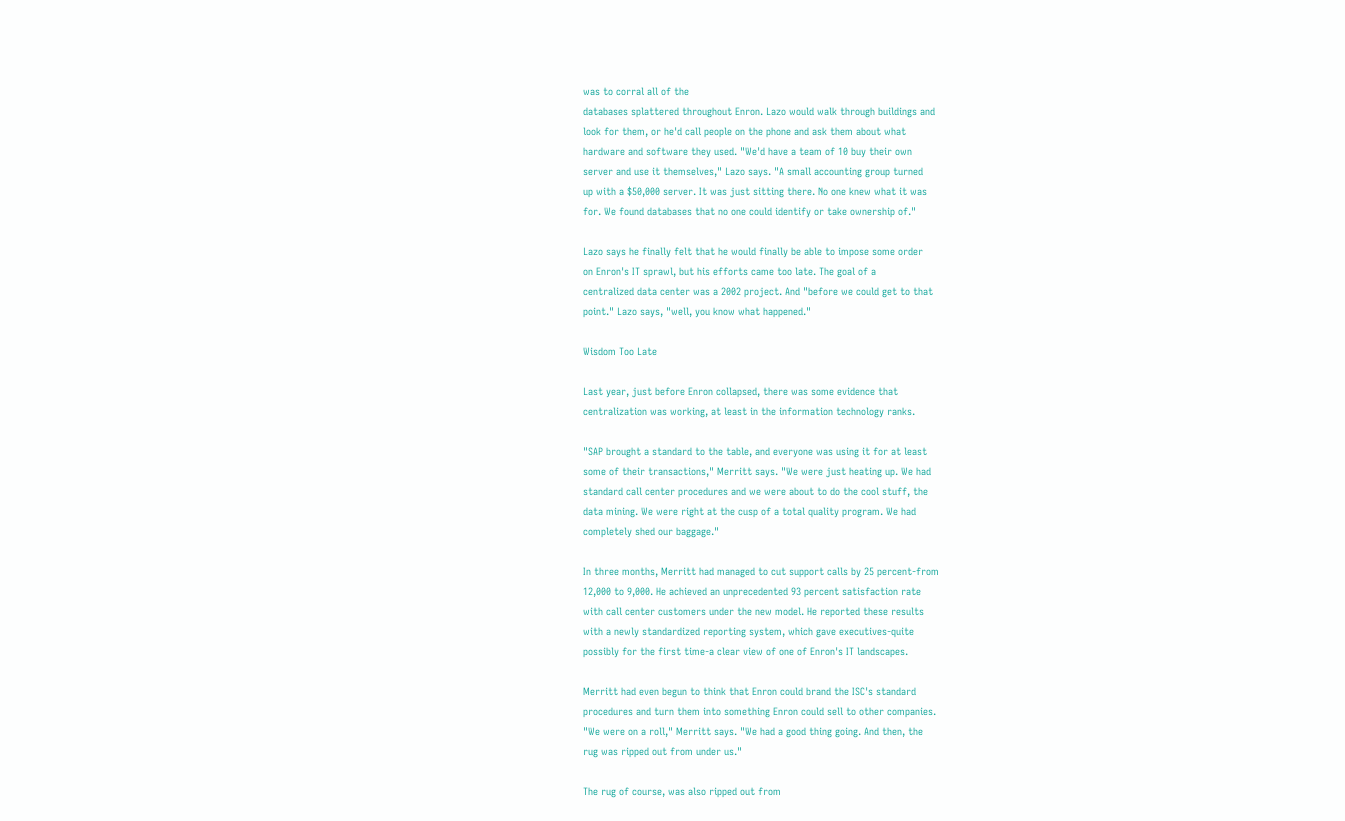was to corral all of the
databases splattered throughout Enron. Lazo would walk through buildings and
look for them, or he'd call people on the phone and ask them about what
hardware and software they used. "We'd have a team of 10 buy their own
server and use it themselves," Lazo says. "A small accounting group turned
up with a $50,000 server. It was just sitting there. No one knew what it was
for. We found databases that no one could identify or take ownership of."

Lazo says he finally felt that he would finally be able to impose some order
on Enron's IT sprawl, but his efforts came too late. The goal of a
centralized data center was a 2002 project. And "before we could get to that
point." Lazo says, "well, you know what happened."

Wisdom Too Late

Last year, just before Enron collapsed, there was some evidence that
centralization was working, at least in the information technology ranks.

"SAP brought a standard to the table, and everyone was using it for at least
some of their transactions," Merritt says. "We were just heating up. We had
standard call center procedures and we were about to do the cool stuff, the
data mining. We were right at the cusp of a total quality program. We had
completely shed our baggage."

In three months, Merritt had managed to cut support calls by 25 percent-from
12,000 to 9,000. He achieved an unprecedented 93 percent satisfaction rate
with call center customers under the new model. He reported these results
with a newly standardized reporting system, which gave executives-quite
possibly for the first time-a clear view of one of Enron's IT landscapes.

Merritt had even begun to think that Enron could brand the ISC's standard
procedures and turn them into something Enron could sell to other companies.
"We were on a roll," Merritt says. "We had a good thing going. And then, the
rug was ripped out from under us."

The rug of course, was also ripped out from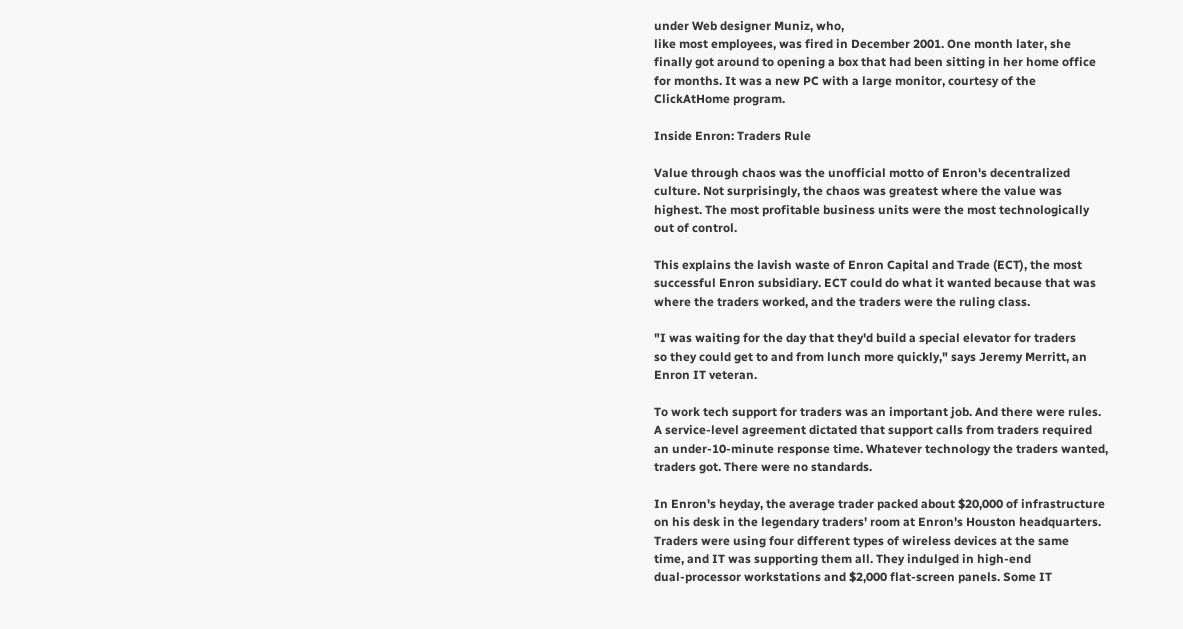under Web designer Muniz, who,
like most employees, was fired in December 2001. One month later, she
finally got around to opening a box that had been sitting in her home office
for months. It was a new PC with a large monitor, courtesy of the
ClickAtHome program.

Inside Enron: Traders Rule

Value through chaos was the unofficial motto of Enron's decentralized
culture. Not surprisingly, the chaos was greatest where the value was
highest. The most profitable business units were the most technologically
out of control.

This explains the lavish waste of Enron Capital and Trade (ECT), the most
successful Enron subsidiary. ECT could do what it wanted because that was
where the traders worked, and the traders were the ruling class.

"I was waiting for the day that they'd build a special elevator for traders
so they could get to and from lunch more quickly," says Jeremy Merritt, an
Enron IT veteran.

To work tech support for traders was an important job. And there were rules.
A service-level agreement dictated that support calls from traders required
an under-10-minute response time. Whatever technology the traders wanted,
traders got. There were no standards.

In Enron's heyday, the average trader packed about $20,000 of infrastructure
on his desk in the legendary traders' room at Enron's Houston headquarters.
Traders were using four different types of wireless devices at the same
time, and IT was supporting them all. They indulged in high-end
dual-processor workstations and $2,000 flat-screen panels. Some IT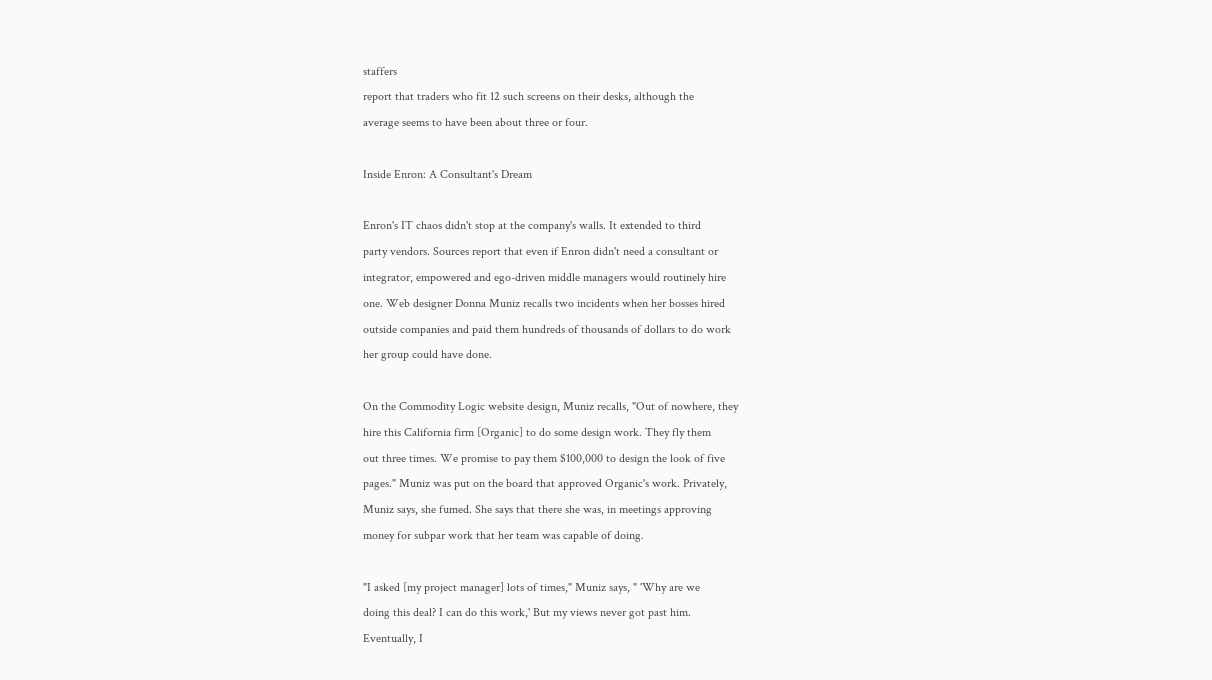staffers
report that traders who fit 12 such screens on their desks, although the
average seems to have been about three or four.

Inside Enron: A Consultant's Dream

Enron's IT chaos didn't stop at the company's walls. It extended to third
party vendors. Sources report that even if Enron didn't need a consultant or
integrator, empowered and ego-driven middle managers would routinely hire
one. Web designer Donna Muniz recalls two incidents when her bosses hired
outside companies and paid them hundreds of thousands of dollars to do work
her group could have done.

On the Commodity Logic website design, Muniz recalls, "Out of nowhere, they
hire this California firm [Organic] to do some design work. They fly them
out three times. We promise to pay them $100,000 to design the look of five
pages." Muniz was put on the board that approved Organic's work. Privately,
Muniz says, she fumed. She says that there she was, in meetings approving
money for subpar work that her team was capable of doing.

"I asked [my project manager] lots of times," Muniz says, " 'Why are we
doing this deal? I can do this work,' But my views never got past him.
Eventually, I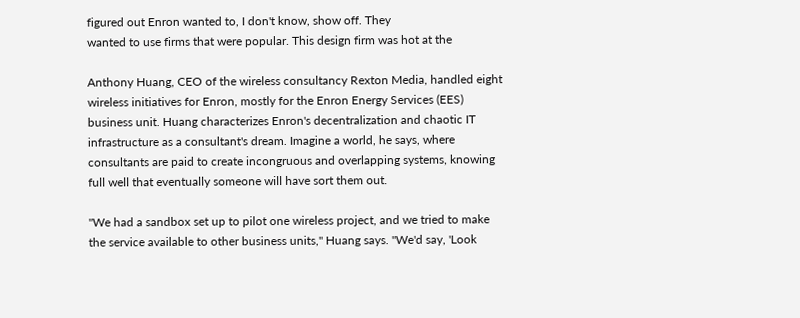figured out Enron wanted to, I don't know, show off. They
wanted to use firms that were popular. This design firm was hot at the

Anthony Huang, CEO of the wireless consultancy Rexton Media, handled eight
wireless initiatives for Enron, mostly for the Enron Energy Services (EES)
business unit. Huang characterizes Enron's decentralization and chaotic IT
infrastructure as a consultant's dream. Imagine a world, he says, where
consultants are paid to create incongruous and overlapping systems, knowing
full well that eventually someone will have sort them out.

"We had a sandbox set up to pilot one wireless project, and we tried to make
the service available to other business units," Huang says. "We'd say, 'Look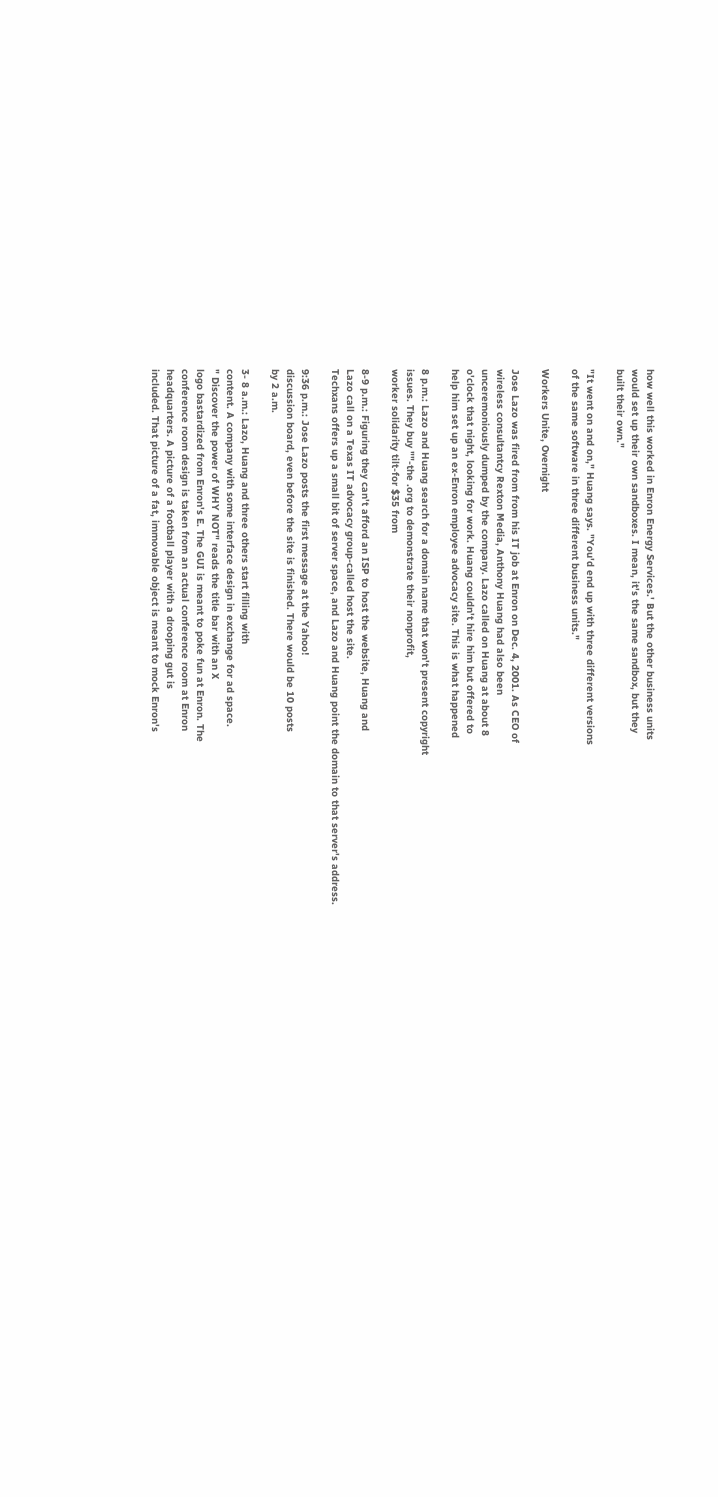how well this worked in Enron Energy Services.' But the other business units
would set up their own sandboxes. I mean, it's the same sandbox, but they
built their own."

"It went on and on," Huang says. "You'd end up with three different versions
of the same software in three different business units."

Workers Unite, Overnight

Jose Lazo was fired from from his IT job at Enron on Dec. 4, 2001. As CEO of
wireless consultantcy Rexton Media, Anthony Huang had also been
unceremoniously dumped by the company. Lazo called on Huang at about 8
o'clock that night, looking for work. Huang couldn't hire him but offered to
help him set up an ex-Enron employee advocacy site. This is what happened

8 p.m.: Lazo and Huang search for a domain name that won't present copyright
issues. They buy ""-the .org to demonstrate their nonprofit,
worker solidarity tilt-for $35 from

8-9 p.m.: Figuring they can't afford an ISP to host the website, Huang and
Lazo call on a Texas IT advocacy group-called host the site.
Techxans offers up a small bit of server space, and Lazo and Huang point the domain to that server's address.

9:36 p.m.: Jose Lazo posts the first message at the Yahoo!
discussion board, even before the site is finished. There would be 10 posts
by 2 a.m.

3- 8 a.m.: Lazo, Huang and three others start filling with
content. A company with some interface design in exchange for ad space.
" Discover the power of WHY NOT" reads the title bar with an X
logo bastardized from Enron's E. The GUI is meant to poke fun at Enron. The
conference room design is taken from an actual conference room at Enron
headquarters. A picture of a football player with a drooping gut is
included. That picture of a fat, immovable object is meant to mock Enron's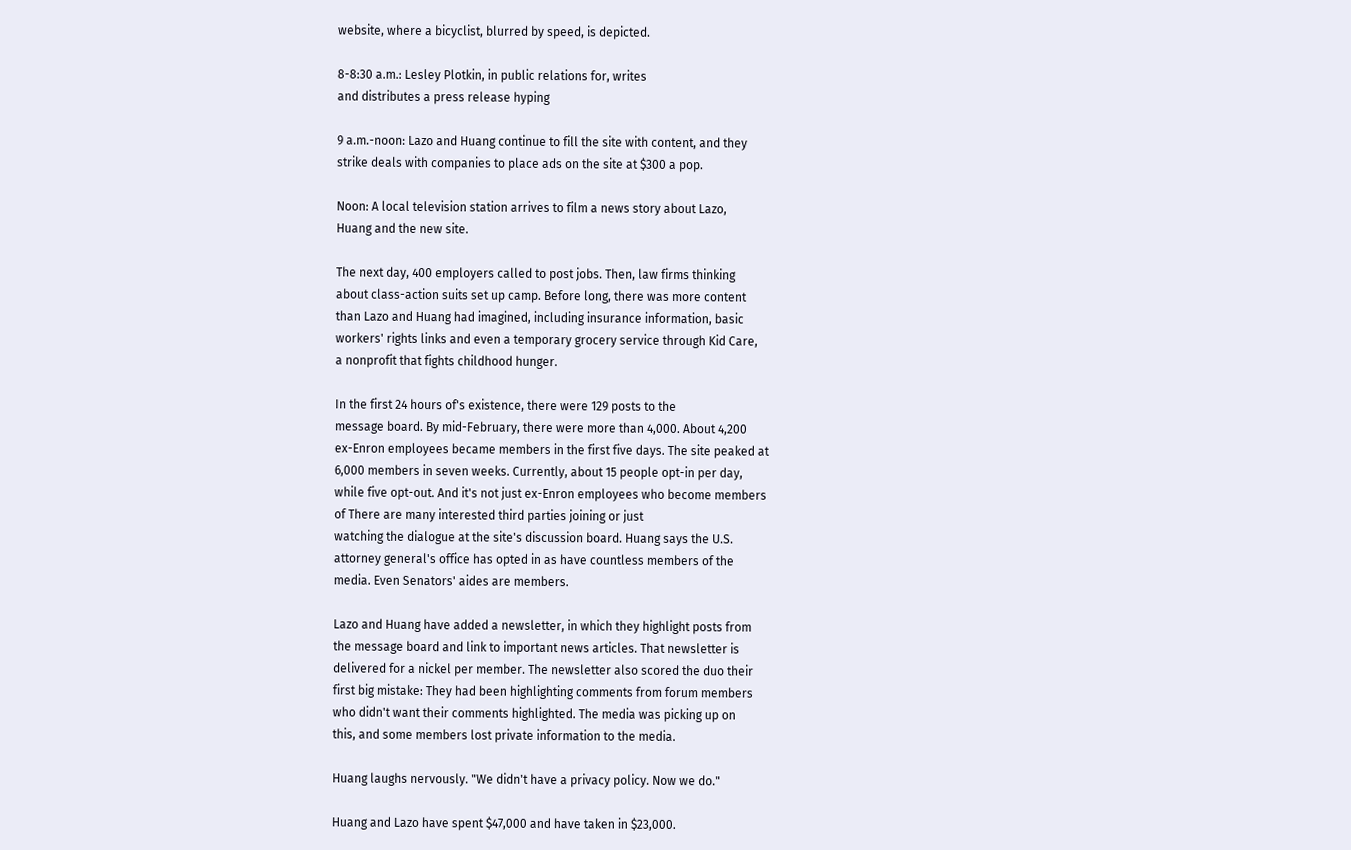website, where a bicyclist, blurred by speed, is depicted.

8-8:30 a.m.: Lesley Plotkin, in public relations for, writes
and distributes a press release hyping

9 a.m.-noon: Lazo and Huang continue to fill the site with content, and they
strike deals with companies to place ads on the site at $300 a pop.

Noon: A local television station arrives to film a news story about Lazo,
Huang and the new site.

The next day, 400 employers called to post jobs. Then, law firms thinking
about class-action suits set up camp. Before long, there was more content
than Lazo and Huang had imagined, including insurance information, basic
workers' rights links and even a temporary grocery service through Kid Care,
a nonprofit that fights childhood hunger.

In the first 24 hours of's existence, there were 129 posts to the
message board. By mid-February, there were more than 4,000. About 4,200
ex-Enron employees became members in the first five days. The site peaked at
6,000 members in seven weeks. Currently, about 15 people opt-in per day,
while five opt-out. And it's not just ex-Enron employees who become members
of There are many interested third parties joining or just
watching the dialogue at the site's discussion board. Huang says the U.S.
attorney general's office has opted in as have countless members of the
media. Even Senators' aides are members.

Lazo and Huang have added a newsletter, in which they highlight posts from
the message board and link to important news articles. That newsletter is
delivered for a nickel per member. The newsletter also scored the duo their
first big mistake: They had been highlighting comments from forum members
who didn't want their comments highlighted. The media was picking up on
this, and some members lost private information to the media.

Huang laughs nervously. "We didn't have a privacy policy. Now we do."

Huang and Lazo have spent $47,000 and have taken in $23,000.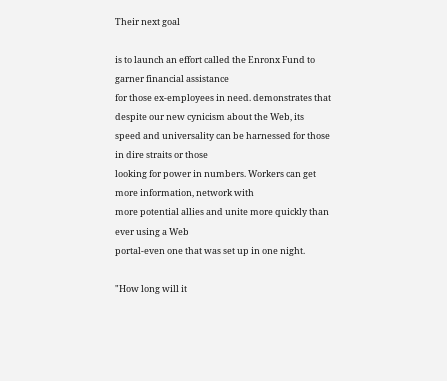Their next goal

is to launch an effort called the Enronx Fund to garner financial assistance
for those ex-employees in need. demonstrates that despite our new cynicism about the Web, its
speed and universality can be harnessed for those in dire straits or those
looking for power in numbers. Workers can get more information, network with
more potential allies and unite more quickly than ever using a Web
portal-even one that was set up in one night.

"How long will it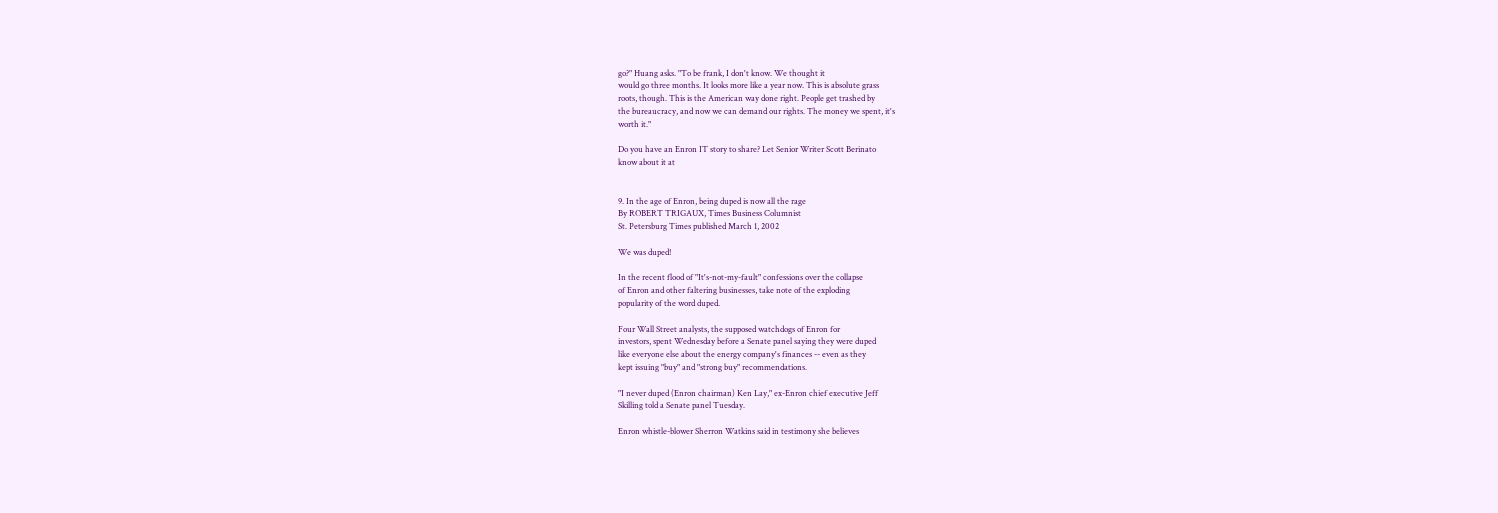go?" Huang asks. "To be frank, I don't know. We thought it
would go three months. It looks more like a year now. This is absolute grass
roots, though. This is the American way done right. People get trashed by
the bureaucracy, and now we can demand our rights. The money we spent, it's
worth it."

Do you have an Enron IT story to share? Let Senior Writer Scott Berinato
know about it at


9. In the age of Enron, being duped is now all the rage
By ROBERT TRIGAUX, Times Business Columnist
St. Petersburg Times published March 1, 2002

We was duped!

In the recent flood of "It's-not-my-fault" confessions over the collapse
of Enron and other faltering businesses, take note of the exploding
popularity of the word duped.

Four Wall Street analysts, the supposed watchdogs of Enron for
investors, spent Wednesday before a Senate panel saying they were duped
like everyone else about the energy company's finances -- even as they
kept issuing "buy" and "strong buy" recommendations.

"I never duped (Enron chairman) Ken Lay," ex-Enron chief executive Jeff
Skilling told a Senate panel Tuesday.

Enron whistle-blower Sherron Watkins said in testimony she believes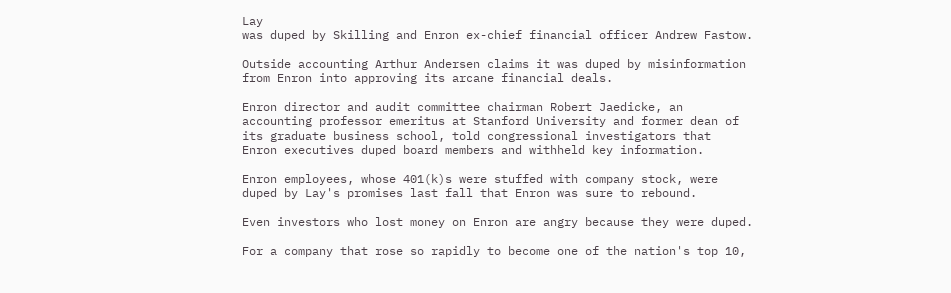Lay
was duped by Skilling and Enron ex-chief financial officer Andrew Fastow.

Outside accounting Arthur Andersen claims it was duped by misinformation
from Enron into approving its arcane financial deals.

Enron director and audit committee chairman Robert Jaedicke, an
accounting professor emeritus at Stanford University and former dean of
its graduate business school, told congressional investigators that
Enron executives duped board members and withheld key information.

Enron employees, whose 401(k)s were stuffed with company stock, were
duped by Lay's promises last fall that Enron was sure to rebound.

Even investors who lost money on Enron are angry because they were duped.

For a company that rose so rapidly to become one of the nation's top 10,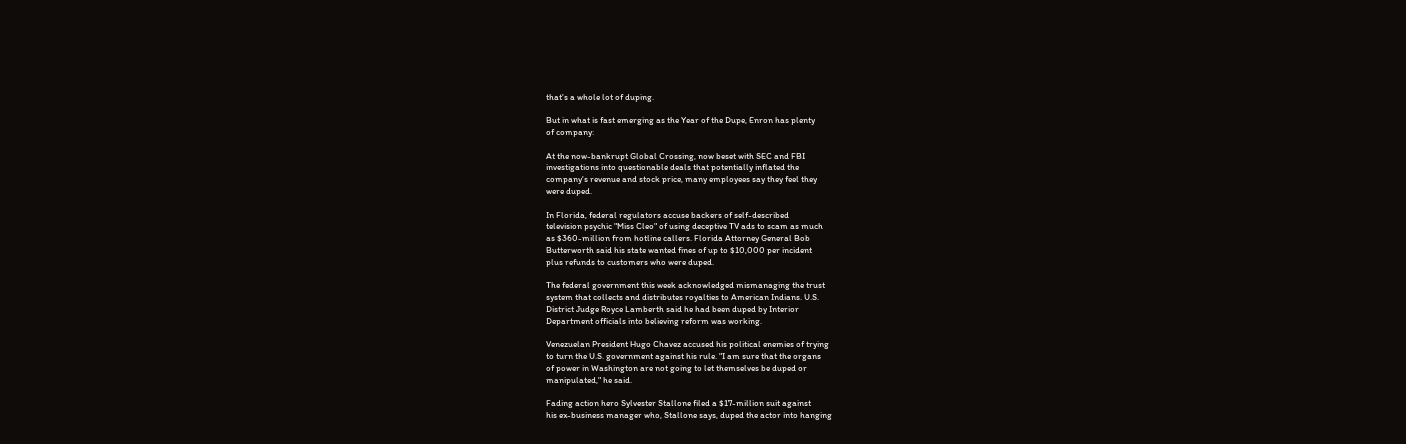that's a whole lot of duping.

But in what is fast emerging as the Year of the Dupe, Enron has plenty
of company:

At the now-bankrupt Global Crossing, now beset with SEC and FBI
investigations into questionable deals that potentially inflated the
company's revenue and stock price, many employees say they feel they
were duped.

In Florida, federal regulators accuse backers of self-described
television psychic "Miss Cleo" of using deceptive TV ads to scam as much
as $360-million from hotline callers. Florida Attorney General Bob
Butterworth said his state wanted fines of up to $10,000 per incident
plus refunds to customers who were duped.

The federal government this week acknowledged mismanaging the trust
system that collects and distributes royalties to American Indians. U.S.
District Judge Royce Lamberth said he had been duped by Interior
Department officials into believing reform was working.

Venezuelan President Hugo Chavez accused his political enemies of trying
to turn the U.S. government against his rule. "I am sure that the organs
of power in Washington are not going to let themselves be duped or
manipulated," he said.

Fading action hero Sylvester Stallone filed a $17-million suit against
his ex-business manager who, Stallone says, duped the actor into hanging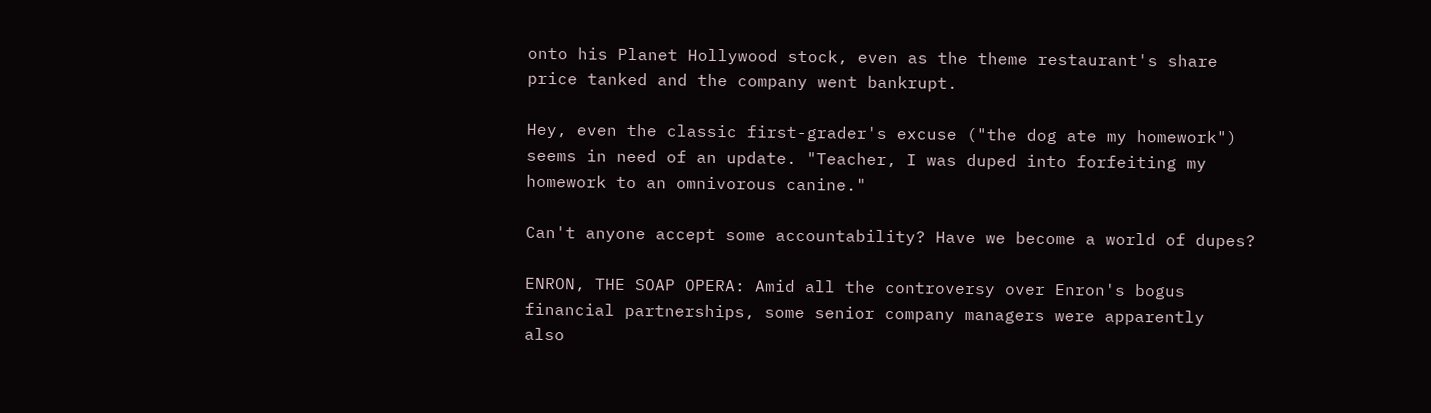onto his Planet Hollywood stock, even as the theme restaurant's share
price tanked and the company went bankrupt.

Hey, even the classic first-grader's excuse ("the dog ate my homework")
seems in need of an update. "Teacher, I was duped into forfeiting my
homework to an omnivorous canine."

Can't anyone accept some accountability? Have we become a world of dupes?

ENRON, THE SOAP OPERA: Amid all the controversy over Enron's bogus
financial partnerships, some senior company managers were apparently
also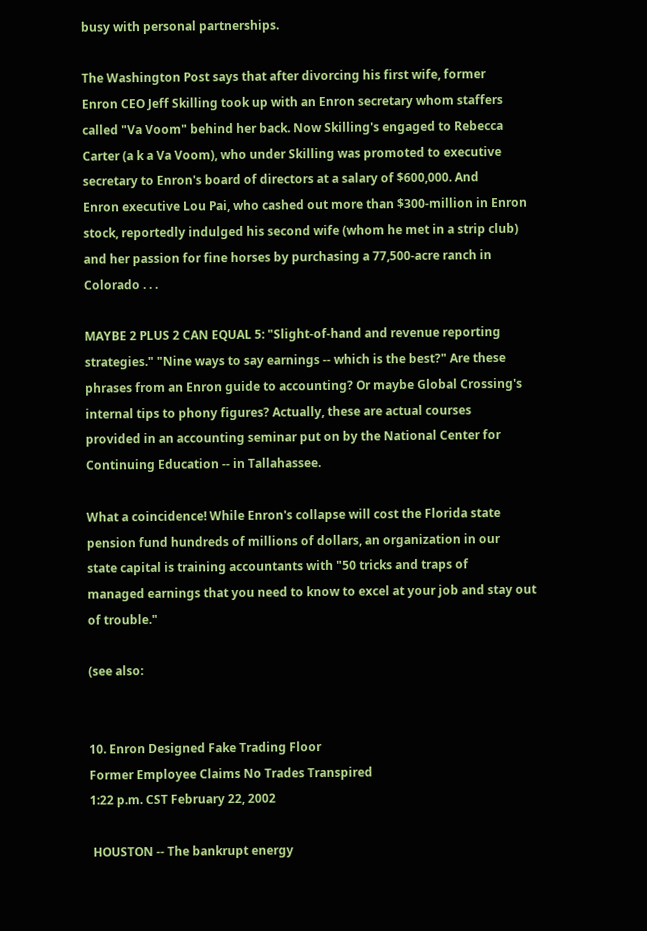busy with personal partnerships.

The Washington Post says that after divorcing his first wife, former
Enron CEO Jeff Skilling took up with an Enron secretary whom staffers
called "Va Voom" behind her back. Now Skilling's engaged to Rebecca
Carter (a k a Va Voom), who under Skilling was promoted to executive
secretary to Enron's board of directors at a salary of $600,000. And
Enron executive Lou Pai, who cashed out more than $300-million in Enron
stock, reportedly indulged his second wife (whom he met in a strip club)
and her passion for fine horses by purchasing a 77,500-acre ranch in
Colorado . . .

MAYBE 2 PLUS 2 CAN EQUAL 5: "Slight-of-hand and revenue reporting
strategies." "Nine ways to say earnings -- which is the best?" Are these
phrases from an Enron guide to accounting? Or maybe Global Crossing's
internal tips to phony figures? Actually, these are actual courses
provided in an accounting seminar put on by the National Center for
Continuing Education -- in Tallahassee.

What a coincidence! While Enron's collapse will cost the Florida state
pension fund hundreds of millions of dollars, an organization in our
state capital is training accountants with "50 tricks and traps of
managed earnings that you need to know to excel at your job and stay out
of trouble."

(see also:


10. Enron Designed Fake Trading Floor
Former Employee Claims No Trades Transpired
1:22 p.m. CST February 22, 2002

 HOUSTON -- The bankrupt energy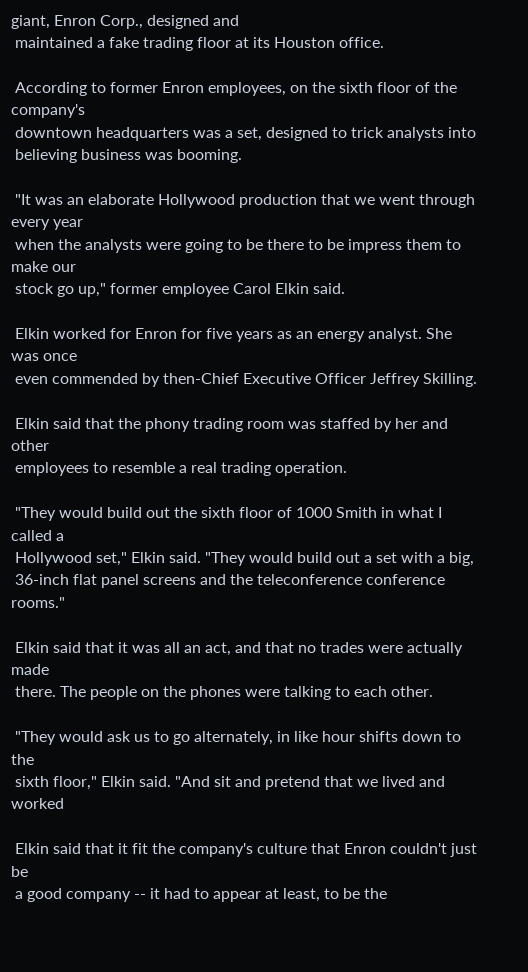giant, Enron Corp., designed and
 maintained a fake trading floor at its Houston office.

 According to former Enron employees, on the sixth floor of the company's
 downtown headquarters was a set, designed to trick analysts into
 believing business was booming.

 "It was an elaborate Hollywood production that we went through every year
 when the analysts were going to be there to be impress them to make our
 stock go up," former employee Carol Elkin said.

 Elkin worked for Enron for five years as an energy analyst. She was once
 even commended by then-Chief Executive Officer Jeffrey Skilling.

 Elkin said that the phony trading room was staffed by her and other
 employees to resemble a real trading operation.

 "They would build out the sixth floor of 1000 Smith in what I called a
 Hollywood set," Elkin said. "They would build out a set with a big,
 36-inch flat panel screens and the teleconference conference rooms."

 Elkin said that it was all an act, and that no trades were actually made
 there. The people on the phones were talking to each other.

 "They would ask us to go alternately, in like hour shifts down to the
 sixth floor," Elkin said. "And sit and pretend that we lived and worked

 Elkin said that it fit the company's culture that Enron couldn't just be
 a good company -- it had to appear at least, to be the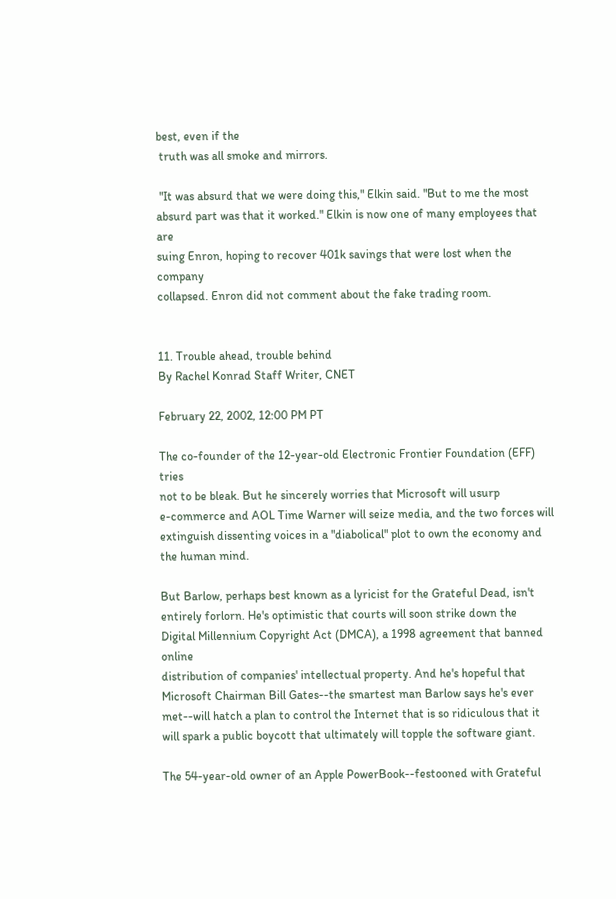best, even if the
 truth was all smoke and mirrors.

 "It was absurd that we were doing this," Elkin said. "But to me the most
absurd part was that it worked." Elkin is now one of many employees that are
suing Enron, hoping to recover 401k savings that were lost when the company
collapsed. Enron did not comment about the fake trading room.


11. Trouble ahead, trouble behind
By Rachel Konrad Staff Writer, CNET

February 22, 2002, 12:00 PM PT

The co-founder of the 12-year-old Electronic Frontier Foundation (EFF) tries
not to be bleak. But he sincerely worries that Microsoft will usurp
e-commerce and AOL Time Warner will seize media, and the two forces will
extinguish dissenting voices in a "diabolical" plot to own the economy and
the human mind.

But Barlow, perhaps best known as a lyricist for the Grateful Dead, isn't
entirely forlorn. He's optimistic that courts will soon strike down the
Digital Millennium Copyright Act (DMCA), a 1998 agreement that banned online
distribution of companies' intellectual property. And he's hopeful that
Microsoft Chairman Bill Gates--the smartest man Barlow says he's ever
met--will hatch a plan to control the Internet that is so ridiculous that it
will spark a public boycott that ultimately will topple the software giant.

The 54-year-old owner of an Apple PowerBook--festooned with Grateful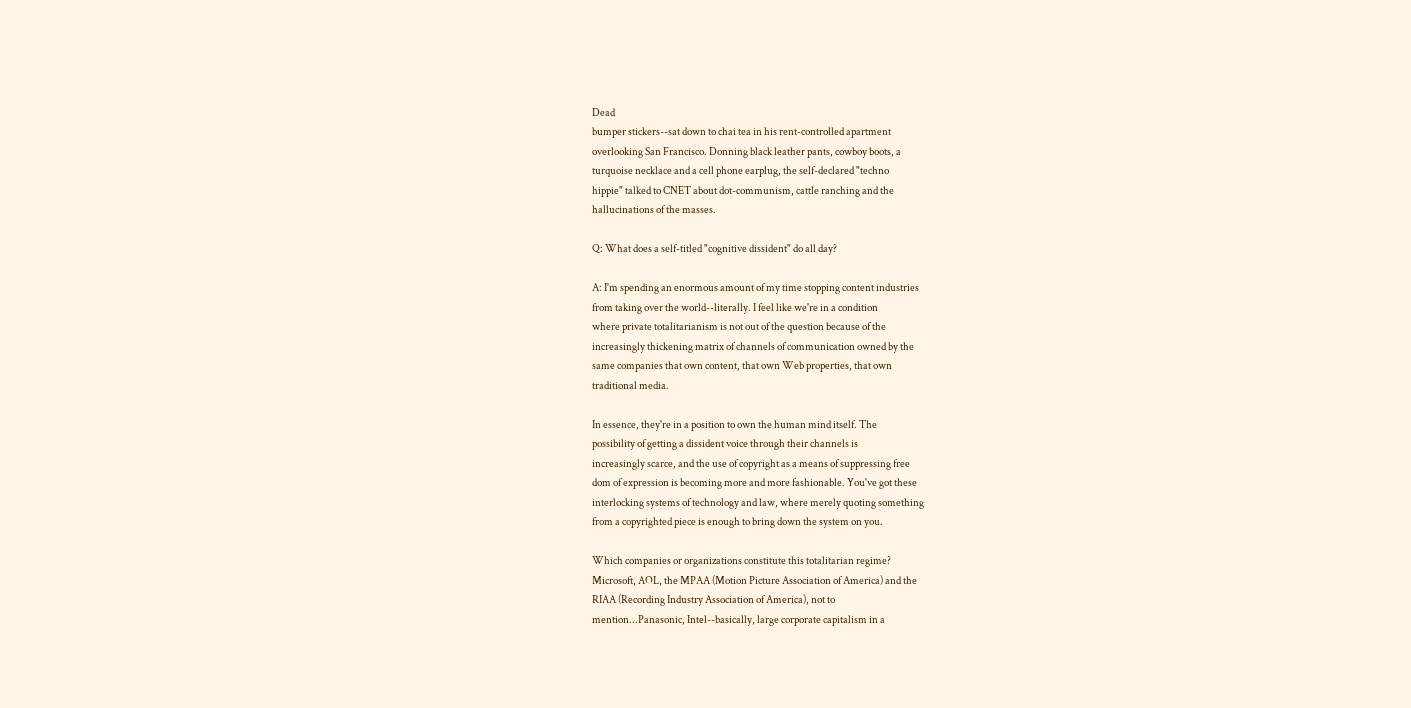Dead
bumper stickers--sat down to chai tea in his rent-controlled apartment
overlooking San Francisco. Donning black leather pants, cowboy boots, a
turquoise necklace and a cell phone earplug, the self-declared "techno
hippie" talked to CNET about dot-communism, cattle ranching and the
hallucinations of the masses.

Q: What does a self-titled "cognitive dissident" do all day?

A: I'm spending an enormous amount of my time stopping content industries
from taking over the world--literally. I feel like we're in a condition
where private totalitarianism is not out of the question because of the
increasingly thickening matrix of channels of communication owned by the
same companies that own content, that own Web properties, that own
traditional media.

In essence, they're in a position to own the human mind itself. The
possibility of getting a dissident voice through their channels is
increasingly scarce, and the use of copyright as a means of suppressing free
dom of expression is becoming more and more fashionable. You've got these
interlocking systems of technology and law, where merely quoting something
from a copyrighted piece is enough to bring down the system on you.

Which companies or organizations constitute this totalitarian regime?
Microsoft, AOL, the MPAA (Motion Picture Association of America) and the
RIAA (Recording Industry Association of America), not to
mention...Panasonic, Intel--basically, large corporate capitalism in a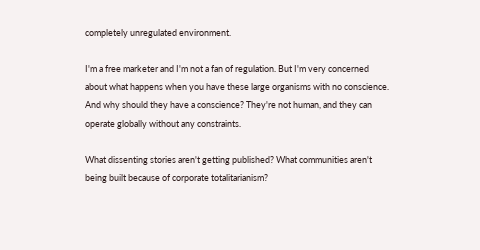completely unregulated environment.

I'm a free marketer and I'm not a fan of regulation. But I'm very concerned
about what happens when you have these large organisms with no conscience.
And why should they have a conscience? They're not human, and they can
operate globally without any constraints.

What dissenting stories aren't getting published? What communities aren't
being built because of corporate totalitarianism?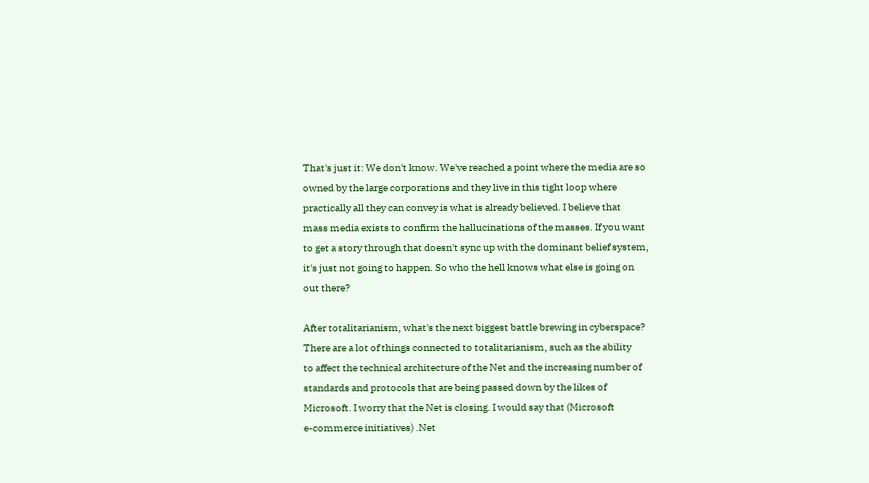That's just it: We don't know. We've reached a point where the media are so
owned by the large corporations and they live in this tight loop where
practically all they can convey is what is already believed. I believe that
mass media exists to confirm the hallucinations of the masses. If you want
to get a story through that doesn't sync up with the dominant belief system,
it's just not going to happen. So who the hell knows what else is going on
out there?

After totalitarianism, what's the next biggest battle brewing in cyberspace?
There are a lot of things connected to totalitarianism, such as the ability
to affect the technical architecture of the Net and the increasing number of
standards and protocols that are being passed down by the likes of
Microsoft. I worry that the Net is closing. I would say that (Microsoft
e-commerce initiatives) .Net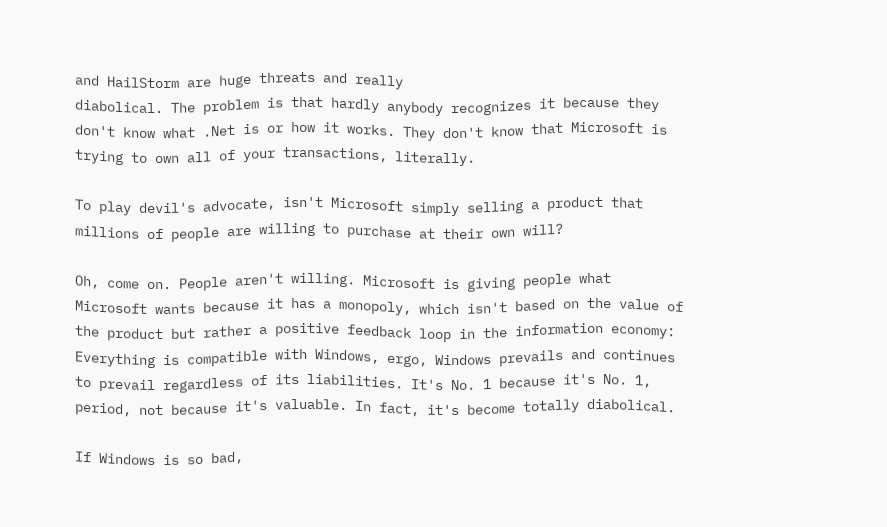and HailStorm are huge threats and really
diabolical. The problem is that hardly anybody recognizes it because they
don't know what .Net is or how it works. They don't know that Microsoft is
trying to own all of your transactions, literally.

To play devil's advocate, isn't Microsoft simply selling a product that
millions of people are willing to purchase at their own will?

Oh, come on. People aren't willing. Microsoft is giving people what
Microsoft wants because it has a monopoly, which isn't based on the value of
the product but rather a positive feedback loop in the information economy:
Everything is compatible with Windows, ergo, Windows prevails and continues
to prevail regardless of its liabilities. It's No. 1 because it's No. 1,
period, not because it's valuable. In fact, it's become totally diabolical.

If Windows is so bad,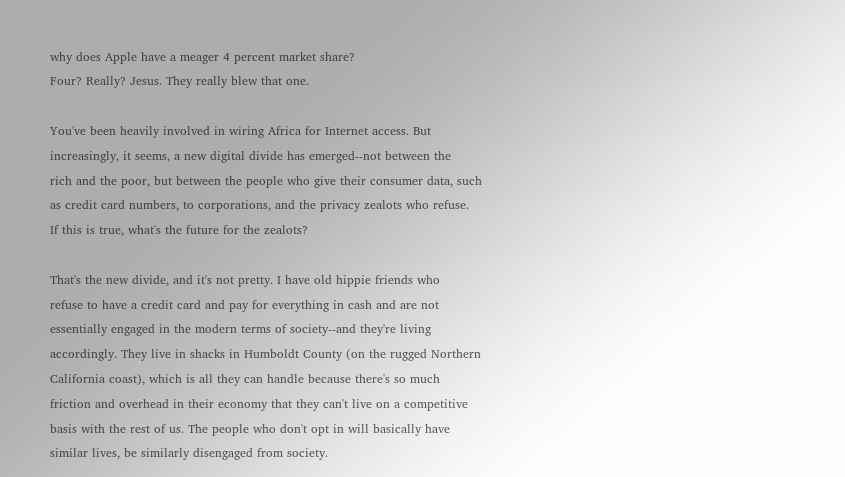why does Apple have a meager 4 percent market share?
Four? Really? Jesus. They really blew that one.

You've been heavily involved in wiring Africa for Internet access. But
increasingly, it seems, a new digital divide has emerged--not between the
rich and the poor, but between the people who give their consumer data, such
as credit card numbers, to corporations, and the privacy zealots who refuse.
If this is true, what's the future for the zealots?

That's the new divide, and it's not pretty. I have old hippie friends who
refuse to have a credit card and pay for everything in cash and are not
essentially engaged in the modern terms of society--and they're living
accordingly. They live in shacks in Humboldt County (on the rugged Northern
California coast), which is all they can handle because there's so much
friction and overhead in their economy that they can't live on a competitive
basis with the rest of us. The people who don't opt in will basically have
similar lives, be similarly disengaged from society.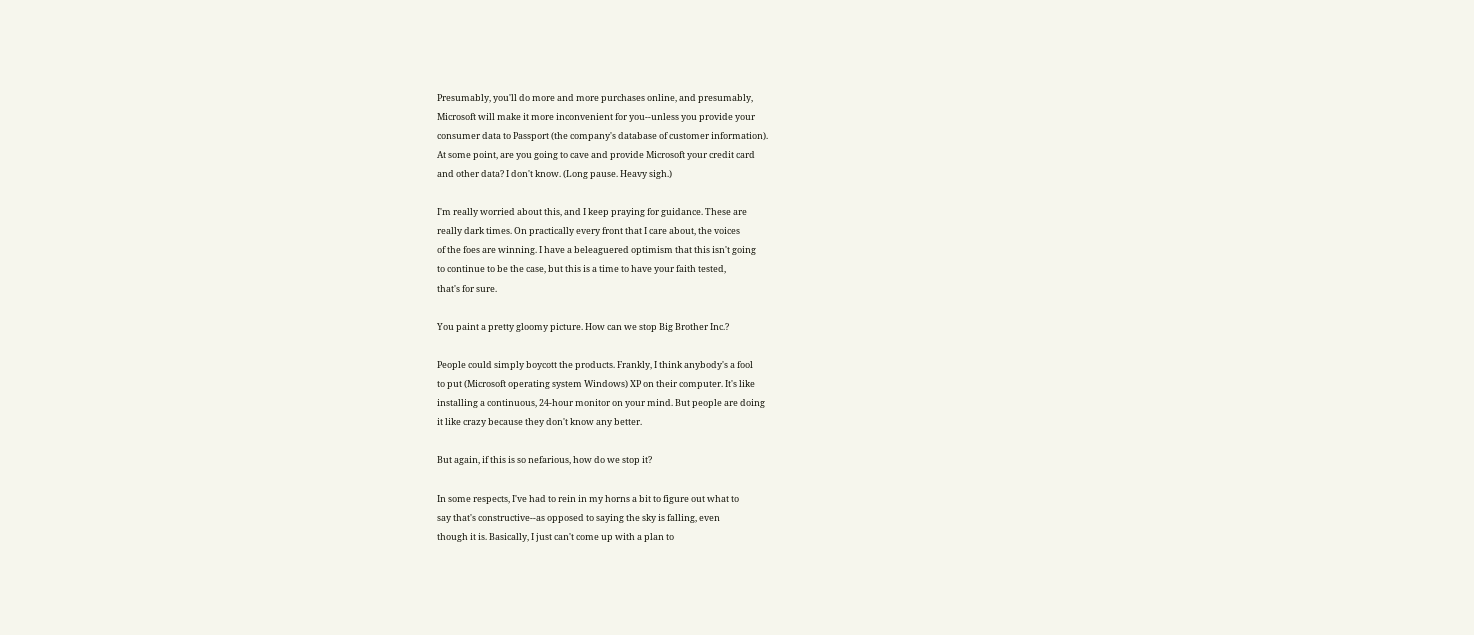Presumably, you'll do more and more purchases online, and presumably,
Microsoft will make it more inconvenient for you--unless you provide your
consumer data to Passport (the company's database of customer information).
At some point, are you going to cave and provide Microsoft your credit card
and other data? I don't know. (Long pause. Heavy sigh.)

I'm really worried about this, and I keep praying for guidance. These are
really dark times. On practically every front that I care about, the voices
of the foes are winning. I have a beleaguered optimism that this isn't going
to continue to be the case, but this is a time to have your faith tested,
that's for sure.

You paint a pretty gloomy picture. How can we stop Big Brother Inc.?

People could simply boycott the products. Frankly, I think anybody's a fool
to put (Microsoft operating system Windows) XP on their computer. It's like
installing a continuous, 24-hour monitor on your mind. But people are doing
it like crazy because they don't know any better.

But again, if this is so nefarious, how do we stop it?

In some respects, I've had to rein in my horns a bit to figure out what to
say that's constructive--as opposed to saying the sky is falling, even
though it is. Basically, I just can't come up with a plan to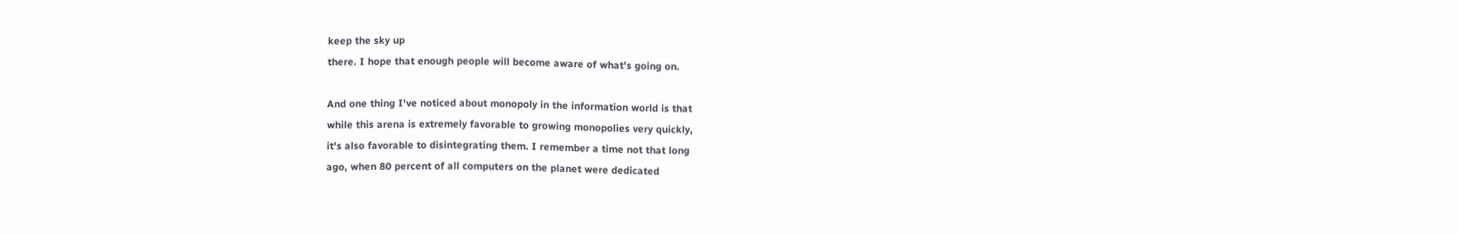keep the sky up
there. I hope that enough people will become aware of what's going on.

And one thing I've noticed about monopoly in the information world is that
while this arena is extremely favorable to growing monopolies very quickly,
it's also favorable to disintegrating them. I remember a time not that long
ago, when 80 percent of all computers on the planet were dedicated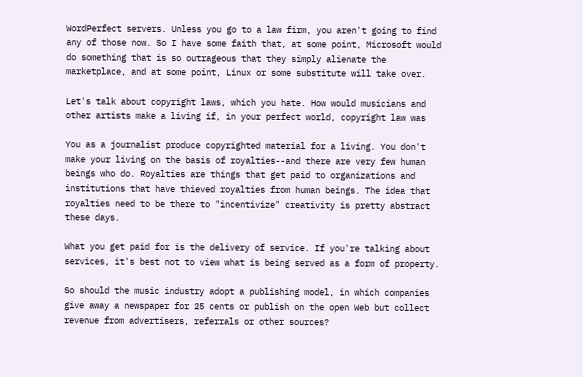WordPerfect servers. Unless you go to a law firm, you aren't going to find
any of those now. So I have some faith that, at some point, Microsoft would
do something that is so outrageous that they simply alienate the
marketplace, and at some point, Linux or some substitute will take over.

Let's talk about copyright laws, which you hate. How would musicians and
other artists make a living if, in your perfect world, copyright law was

You as a journalist produce copyrighted material for a living. You don't
make your living on the basis of royalties--and there are very few human
beings who do. Royalties are things that get paid to organizations and
institutions that have thieved royalties from human beings. The idea that
royalties need to be there to "incentivize" creativity is pretty abstract
these days.

What you get paid for is the delivery of service. If you're talking about
services, it's best not to view what is being served as a form of property.

So should the music industry adopt a publishing model, in which companies
give away a newspaper for 25 cents or publish on the open Web but collect
revenue from advertisers, referrals or other sources?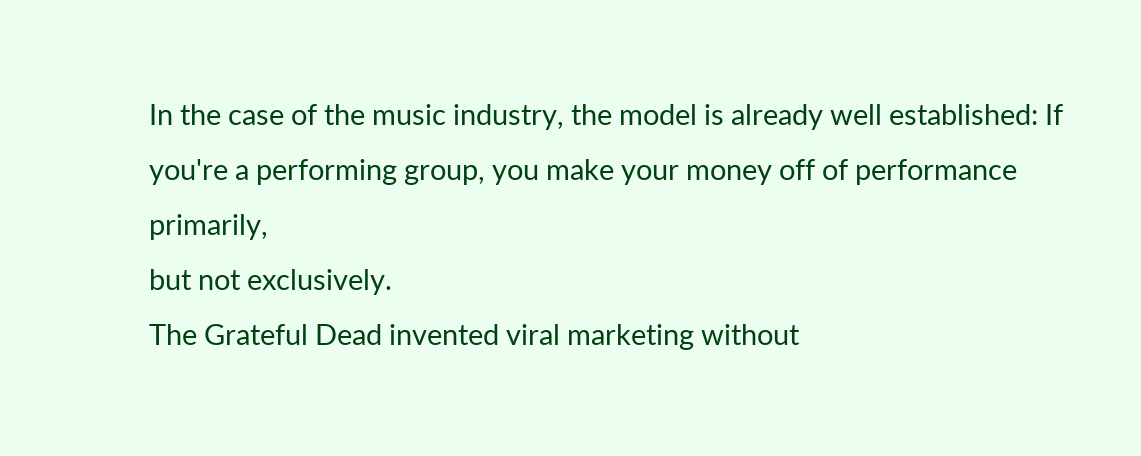In the case of the music industry, the model is already well established: If
you're a performing group, you make your money off of performance primarily,
but not exclusively.
The Grateful Dead invented viral marketing without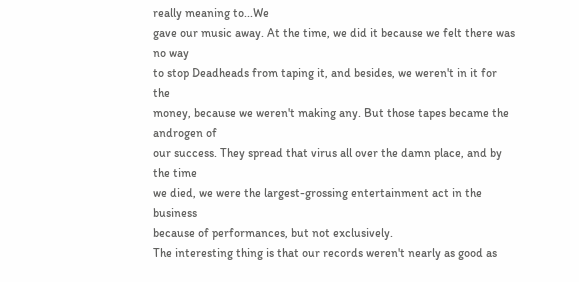really meaning to...We
gave our music away. At the time, we did it because we felt there was no way
to stop Deadheads from taping it, and besides, we weren't in it for the
money, because we weren't making any. But those tapes became the androgen of
our success. They spread that virus all over the damn place, and by the time
we died, we were the largest-grossing entertainment act in the business
because of performances, but not exclusively.
The interesting thing is that our records weren't nearly as good as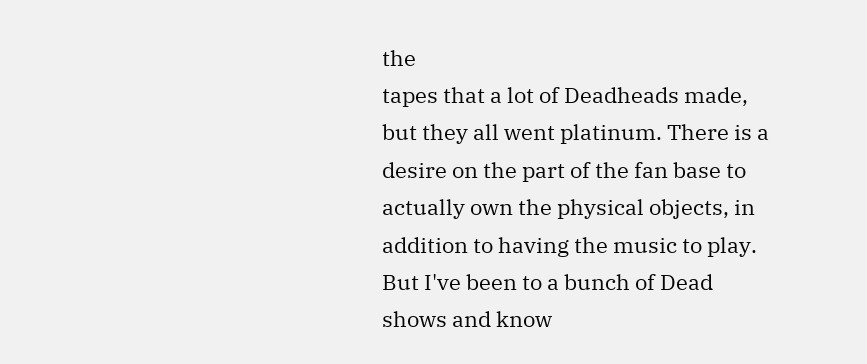the
tapes that a lot of Deadheads made, but they all went platinum. There is a
desire on the part of the fan base to actually own the physical objects, in
addition to having the music to play.
But I've been to a bunch of Dead shows and know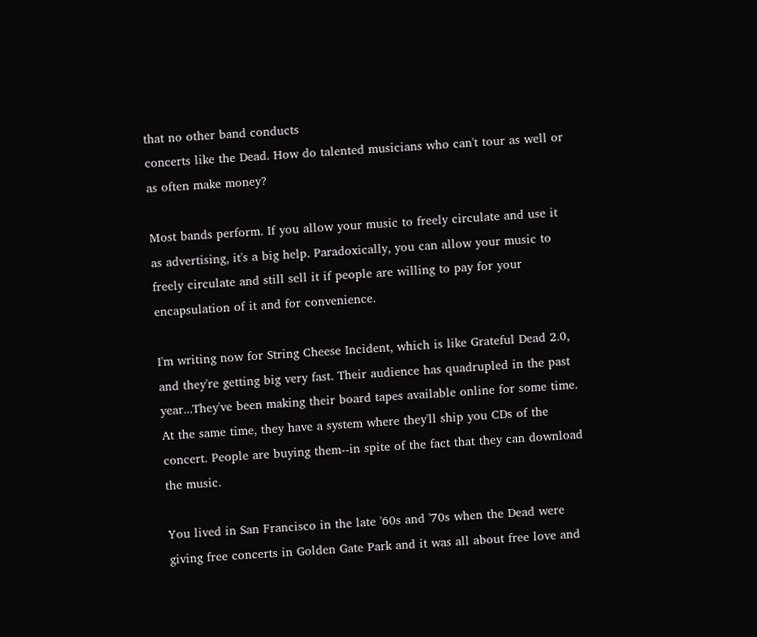that no other band conducts
concerts like the Dead. How do talented musicians who can't tour as well or
as often make money?

Most bands perform. If you allow your music to freely circulate and use it
as advertising, it's a big help. Paradoxically, you can allow your music to
freely circulate and still sell it if people are willing to pay for your
encapsulation of it and for convenience.

I'm writing now for String Cheese Incident, which is like Grateful Dead 2.0,
and they're getting big very fast. Their audience has quadrupled in the past
year...They've been making their board tapes available online for some time.
At the same time, they have a system where they'll ship you CDs of the
concert. People are buying them--in spite of the fact that they can download
the music.

You lived in San Francisco in the late '60s and '70s when the Dead were
giving free concerts in Golden Gate Park and it was all about free love and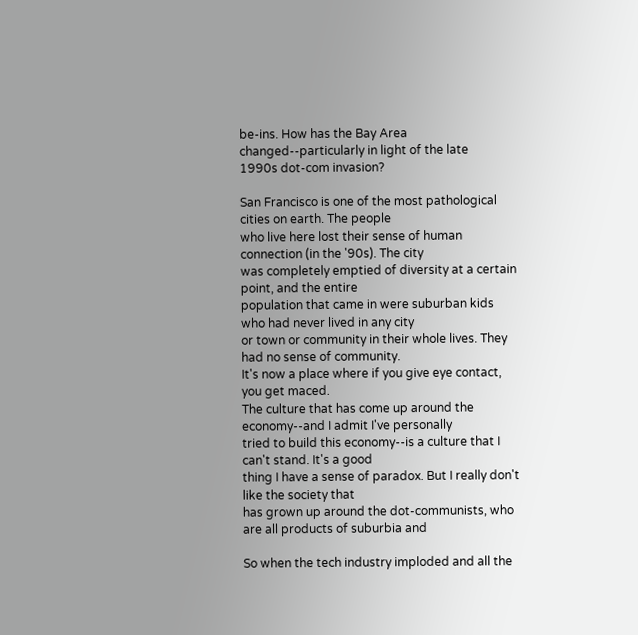be-ins. How has the Bay Area changed--particularly in light of the late
1990s dot-com invasion?

San Francisco is one of the most pathological cities on earth. The people
who live here lost their sense of human connection (in the '90s). The city
was completely emptied of diversity at a certain point, and the entire
population that came in were suburban kids who had never lived in any city
or town or community in their whole lives. They had no sense of community.
It's now a place where if you give eye contact, you get maced.
The culture that has come up around the economy--and I admit I've personally
tried to build this economy--is a culture that I can't stand. It's a good
thing I have a sense of paradox. But I really don't like the society that
has grown up around the dot-communists, who are all products of suburbia and

So when the tech industry imploded and all the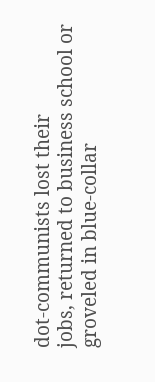dot-communists lost their
jobs, returned to business school or groveled in blue-collar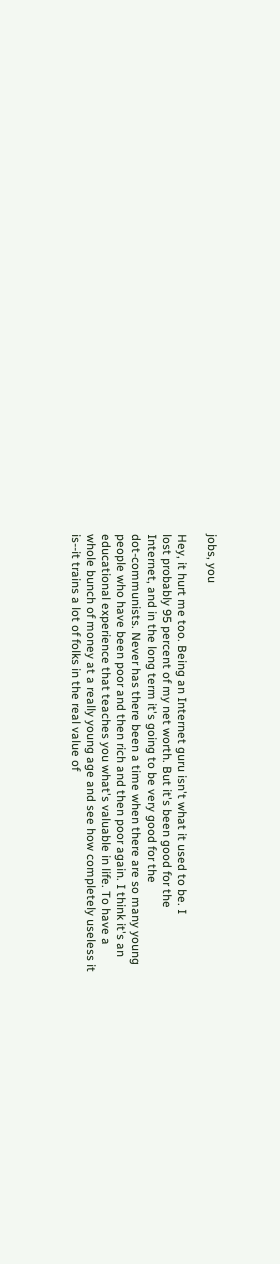jobs, you

Hey, it hurt me too. Being an Internet guru isn't what it used to be. I
lost probably 95 percent of my net worth. But it's been good for the
Internet, and in the long term it's going to be very good for the
dot-communists. Never has there been a time when there are so many young
people who have been poor and then rich and then poor again. I think it's an
educational experience that teaches you what's valuable in life. To have a
whole bunch of money at a really young age and see how completely useless it
is--it trains a lot of folks in the real value of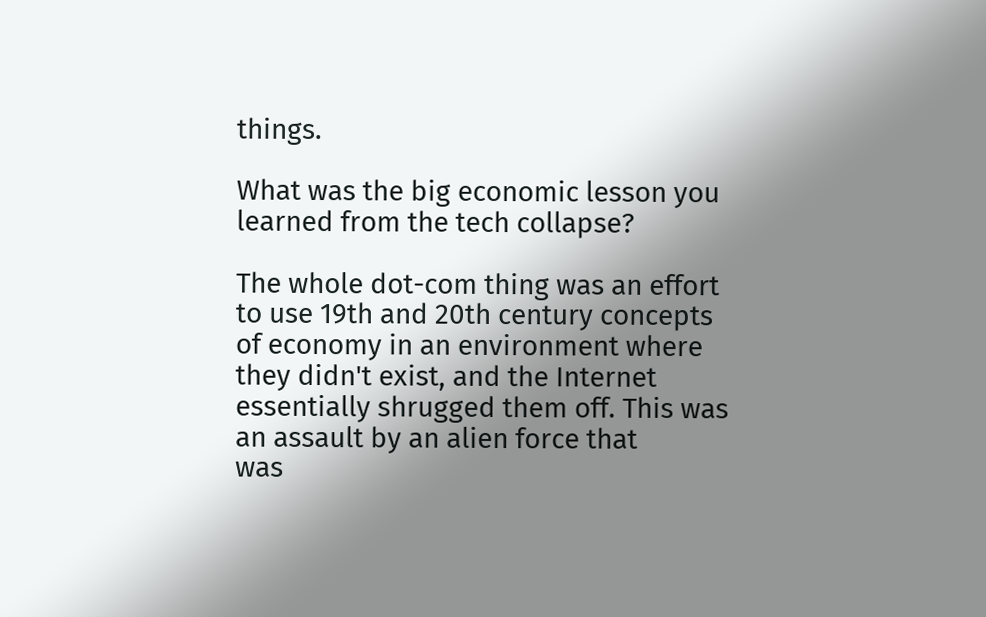things.

What was the big economic lesson you learned from the tech collapse?

The whole dot-com thing was an effort to use 19th and 20th century concepts
of economy in an environment where they didn't exist, and the Internet
essentially shrugged them off. This was an assault by an alien force that
was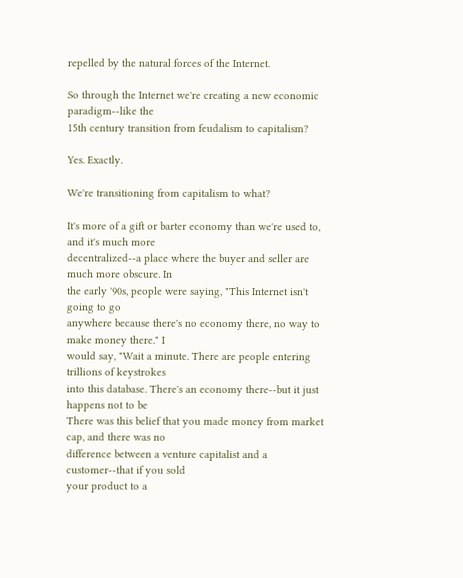repelled by the natural forces of the Internet.

So through the Internet we're creating a new economic paradigm--like the
15th century transition from feudalism to capitalism?

Yes. Exactly.

We're transitioning from capitalism to what?

It's more of a gift or barter economy than we're used to, and it's much more
decentralized--a place where the buyer and seller are much more obscure. In
the early '90s, people were saying, "This Internet isn't going to go
anywhere because there's no economy there, no way to make money there." I
would say, "Wait a minute. There are people entering trillions of keystrokes
into this database. There's an economy there--but it just happens not to be
There was this belief that you made money from market cap, and there was no
difference between a venture capitalist and a customer--that if you sold
your product to a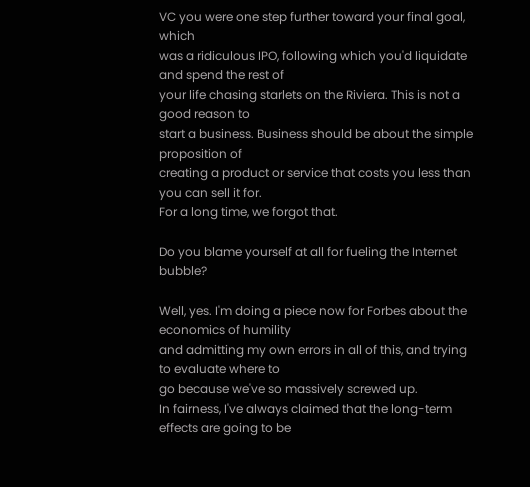VC you were one step further toward your final goal, which
was a ridiculous IPO, following which you'd liquidate and spend the rest of
your life chasing starlets on the Riviera. This is not a good reason to
start a business. Business should be about the simple proposition of
creating a product or service that costs you less than you can sell it for.
For a long time, we forgot that.

Do you blame yourself at all for fueling the Internet bubble?

Well, yes. I'm doing a piece now for Forbes about the economics of humility
and admitting my own errors in all of this, and trying to evaluate where to
go because we've so massively screwed up.
In fairness, I've always claimed that the long-term effects are going to be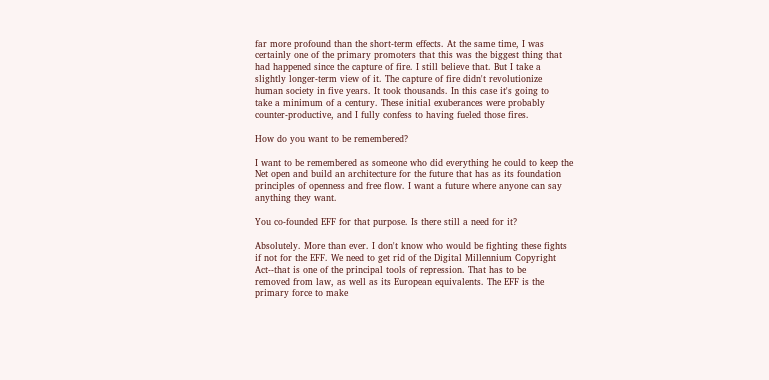far more profound than the short-term effects. At the same time, I was
certainly one of the primary promoters that this was the biggest thing that
had happened since the capture of fire. I still believe that. But I take a
slightly longer-term view of it. The capture of fire didn't revolutionize
human society in five years. It took thousands. In this case it's going to
take a minimum of a century. These initial exuberances were probably
counter-productive, and I fully confess to having fueled those fires.

How do you want to be remembered?

I want to be remembered as someone who did everything he could to keep the
Net open and build an architecture for the future that has as its foundation
principles of openness and free flow. I want a future where anyone can say
anything they want.

You co-founded EFF for that purpose. Is there still a need for it?

Absolutely. More than ever. I don't know who would be fighting these fights
if not for the EFF. We need to get rid of the Digital Millennium Copyright
Act--that is one of the principal tools of repression. That has to be
removed from law, as well as its European equivalents. The EFF is the
primary force to make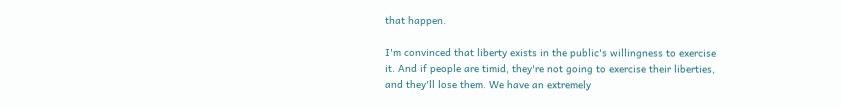that happen.

I'm convinced that liberty exists in the public's willingness to exercise
it. And if people are timid, they're not going to exercise their liberties,
and they'll lose them. We have an extremely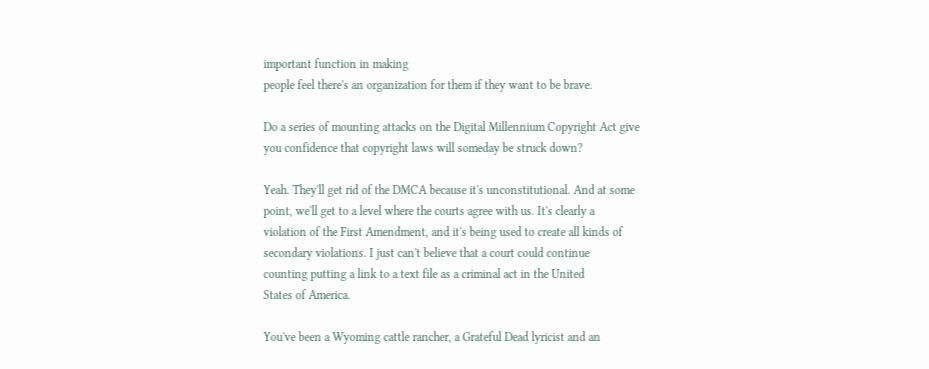important function in making
people feel there's an organization for them if they want to be brave.

Do a series of mounting attacks on the Digital Millennium Copyright Act give
you confidence that copyright laws will someday be struck down?

Yeah. They'll get rid of the DMCA because it's unconstitutional. And at some
point, we'll get to a level where the courts agree with us. It's clearly a
violation of the First Amendment, and it's being used to create all kinds of
secondary violations. I just can't believe that a court could continue
counting putting a link to a text file as a criminal act in the United
States of America.

You've been a Wyoming cattle rancher, a Grateful Dead lyricist and an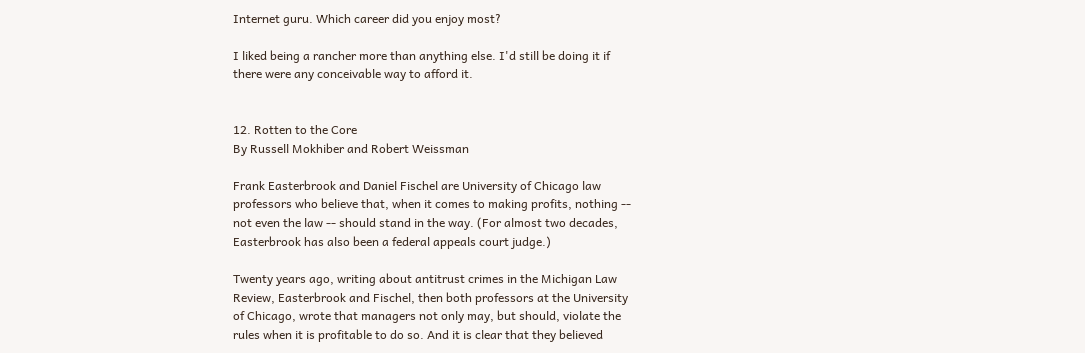Internet guru. Which career did you enjoy most?

I liked being a rancher more than anything else. I'd still be doing it if
there were any conceivable way to afford it.


12. Rotten to the Core
By Russell Mokhiber and Robert Weissman

Frank Easterbrook and Daniel Fischel are University of Chicago law
professors who believe that, when it comes to making profits, nothing --
not even the law -- should stand in the way. (For almost two decades,
Easterbrook has also been a federal appeals court judge.)

Twenty years ago, writing about antitrust crimes in the Michigan Law
Review, Easterbrook and Fischel, then both professors at the University
of Chicago, wrote that managers not only may, but should, violate the
rules when it is profitable to do so. And it is clear that they believed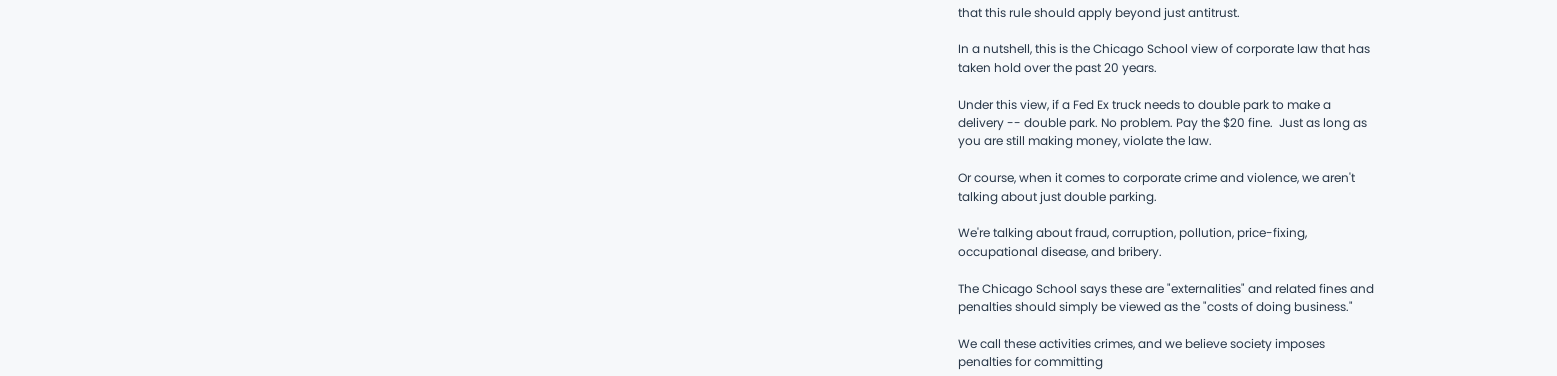that this rule should apply beyond just antitrust.

In a nutshell, this is the Chicago School view of corporate law that has
taken hold over the past 20 years.

Under this view, if a Fed Ex truck needs to double park to make a
delivery -- double park. No problem. Pay the $20 fine.  Just as long as
you are still making money, violate the law.

Or course, when it comes to corporate crime and violence, we aren't
talking about just double parking.

We're talking about fraud, corruption, pollution, price-fixing,
occupational disease, and bribery.

The Chicago School says these are "externalities" and related fines and
penalties should simply be viewed as the "costs of doing business."

We call these activities crimes, and we believe society imposes
penalties for committing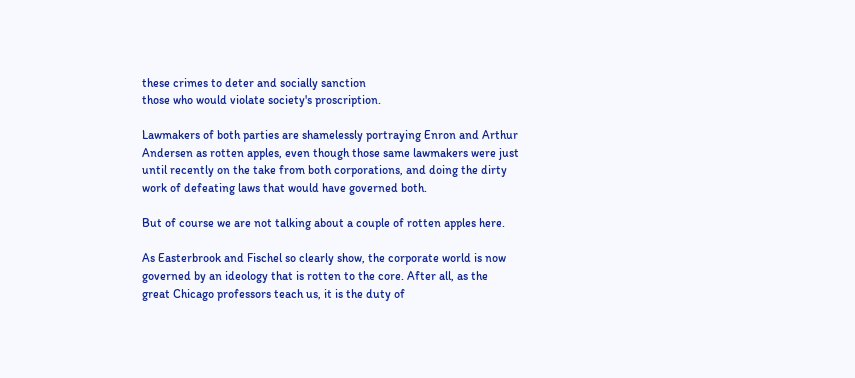these crimes to deter and socially sanction
those who would violate society's proscription.

Lawmakers of both parties are shamelessly portraying Enron and Arthur
Andersen as rotten apples, even though those same lawmakers were just
until recently on the take from both corporations, and doing the dirty
work of defeating laws that would have governed both.

But of course we are not talking about a couple of rotten apples here.

As Easterbrook and Fischel so clearly show, the corporate world is now
governed by an ideology that is rotten to the core. After all, as the
great Chicago professors teach us, it is the duty of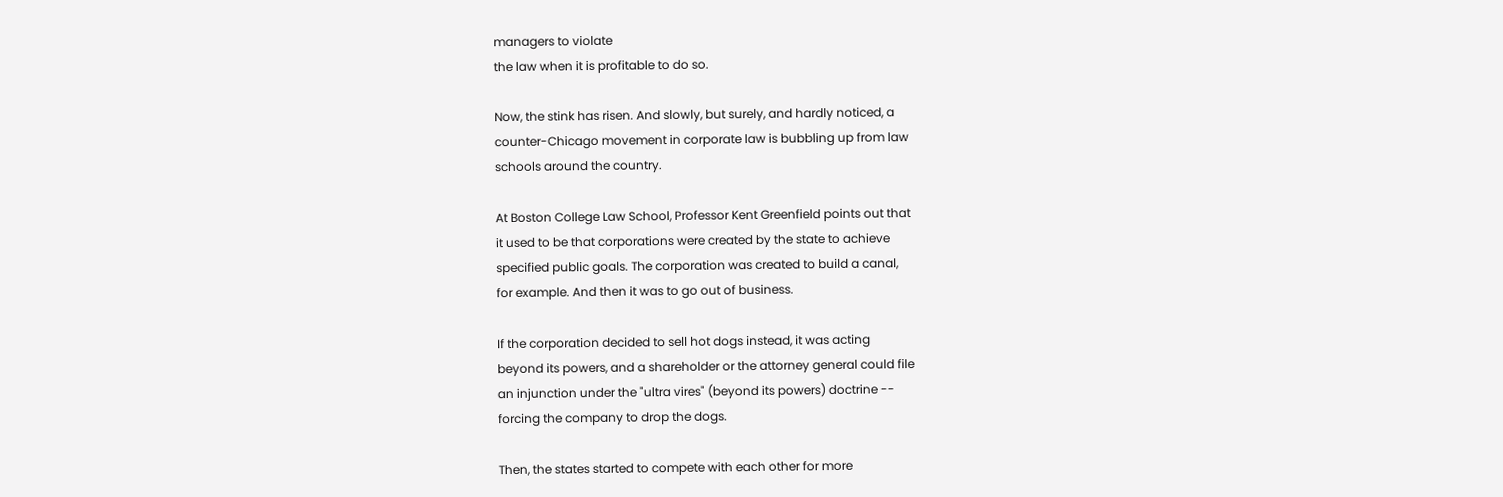managers to violate
the law when it is profitable to do so.

Now, the stink has risen. And slowly, but surely, and hardly noticed, a
counter-Chicago movement in corporate law is bubbling up from law
schools around the country.

At Boston College Law School, Professor Kent Greenfield points out that
it used to be that corporations were created by the state to achieve
specified public goals. The corporation was created to build a canal,
for example. And then it was to go out of business.

If the corporation decided to sell hot dogs instead, it was acting
beyond its powers, and a shareholder or the attorney general could file
an injunction under the "ultra vires" (beyond its powers) doctrine --
forcing the company to drop the dogs.

Then, the states started to compete with each other for more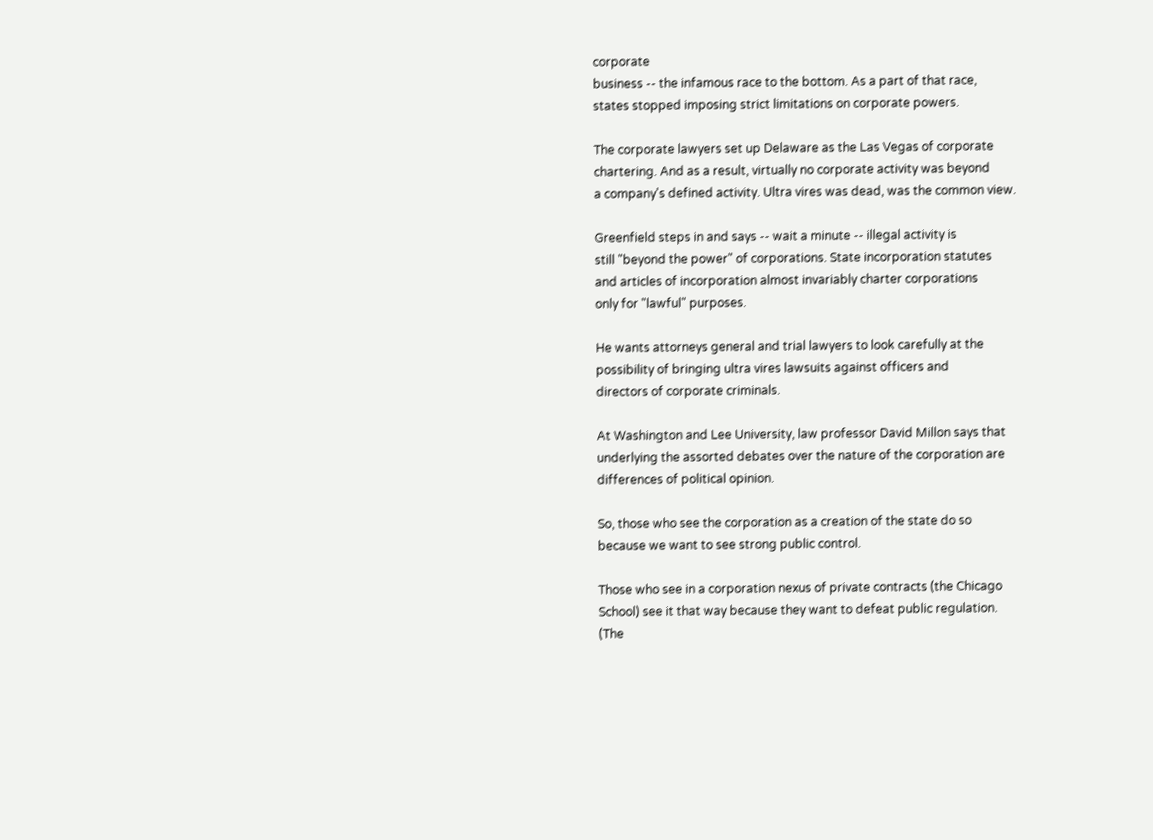corporate
business -- the infamous race to the bottom. As a part of that race,
states stopped imposing strict limitations on corporate powers.

The corporate lawyers set up Delaware as the Las Vegas of corporate
chartering. And as a result, virtually no corporate activity was beyond
a company's defined activity. Ultra vires was dead, was the common view.

Greenfield steps in and says -- wait a minute -- illegal activity is
still "beyond the power" of corporations. State incorporation statutes
and articles of incorporation almost invariably charter corporations
only for "lawful" purposes.

He wants attorneys general and trial lawyers to look carefully at the
possibility of bringing ultra vires lawsuits against officers and
directors of corporate criminals.

At Washington and Lee University, law professor David Millon says that
underlying the assorted debates over the nature of the corporation are
differences of political opinion.

So, those who see the corporation as a creation of the state do so
because we want to see strong public control.

Those who see in a corporation nexus of private contracts (the Chicago
School) see it that way because they want to defeat public regulation.
(The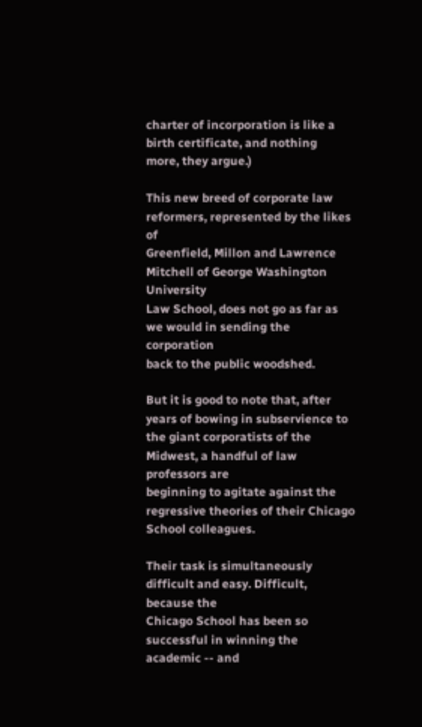charter of incorporation is like a birth certificate, and nothing
more, they argue.)

This new breed of corporate law reformers, represented by the likes of
Greenfield, Millon and Lawrence Mitchell of George Washington University
Law School, does not go as far as we would in sending the corporation
back to the public woodshed.

But it is good to note that, after years of bowing in subservience to
the giant corporatists of the Midwest, a handful of law professors are
beginning to agitate against the regressive theories of their Chicago
School colleagues.

Their task is simultaneously difficult and easy. Difficult, because the
Chicago School has been so successful in winning the academic -- and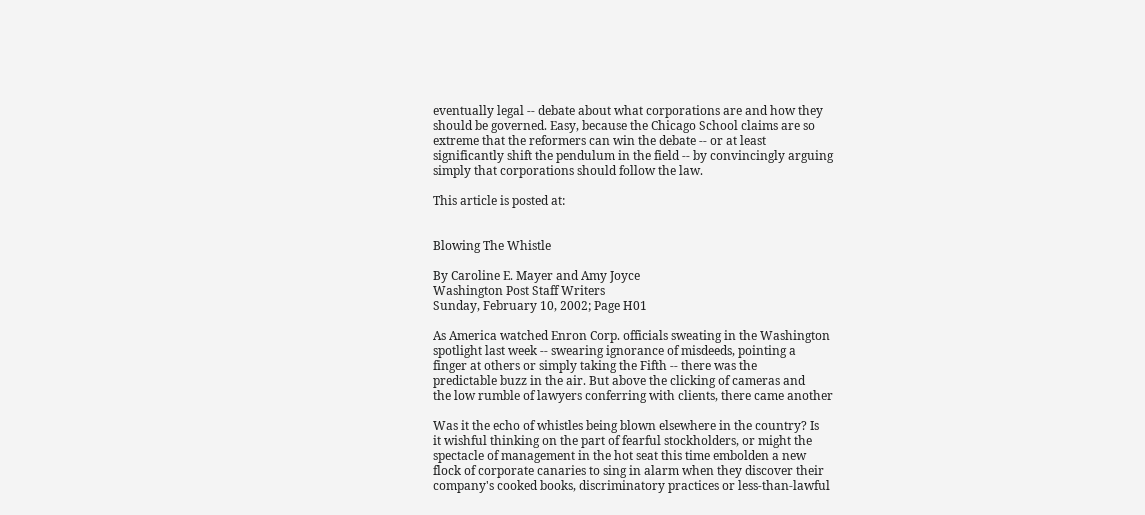eventually legal -- debate about what corporations are and how they
should be governed. Easy, because the Chicago School claims are so
extreme that the reformers can win the debate -- or at least
significantly shift the pendulum in the field -- by convincingly arguing
simply that corporations should follow the law.

This article is posted at:


Blowing The Whistle

By Caroline E. Mayer and Amy Joyce
Washington Post Staff Writers
Sunday, February 10, 2002; Page H01

As America watched Enron Corp. officials sweating in the Washington
spotlight last week -- swearing ignorance of misdeeds, pointing a
finger at others or simply taking the Fifth -- there was the
predictable buzz in the air. But above the clicking of cameras and
the low rumble of lawyers conferring with clients, there came another

Was it the echo of whistles being blown elsewhere in the country? Is
it wishful thinking on the part of fearful stockholders, or might the
spectacle of management in the hot seat this time embolden a new
flock of corporate canaries to sing in alarm when they discover their
company's cooked books, discriminatory practices or less-than-lawful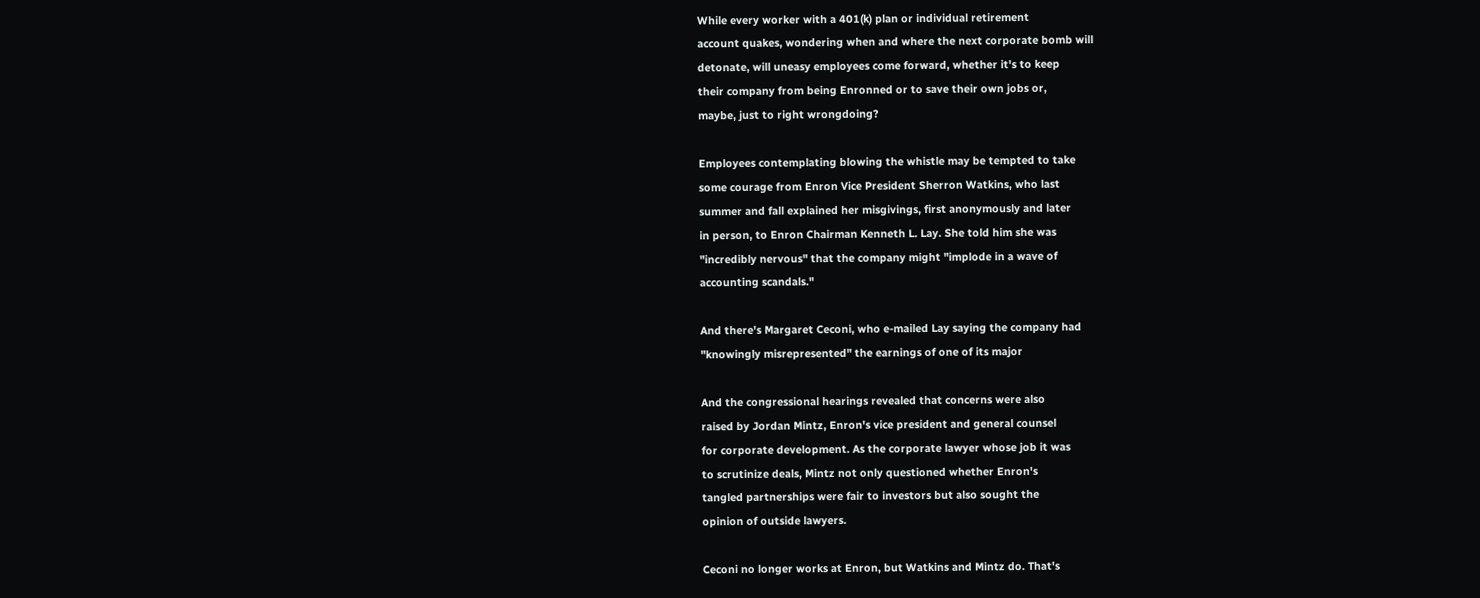While every worker with a 401(k) plan or individual retirement
account quakes, wondering when and where the next corporate bomb will
detonate, will uneasy employees come forward, whether it's to keep
their company from being Enronned or to save their own jobs or,
maybe, just to right wrongdoing?

Employees contemplating blowing the whistle may be tempted to take
some courage from Enron Vice President Sherron Watkins, who last
summer and fall explained her misgivings, first anonymously and later
in person, to Enron Chairman Kenneth L. Lay. She told him she was
"incredibly nervous" that the company might "implode in a wave of
accounting scandals."

And there's Margaret Ceconi, who e-mailed Lay saying the company had
"knowingly misrepresented" the earnings of one of its major

And the congressional hearings revealed that concerns were also
raised by Jordan Mintz, Enron's vice president and general counsel
for corporate development. As the corporate lawyer whose job it was
to scrutinize deals, Mintz not only questioned whether Enron's
tangled partnerships were fair to investors but also sought the
opinion of outside lawyers.

Ceconi no longer works at Enron, but Watkins and Mintz do. That's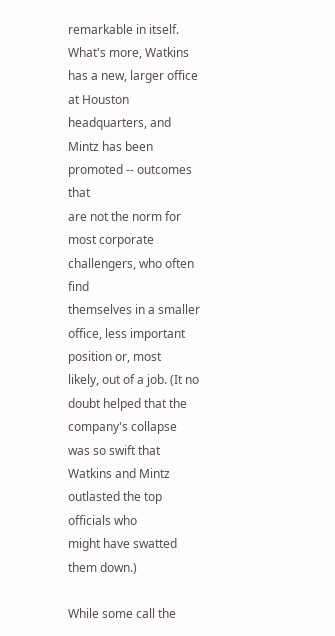remarkable in itself. What's more, Watkins has a new, larger office
at Houston headquarters, and Mintz has been promoted -- outcomes that
are not the norm for most corporate challengers, who often find
themselves in a smaller office, less important position or, most
likely, out of a job. (It no doubt helped that the company's collapse
was so swift that Watkins and Mintz outlasted the top officials who
might have swatted them down.)

While some call the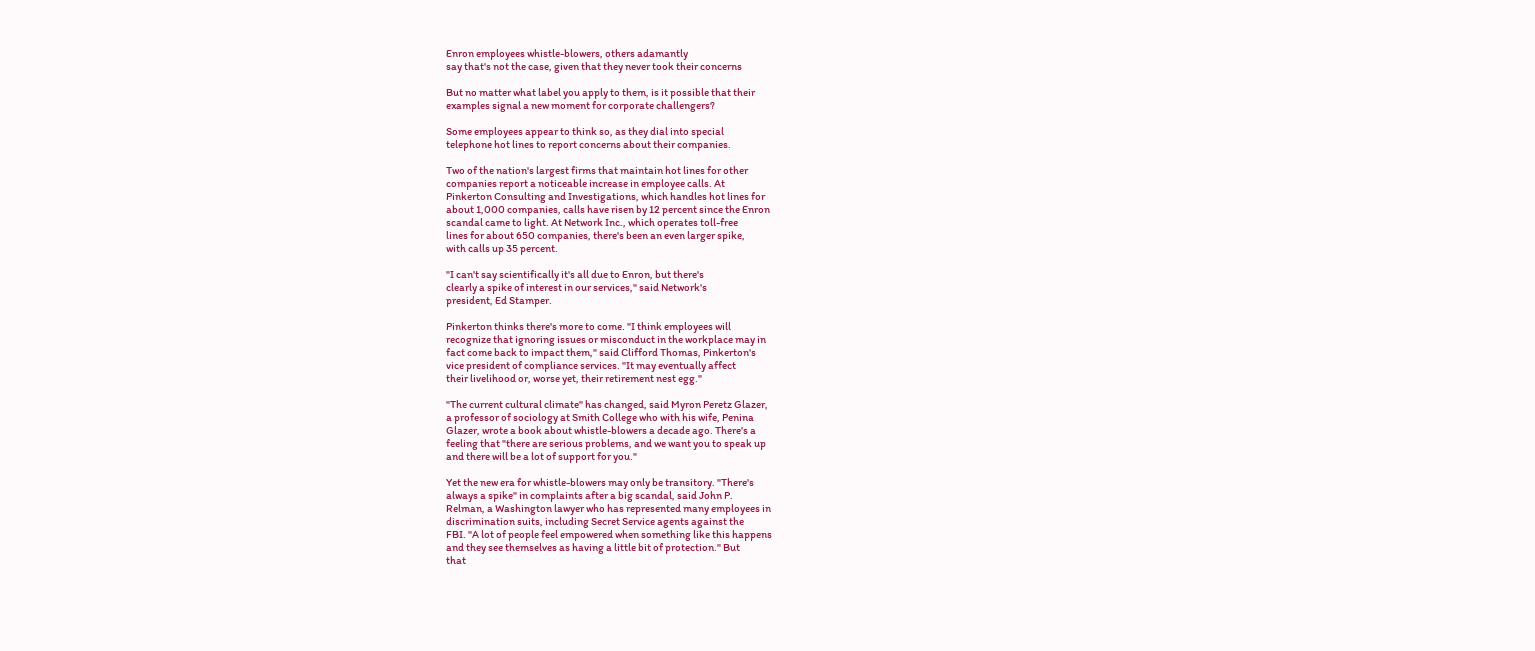Enron employees whistle-blowers, others adamantly
say that's not the case, given that they never took their concerns

But no matter what label you apply to them, is it possible that their
examples signal a new moment for corporate challengers?

Some employees appear to think so, as they dial into special
telephone hot lines to report concerns about their companies.

Two of the nation's largest firms that maintain hot lines for other
companies report a noticeable increase in employee calls. At
Pinkerton Consulting and Investigations, which handles hot lines for
about 1,000 companies, calls have risen by 12 percent since the Enron
scandal came to light. At Network Inc., which operates toll-free
lines for about 650 companies, there's been an even larger spike,
with calls up 35 percent.

"I can't say scientifically it's all due to Enron, but there's
clearly a spike of interest in our services," said Network's
president, Ed Stamper.

Pinkerton thinks there's more to come. "I think employees will
recognize that ignoring issues or misconduct in the workplace may in
fact come back to impact them," said Clifford Thomas, Pinkerton's
vice president of compliance services. "It may eventually affect
their livelihood or, worse yet, their retirement nest egg."

"The current cultural climate" has changed, said Myron Peretz Glazer,
a professor of sociology at Smith College who with his wife, Penina
Glazer, wrote a book about whistle-blowers a decade ago. There's a
feeling that "there are serious problems, and we want you to speak up
and there will be a lot of support for you."

Yet the new era for whistle-blowers may only be transitory. "There's
always a spike" in complaints after a big scandal, said John P.
Relman, a Washington lawyer who has represented many employees in
discrimination suits, including Secret Service agents against the
FBI. "A lot of people feel empowered when something like this happens
and they see themselves as having a little bit of protection." But
that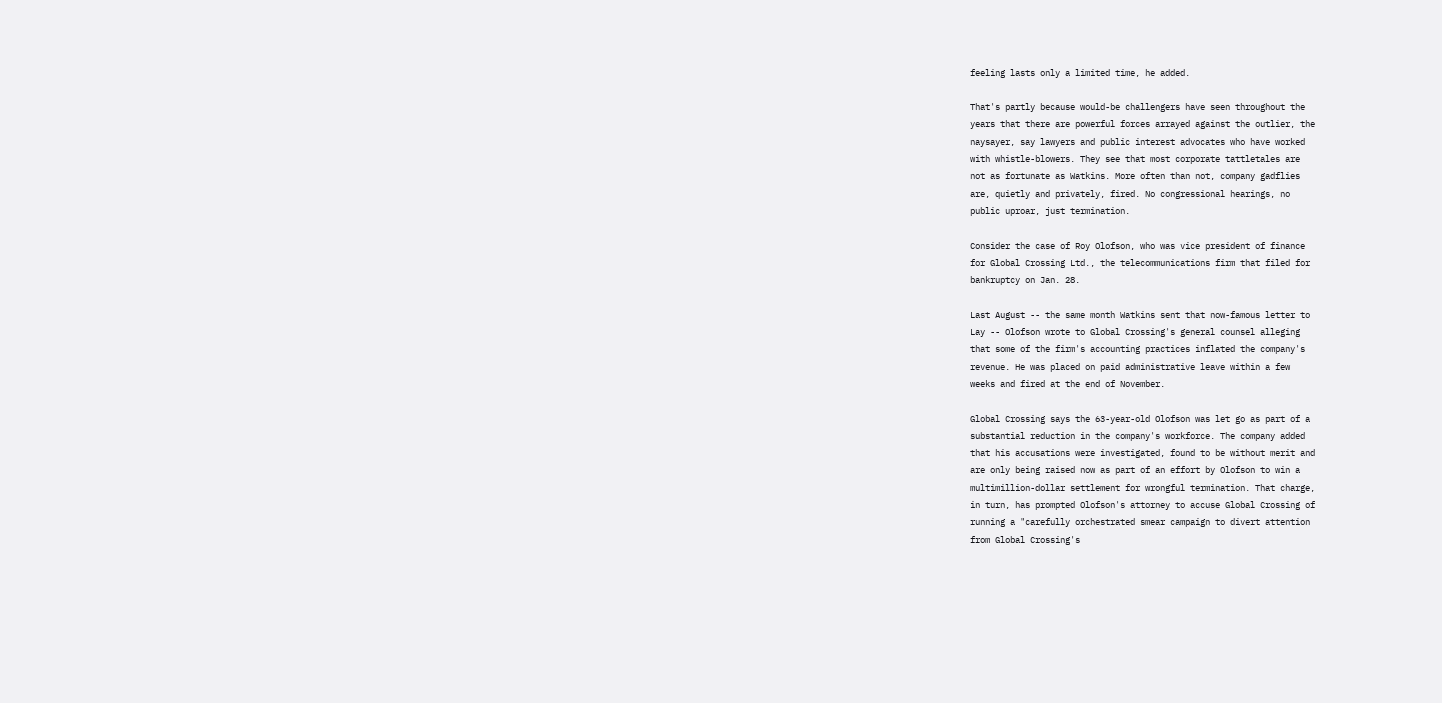feeling lasts only a limited time, he added.

That's partly because would-be challengers have seen throughout the
years that there are powerful forces arrayed against the outlier, the
naysayer, say lawyers and public interest advocates who have worked
with whistle-blowers. They see that most corporate tattletales are
not as fortunate as Watkins. More often than not, company gadflies
are, quietly and privately, fired. No congressional hearings, no
public uproar, just termination.

Consider the case of Roy Olofson, who was vice president of finance
for Global Crossing Ltd., the telecommunications firm that filed for
bankruptcy on Jan. 28.

Last August -- the same month Watkins sent that now-famous letter to
Lay -- Olofson wrote to Global Crossing's general counsel alleging
that some of the firm's accounting practices inflated the company's
revenue. He was placed on paid administrative leave within a few
weeks and fired at the end of November.

Global Crossing says the 63-year-old Olofson was let go as part of a
substantial reduction in the company's workforce. The company added
that his accusations were investigated, found to be without merit and
are only being raised now as part of an effort by Olofson to win a
multimillion-dollar settlement for wrongful termination. That charge,
in turn, has prompted Olofson's attorney to accuse Global Crossing of
running a "carefully orchestrated smear campaign to divert attention
from Global Crossing's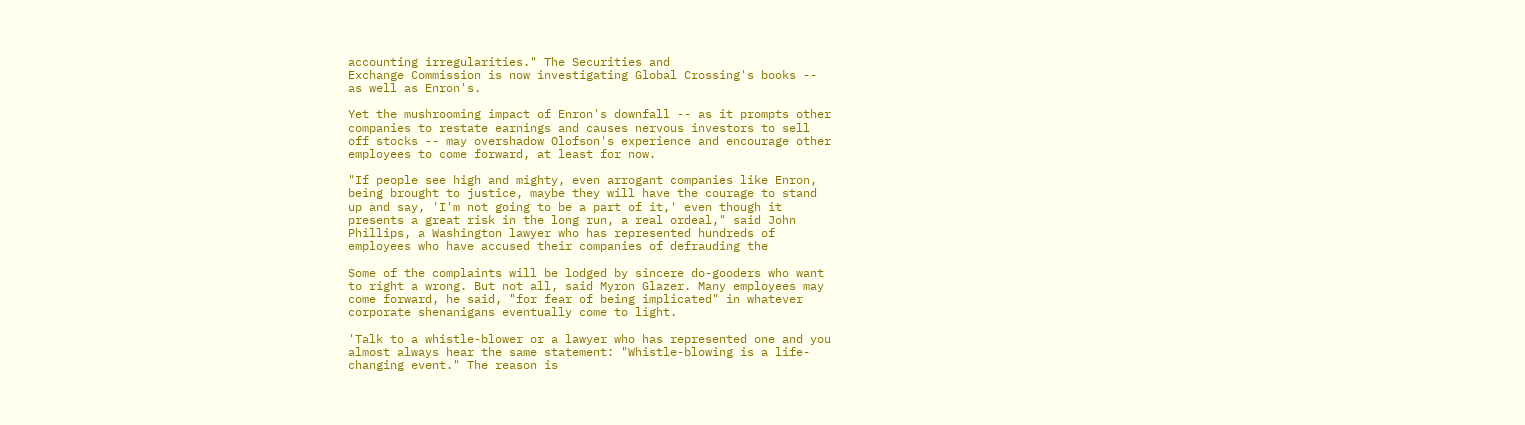accounting irregularities." The Securities and
Exchange Commission is now investigating Global Crossing's books --
as well as Enron's.

Yet the mushrooming impact of Enron's downfall -- as it prompts other
companies to restate earnings and causes nervous investors to sell
off stocks -- may overshadow Olofson's experience and encourage other
employees to come forward, at least for now.

"If people see high and mighty, even arrogant companies like Enron,
being brought to justice, maybe they will have the courage to stand
up and say, 'I'm not going to be a part of it,' even though it
presents a great risk in the long run, a real ordeal," said John
Phillips, a Washington lawyer who has represented hundreds of
employees who have accused their companies of defrauding the

Some of the complaints will be lodged by sincere do-gooders who want
to right a wrong. But not all, said Myron Glazer. Many employees may
come forward, he said, "for fear of being implicated" in whatever
corporate shenanigans eventually come to light.

'Talk to a whistle-blower or a lawyer who has represented one and you
almost always hear the same statement: "Whistle-blowing is a life-
changing event." The reason is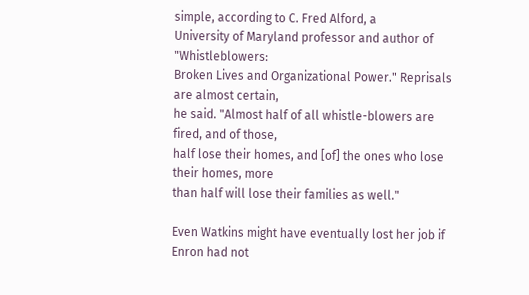simple, according to C. Fred Alford, a
University of Maryland professor and author of "Whistleblowers:
Broken Lives and Organizational Power." Reprisals are almost certain,
he said. "Almost half of all whistle-blowers are fired, and of those,
half lose their homes, and [of] the ones who lose their homes, more
than half will lose their families as well."

Even Watkins might have eventually lost her job if Enron had not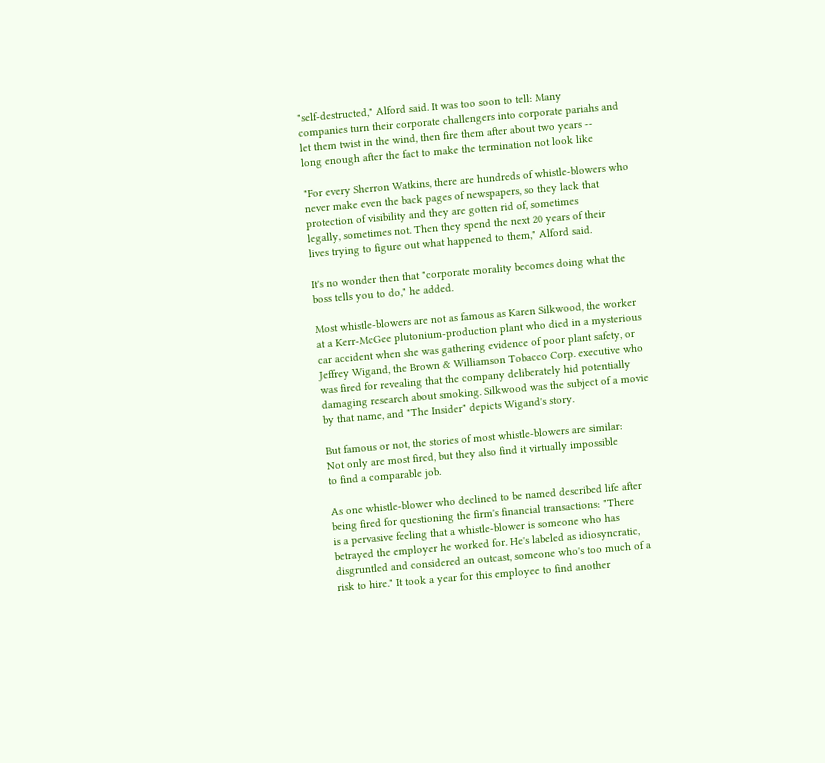"self-destructed," Alford said. It was too soon to tell: Many
companies turn their corporate challengers into corporate pariahs and
let them twist in the wind, then fire them after about two years --
long enough after the fact to make the termination not look like

"For every Sherron Watkins, there are hundreds of whistle-blowers who
never make even the back pages of newspapers, so they lack that
protection of visibility and they are gotten rid of, sometimes
legally, sometimes not. Then they spend the next 20 years of their
lives trying to figure out what happened to them," Alford said.

It's no wonder then that "corporate morality becomes doing what the
boss tells you to do," he added.

Most whistle-blowers are not as famous as Karen Silkwood, the worker
at a Kerr-McGee plutonium-production plant who died in a mysterious
car accident when she was gathering evidence of poor plant safety, or
Jeffrey Wigand, the Brown & Williamson Tobacco Corp. executive who
was fired for revealing that the company deliberately hid potentially
damaging research about smoking. Silkwood was the subject of a movie
by that name, and "The Insider" depicts Wigand's story.

But famous or not, the stories of most whistle-blowers are similar:
Not only are most fired, but they also find it virtually impossible
to find a comparable job.

As one whistle-blower who declined to be named described life after
being fired for questioning the firm's financial transactions: "There
is a pervasive feeling that a whistle-blower is someone who has
betrayed the employer he worked for. He's labeled as idiosyncratic,
disgruntled and considered an outcast, someone who's too much of a
risk to hire." It took a year for this employee to find another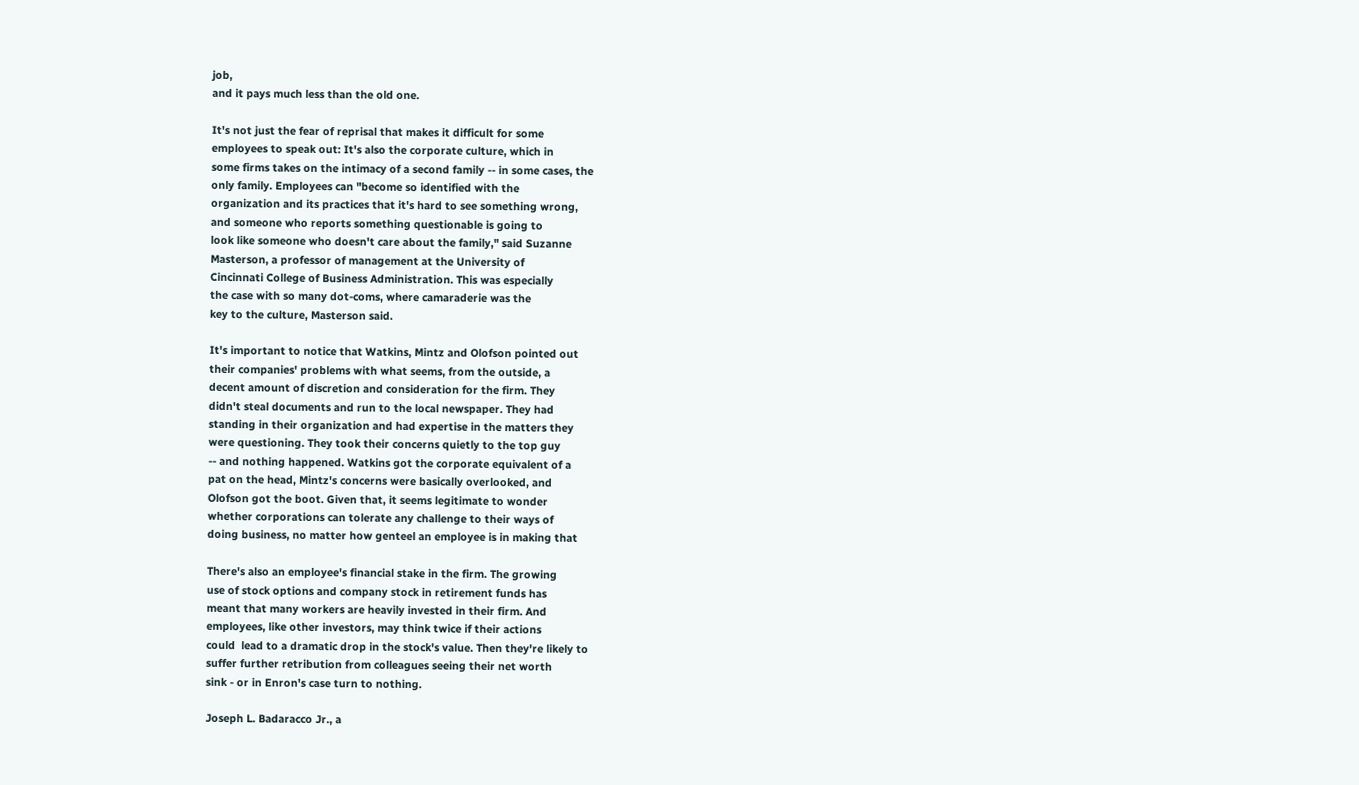job,
and it pays much less than the old one.

It's not just the fear of reprisal that makes it difficult for some
employees to speak out: It's also the corporate culture, which in
some firms takes on the intimacy of a second family -- in some cases, the
only family. Employees can "become so identified with the
organization and its practices that it's hard to see something wrong,
and someone who reports something questionable is going to
look like someone who doesn't care about the family," said Suzanne
Masterson, a professor of management at the University of
Cincinnati College of Business Administration. This was especially
the case with so many dot-coms, where camaraderie was the
key to the culture, Masterson said.

It's important to notice that Watkins, Mintz and Olofson pointed out
their companies' problems with what seems, from the outside, a
decent amount of discretion and consideration for the firm. They
didn't steal documents and run to the local newspaper. They had
standing in their organization and had expertise in the matters they
were questioning. They took their concerns quietly to the top guy
-- and nothing happened. Watkins got the corporate equivalent of a
pat on the head, Mintz's concerns were basically overlooked, and
Olofson got the boot. Given that, it seems legitimate to wonder
whether corporations can tolerate any challenge to their ways of
doing business, no matter how genteel an employee is in making that

There's also an employee's financial stake in the firm. The growing
use of stock options and company stock in retirement funds has
meant that many workers are heavily invested in their firm. And
employees, like other investors, may think twice if their actions
could  lead to a dramatic drop in the stock's value. Then they're likely to
suffer further retribution from colleagues seeing their net worth
sink - or in Enron's case turn to nothing.

Joseph L. Badaracco Jr., a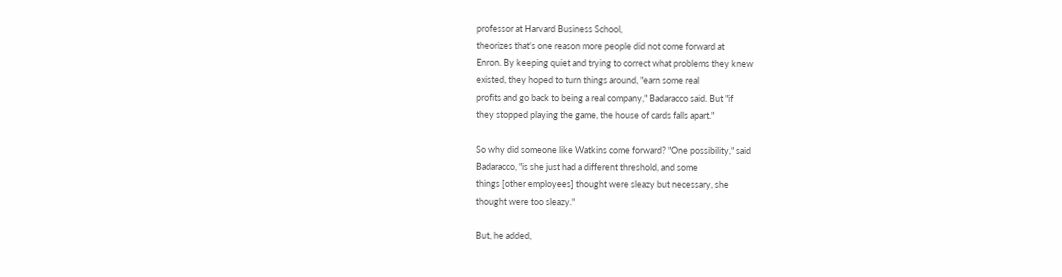professor at Harvard Business School,
theorizes that's one reason more people did not come forward at
Enron. By keeping quiet and trying to correct what problems they knew
existed, they hoped to turn things around, "earn some real
profits and go back to being a real company," Badaracco said. But "if
they stopped playing the game, the house of cards falls apart."

So why did someone like Watkins come forward? "One possibility," said
Badaracco, "is she just had a different threshold, and some
things [other employees] thought were sleazy but necessary, she
thought were too sleazy."

But, he added,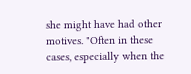she might have had other motives. "Often in these
cases, especially when the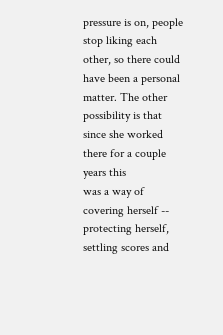pressure is on, people stop liking each
other, so there could have been a personal matter. The other
possibility is that since she worked there for a couple years this
was a way of covering herself -- protecting herself, settling scores and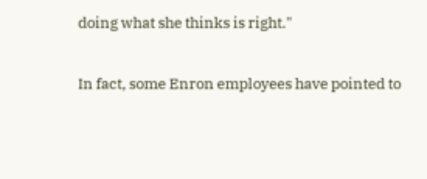doing what she thinks is right."

In fact, some Enron employees have pointed to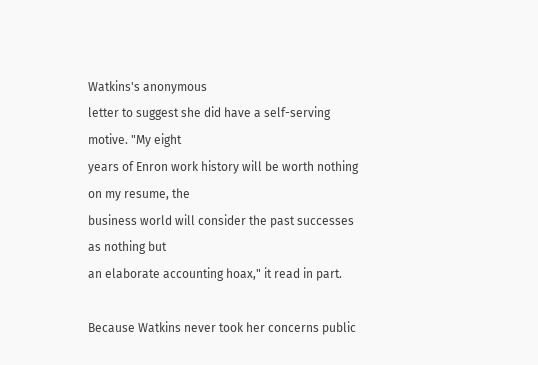Watkins's anonymous
letter to suggest she did have a self-serving motive. "My eight
years of Enron work history will be worth nothing on my resume, the
business world will consider the past successes as nothing but
an elaborate accounting hoax," it read in part.

Because Watkins never took her concerns public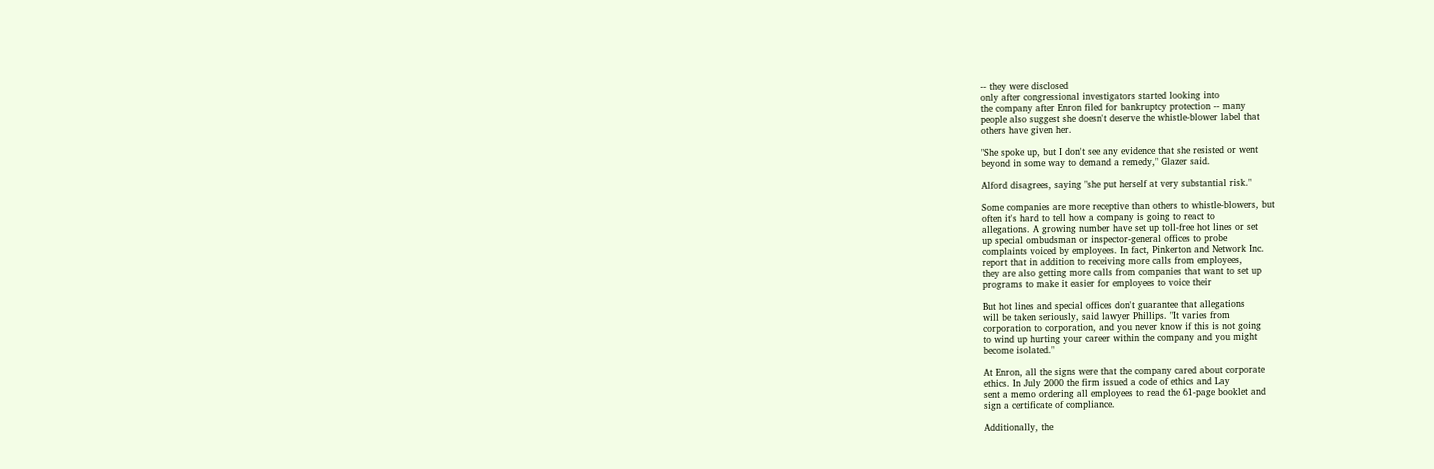-- they were disclosed
only after congressional investigators started looking into
the company after Enron filed for bankruptcy protection -- many
people also suggest she doesn't deserve the whistle-blower label that
others have given her.

"She spoke up, but I don't see any evidence that she resisted or went
beyond in some way to demand a remedy," Glazer said.

Alford disagrees, saying "she put herself at very substantial risk."

Some companies are more receptive than others to whistle-blowers, but
often it's hard to tell how a company is going to react to
allegations. A growing number have set up toll-free hot lines or set
up special ombudsman or inspector-general offices to probe
complaints voiced by employees. In fact, Pinkerton and Network Inc.
report that in addition to receiving more calls from employees,
they are also getting more calls from companies that want to set up
programs to make it easier for employees to voice their

But hot lines and special offices don't guarantee that allegations
will be taken seriously, said lawyer Phillips. "It varies from
corporation to corporation, and you never know if this is not going
to wind up hurting your career within the company and you might
become isolated."

At Enron, all the signs were that the company cared about corporate
ethics. In July 2000 the firm issued a code of ethics and Lay
sent a memo ordering all employees to read the 61-page booklet and
sign a certificate of compliance.

Additionally, the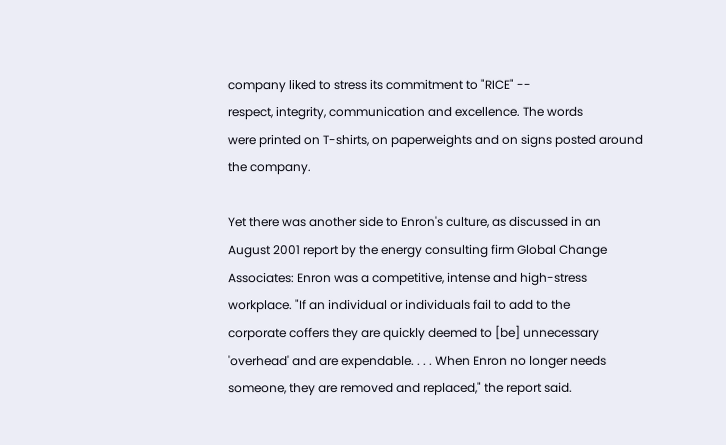company liked to stress its commitment to "RICE" --
respect, integrity, communication and excellence. The words
were printed on T-shirts, on paperweights and on signs posted around
the company.

Yet there was another side to Enron's culture, as discussed in an
August 2001 report by the energy consulting firm Global Change
Associates: Enron was a competitive, intense and high-stress
workplace. "If an individual or individuals fail to add to the
corporate coffers they are quickly deemed to [be] unnecessary
'overhead' and are expendable. . . . When Enron no longer needs
someone, they are removed and replaced," the report said.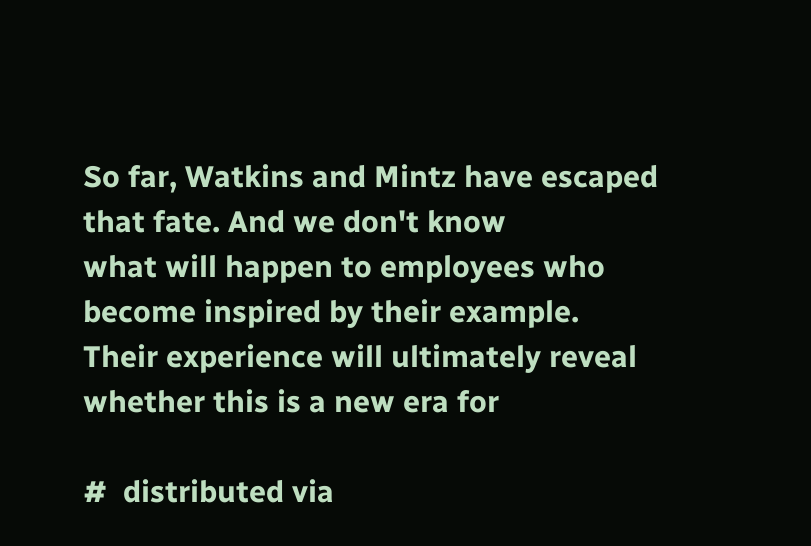So far, Watkins and Mintz have escaped that fate. And we don't know
what will happen to employees who become inspired by their example.
Their experience will ultimately reveal whether this is a new era for

#  distributed via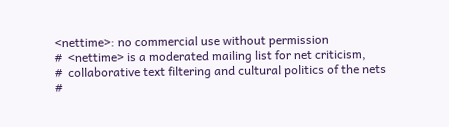<nettime>: no commercial use without permission
#  <nettime> is a moderated mailing list for net criticism,
#  collaborative text filtering and cultural politics of the nets
#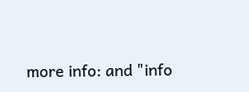more info: and "info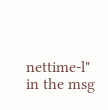nettime-l" in the msg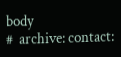body
#  archive: contact: